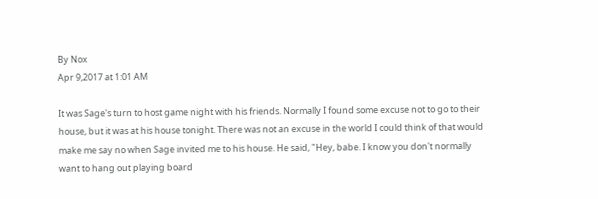By Nox
Apr 9,2017 at 1:01 AM

It was Sage's turn to host game night with his friends. Normally I found some excuse not to go to their house, but it was at his house tonight. There was not an excuse in the world I could think of that would make me say no when Sage invited me to his house. He said, "Hey, babe. I know you don't normally want to hang out playing board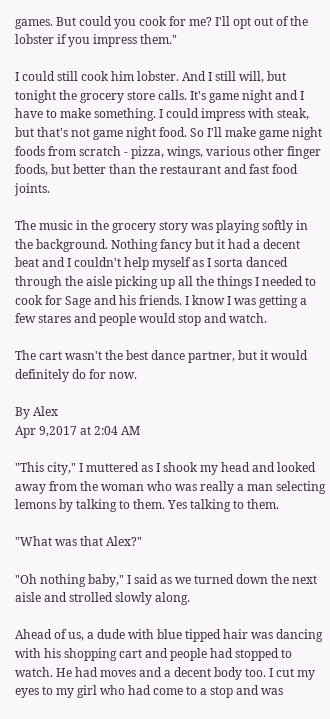games. But could you cook for me? I'll opt out of the lobster if you impress them."

I could still cook him lobster. And I still will, but tonight the grocery store calls. It's game night and I have to make something. I could impress with steak, but that's not game night food. So I'll make game night foods from scratch - pizza, wings, various other finger foods, but better than the restaurant and fast food joints.

The music in the grocery story was playing softly in the background. Nothing fancy but it had a decent beat and I couldn't help myself as I sorta danced through the aisle picking up all the things I needed to cook for Sage and his friends. I know I was getting a few stares and people would stop and watch.

The cart wasn't the best dance partner, but it would definitely do for now.

By Alex
Apr 9,2017 at 2:04 AM

"This city," I muttered as I shook my head and looked away from the woman who was really a man selecting lemons by talking to them. Yes talking to them.

"What was that Alex?"

"Oh nothing baby," I said as we turned down the next aisle and strolled slowly along.

Ahead of us, a dude with blue tipped hair was dancing with his shopping cart and people had stopped to watch. He had moves and a decent body too. I cut my eyes to my girl who had come to a stop and was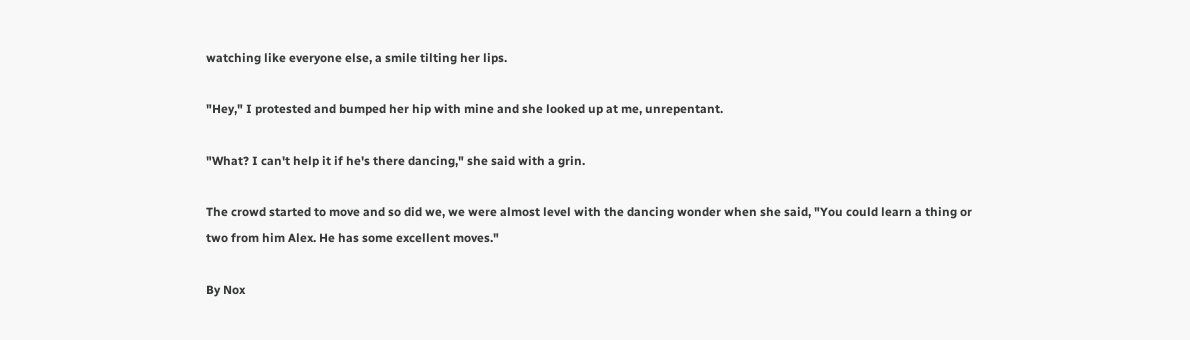watching like everyone else, a smile tilting her lips.

"Hey," I protested and bumped her hip with mine and she looked up at me, unrepentant.

"What? I can't help it if he's there dancing," she said with a grin.

The crowd started to move and so did we, we were almost level with the dancing wonder when she said, "You could learn a thing or two from him Alex. He has some excellent moves."

By Nox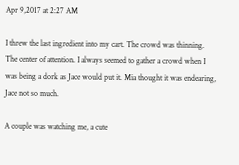Apr 9,2017 at 2:27 AM

I threw the last ingredient into my cart. The crowd was thinning. The center of attention. I always seemed to gather a crowd when I was being a dork as Jace would put it. Mia thought it was endearing, Jace not so much.

A couple was watching me, a cute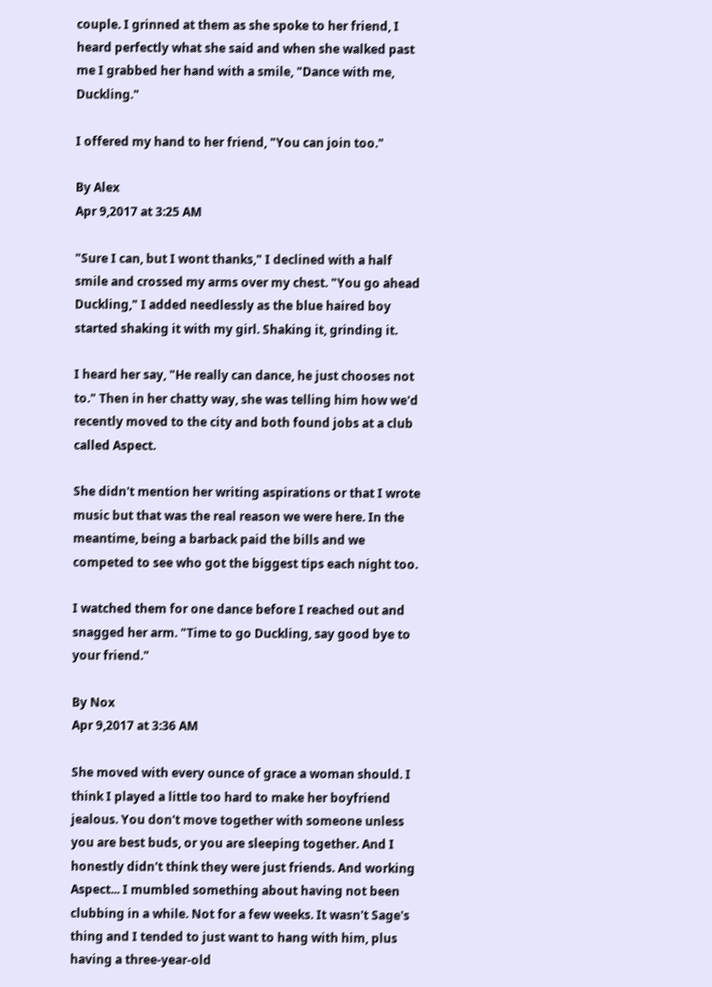couple. I grinned at them as she spoke to her friend, I heard perfectly what she said and when she walked past me I grabbed her hand with a smile, "Dance with me, Duckling."

I offered my hand to her friend, "You can join too."

By Alex
Apr 9,2017 at 3:25 AM

"Sure I can, but I wont thanks," I declined with a half smile and crossed my arms over my chest. "You go ahead Duckling," I added needlessly as the blue haired boy started shaking it with my girl. Shaking it, grinding it.

I heard her say, "He really can dance, he just chooses not to." Then in her chatty way, she was telling him how we'd recently moved to the city and both found jobs at a club called Aspect.

She didn't mention her writing aspirations or that I wrote music but that was the real reason we were here. In the meantime, being a barback paid the bills and we competed to see who got the biggest tips each night too.

I watched them for one dance before I reached out and snagged her arm. "Time to go Duckling, say good bye to your friend."

By Nox
Apr 9,2017 at 3:36 AM

She moved with every ounce of grace a woman should. I think I played a little too hard to make her boyfriend jealous. You don't move together with someone unless you are best buds, or you are sleeping together. And I honestly didn't think they were just friends. And working Aspect... I mumbled something about having not been clubbing in a while. Not for a few weeks. It wasn't Sage's thing and I tended to just want to hang with him, plus having a three-year-old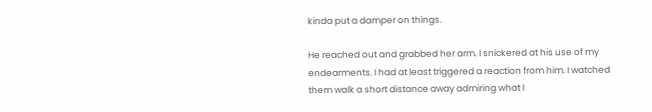kinda put a damper on things.

He reached out and grabbed her arm. I snickered at his use of my endearments. I had at least triggered a reaction from him. I watched them walk a short distance away admiring what I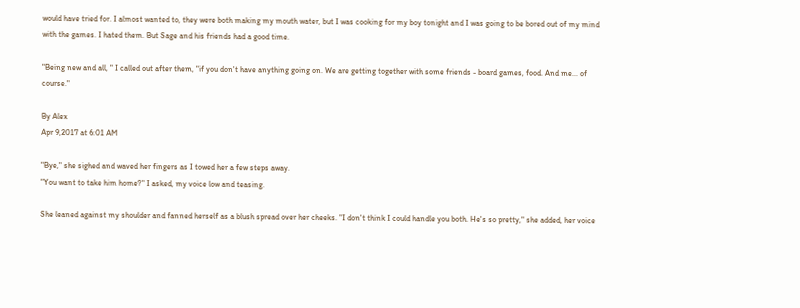would have tried for. I almost wanted to, they were both making my mouth water, but I was cooking for my boy tonight and I was going to be bored out of my mind with the games. I hated them. But Sage and his friends had a good time.

"Being new and all, " I called out after them, "if you don't have anything going on. We are getting together with some friends - board games, food. And me... of course."

By Alex
Apr 9,2017 at 6:01 AM

"Bye," she sighed and waved her fingers as I towed her a few steps away.
"You want to take him home?" I asked, my voice low and teasing.

She leaned against my shoulder and fanned herself as a blush spread over her cheeks. "I don't think I could handle you both. He's so pretty," she added, her voice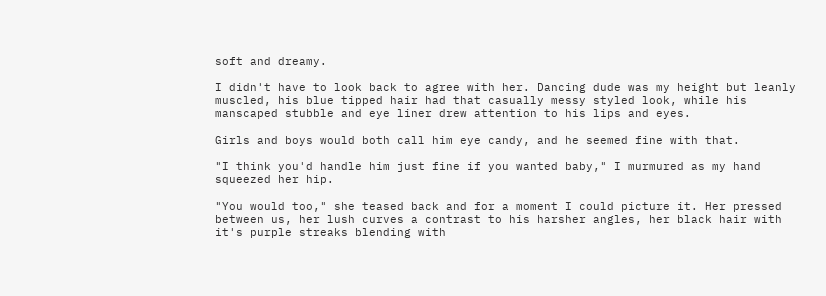soft and dreamy.

I didn't have to look back to agree with her. Dancing dude was my height but leanly muscled, his blue tipped hair had that casually messy styled look, while his manscaped stubble and eye liner drew attention to his lips and eyes.

Girls and boys would both call him eye candy, and he seemed fine with that.

"I think you'd handle him just fine if you wanted baby," I murmured as my hand squeezed her hip.

"You would too," she teased back and for a moment I could picture it. Her pressed between us, her lush curves a contrast to his harsher angles, her black hair with it's purple streaks blending with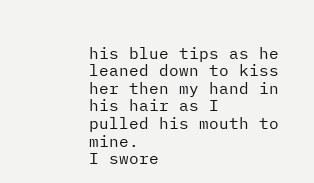his blue tips as he leaned down to kiss her then my hand in his hair as I pulled his mouth to mine.
I swore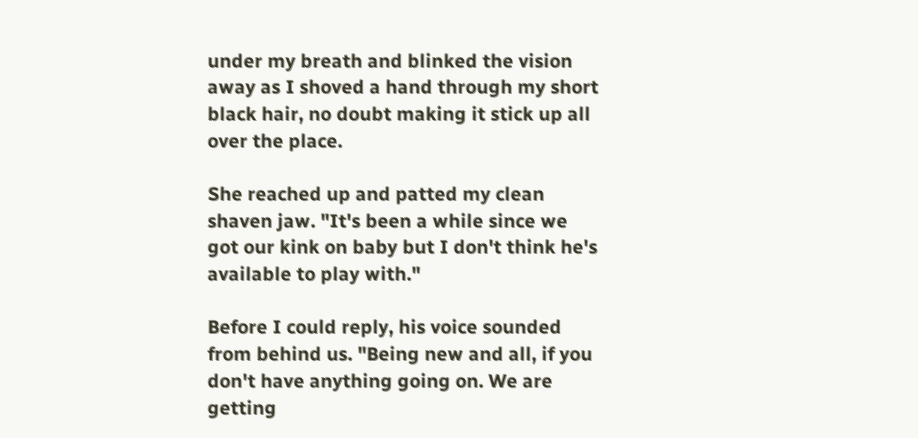under my breath and blinked the vision away as I shoved a hand through my short black hair, no doubt making it stick up all over the place.

She reached up and patted my clean shaven jaw. "It's been a while since we got our kink on baby but I don't think he's available to play with."

Before I could reply, his voice sounded from behind us. "Being new and all, if you don't have anything going on. We are getting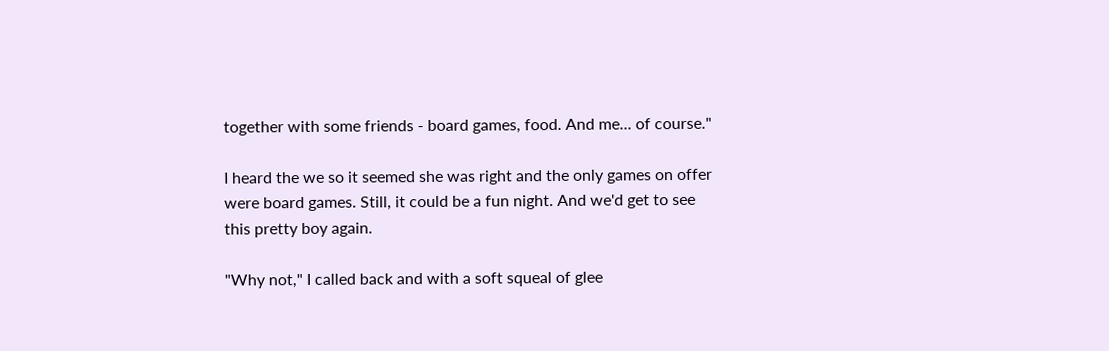together with some friends - board games, food. And me... of course."

I heard the we so it seemed she was right and the only games on offer were board games. Still, it could be a fun night. And we'd get to see this pretty boy again.

"Why not," I called back and with a soft squeal of glee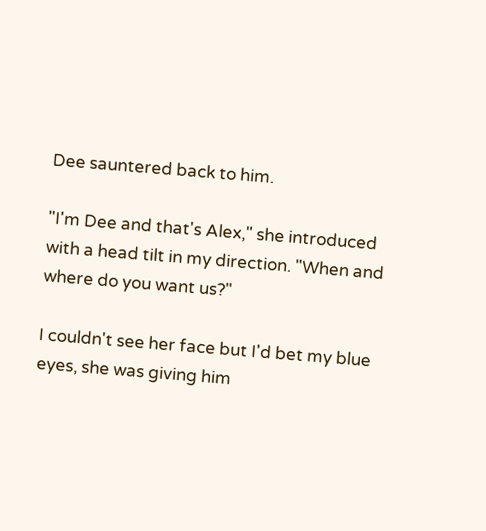Dee sauntered back to him.

"I'm Dee and that's Alex," she introduced with a head tilt in my direction. "When and where do you want us?"

I couldn't see her face but I'd bet my blue eyes, she was giving him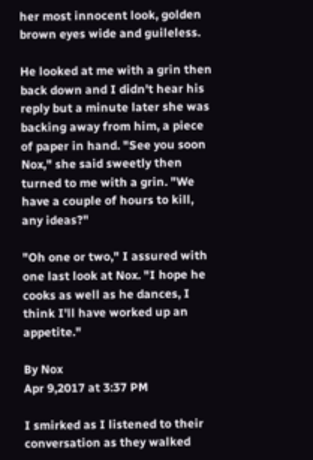her most innocent look, golden brown eyes wide and guileless.

He looked at me with a grin then back down and I didn't hear his reply but a minute later she was backing away from him, a piece of paper in hand. "See you soon Nox," she said sweetly then turned to me with a grin. "We have a couple of hours to kill, any ideas?"

"Oh one or two," I assured with one last look at Nox. "I hope he cooks as well as he dances, I think I'll have worked up an appetite."

By Nox
Apr 9,2017 at 3:37 PM

I smirked as I listened to their conversation as they walked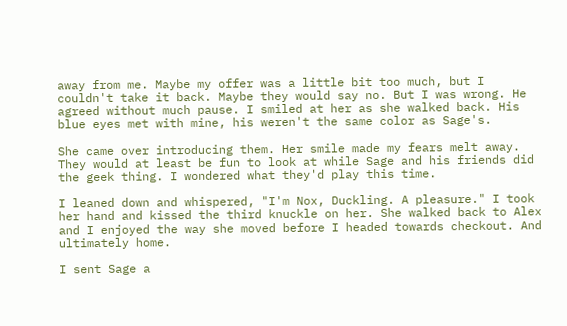away from me. Maybe my offer was a little bit too much, but I couldn't take it back. Maybe they would say no. But I was wrong. He agreed without much pause. I smiled at her as she walked back. His blue eyes met with mine, his weren't the same color as Sage's.

She came over introducing them. Her smile made my fears melt away. They would at least be fun to look at while Sage and his friends did the geek thing. I wondered what they'd play this time.

I leaned down and whispered, "I'm Nox, Duckling. A pleasure." I took her hand and kissed the third knuckle on her. She walked back to Alex and I enjoyed the way she moved before I headed towards checkout. And ultimately home.

I sent Sage a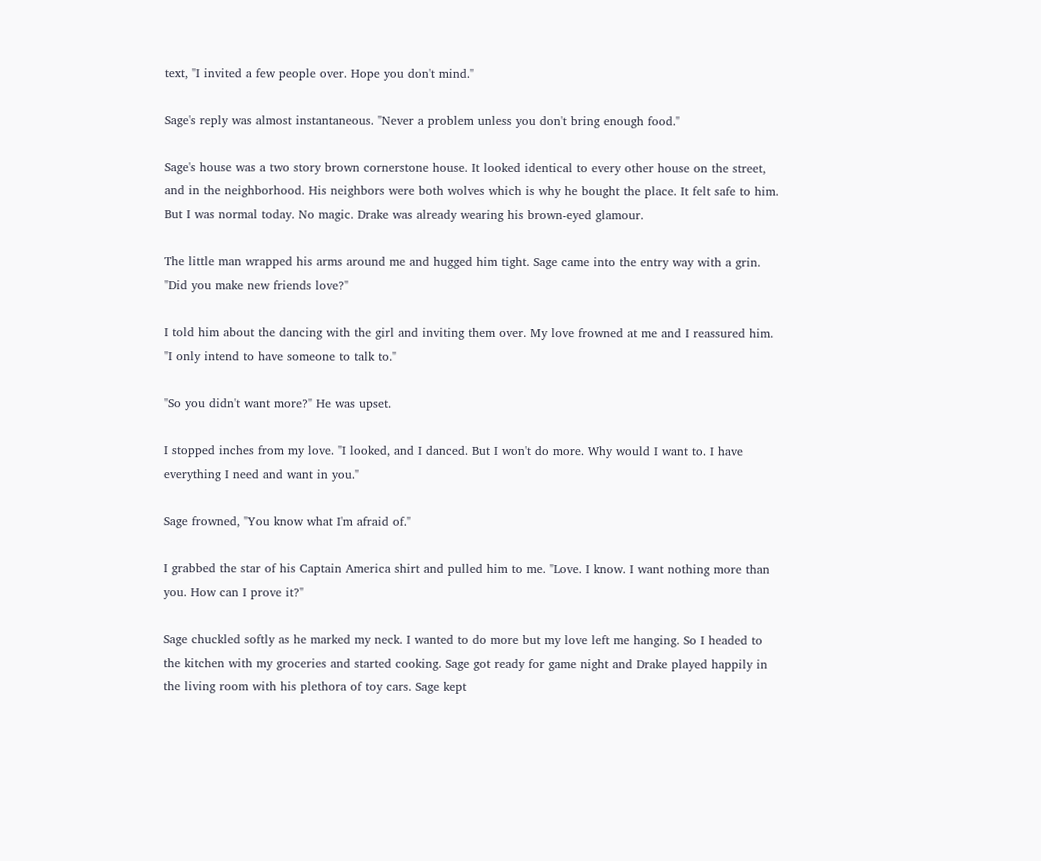text, "I invited a few people over. Hope you don't mind."

Sage's reply was almost instantaneous. "Never a problem unless you don't bring enough food."

Sage's house was a two story brown cornerstone house. It looked identical to every other house on the street, and in the neighborhood. His neighbors were both wolves which is why he bought the place. It felt safe to him. But I was normal today. No magic. Drake was already wearing his brown-eyed glamour.

The little man wrapped his arms around me and hugged him tight. Sage came into the entry way with a grin. "Did you make new friends love?"

I told him about the dancing with the girl and inviting them over. My love frowned at me and I reassured him. "I only intend to have someone to talk to."

"So you didn't want more?" He was upset.

I stopped inches from my love. "I looked, and I danced. But I won't do more. Why would I want to. I have everything I need and want in you."

Sage frowned, "You know what I'm afraid of."

I grabbed the star of his Captain America shirt and pulled him to me. "Love. I know. I want nothing more than you. How can I prove it?"

Sage chuckled softly as he marked my neck. I wanted to do more but my love left me hanging. So I headed to the kitchen with my groceries and started cooking. Sage got ready for game night and Drake played happily in the living room with his plethora of toy cars. Sage kept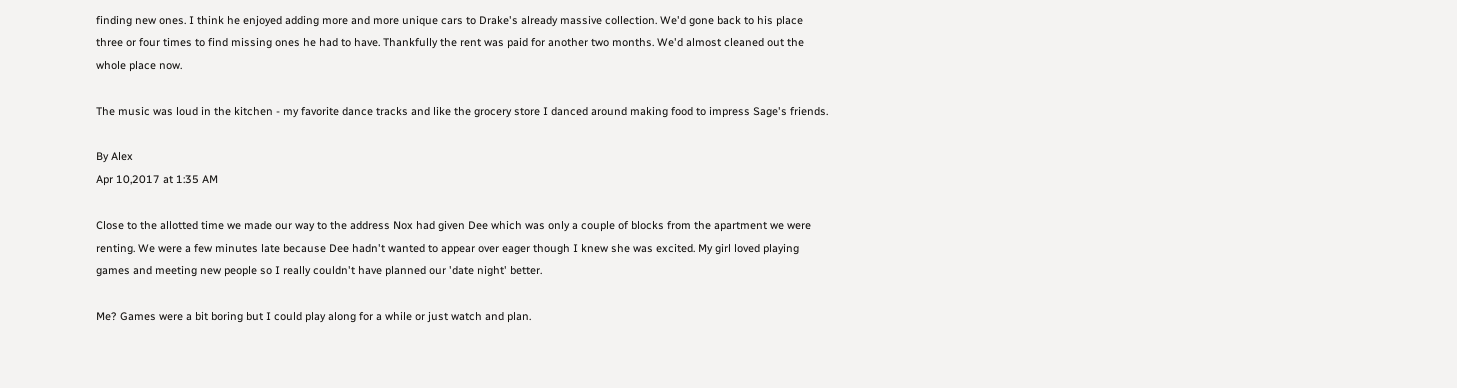finding new ones. I think he enjoyed adding more and more unique cars to Drake's already massive collection. We'd gone back to his place three or four times to find missing ones he had to have. Thankfully the rent was paid for another two months. We'd almost cleaned out the whole place now.

The music was loud in the kitchen - my favorite dance tracks and like the grocery store I danced around making food to impress Sage's friends.

By Alex
Apr 10,2017 at 1:35 AM

Close to the allotted time we made our way to the address Nox had given Dee which was only a couple of blocks from the apartment we were renting. We were a few minutes late because Dee hadn't wanted to appear over eager though I knew she was excited. My girl loved playing games and meeting new people so I really couldn't have planned our 'date night' better.

Me? Games were a bit boring but I could play along for a while or just watch and plan.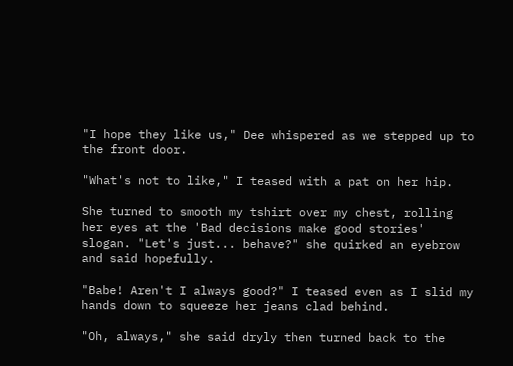"I hope they like us," Dee whispered as we stepped up to the front door.

"What's not to like," I teased with a pat on her hip.

She turned to smooth my tshirt over my chest, rolling her eyes at the 'Bad decisions make good stories' slogan. "Let's just... behave?" she quirked an eyebrow and said hopefully.

"Babe! Aren't I always good?" I teased even as I slid my hands down to squeeze her jeans clad behind.

"Oh, always," she said dryly then turned back to the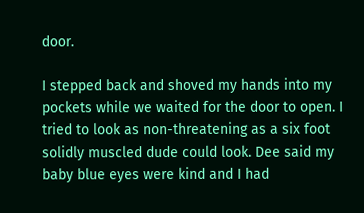door.

I stepped back and shoved my hands into my pockets while we waited for the door to open. I tried to look as non-threatening as a six foot solidly muscled dude could look. Dee said my baby blue eyes were kind and I had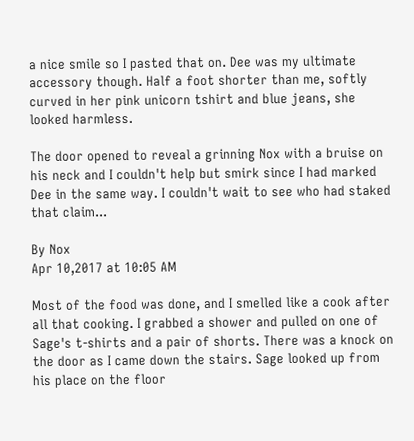a nice smile so I pasted that on. Dee was my ultimate accessory though. Half a foot shorter than me, softly curved in her pink unicorn tshirt and blue jeans, she looked harmless.

The door opened to reveal a grinning Nox with a bruise on his neck and I couldn't help but smirk since I had marked Dee in the same way. I couldn't wait to see who had staked that claim...

By Nox
Apr 10,2017 at 10:05 AM

Most of the food was done, and I smelled like a cook after all that cooking. I grabbed a shower and pulled on one of Sage's t-shirts and a pair of shorts. There was a knock on the door as I came down the stairs. Sage looked up from his place on the floor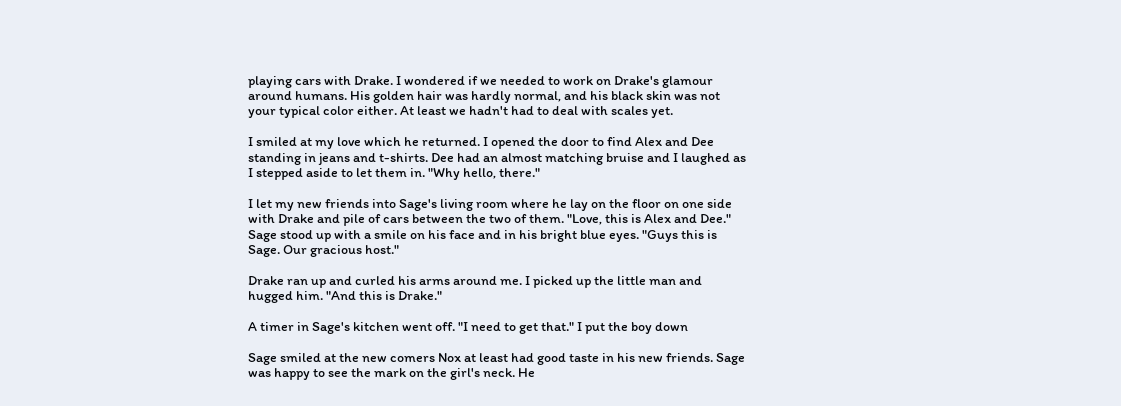playing cars with Drake. I wondered if we needed to work on Drake's glamour around humans. His golden hair was hardly normal, and his black skin was not your typical color either. At least we hadn't had to deal with scales yet.

I smiled at my love which he returned. I opened the door to find Alex and Dee standing in jeans and t-shirts. Dee had an almost matching bruise and I laughed as I stepped aside to let them in. "Why hello, there."

I let my new friends into Sage's living room where he lay on the floor on one side with Drake and pile of cars between the two of them. "Love, this is Alex and Dee." Sage stood up with a smile on his face and in his bright blue eyes. "Guys this is Sage. Our gracious host."

Drake ran up and curled his arms around me. I picked up the little man and hugged him. "And this is Drake."

A timer in Sage's kitchen went off. "I need to get that." I put the boy down

Sage smiled at the new comers Nox at least had good taste in his new friends. Sage was happy to see the mark on the girl's neck. He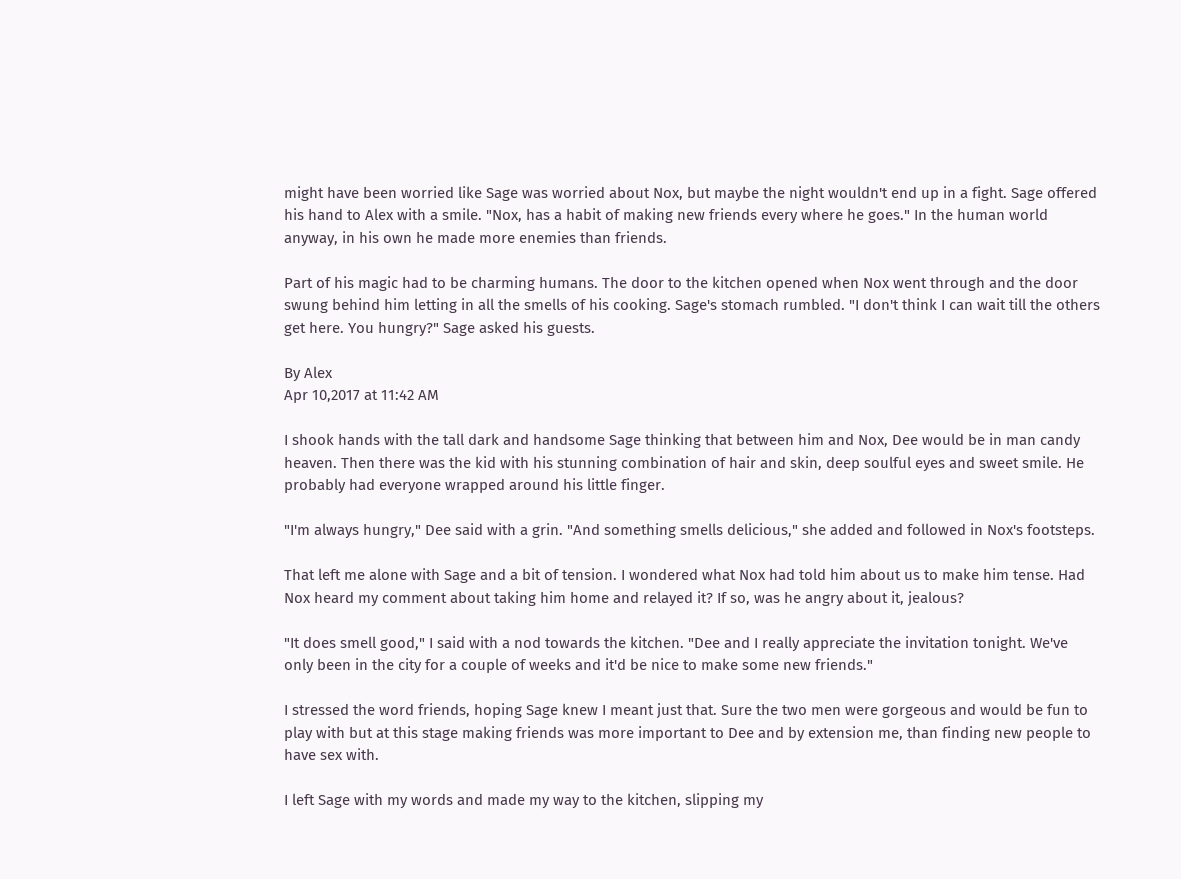might have been worried like Sage was worried about Nox, but maybe the night wouldn't end up in a fight. Sage offered his hand to Alex with a smile. "Nox, has a habit of making new friends every where he goes." In the human world anyway, in his own he made more enemies than friends.

Part of his magic had to be charming humans. The door to the kitchen opened when Nox went through and the door swung behind him letting in all the smells of his cooking. Sage's stomach rumbled. "I don't think I can wait till the others get here. You hungry?" Sage asked his guests.

By Alex
Apr 10,2017 at 11:42 AM

I shook hands with the tall dark and handsome Sage thinking that between him and Nox, Dee would be in man candy heaven. Then there was the kid with his stunning combination of hair and skin, deep soulful eyes and sweet smile. He probably had everyone wrapped around his little finger.

"I'm always hungry," Dee said with a grin. "And something smells delicious," she added and followed in Nox's footsteps.

That left me alone with Sage and a bit of tension. I wondered what Nox had told him about us to make him tense. Had Nox heard my comment about taking him home and relayed it? If so, was he angry about it, jealous?

"It does smell good," I said with a nod towards the kitchen. "Dee and I really appreciate the invitation tonight. We've only been in the city for a couple of weeks and it'd be nice to make some new friends."

I stressed the word friends, hoping Sage knew I meant just that. Sure the two men were gorgeous and would be fun to play with but at this stage making friends was more important to Dee and by extension me, than finding new people to have sex with.

I left Sage with my words and made my way to the kitchen, slipping my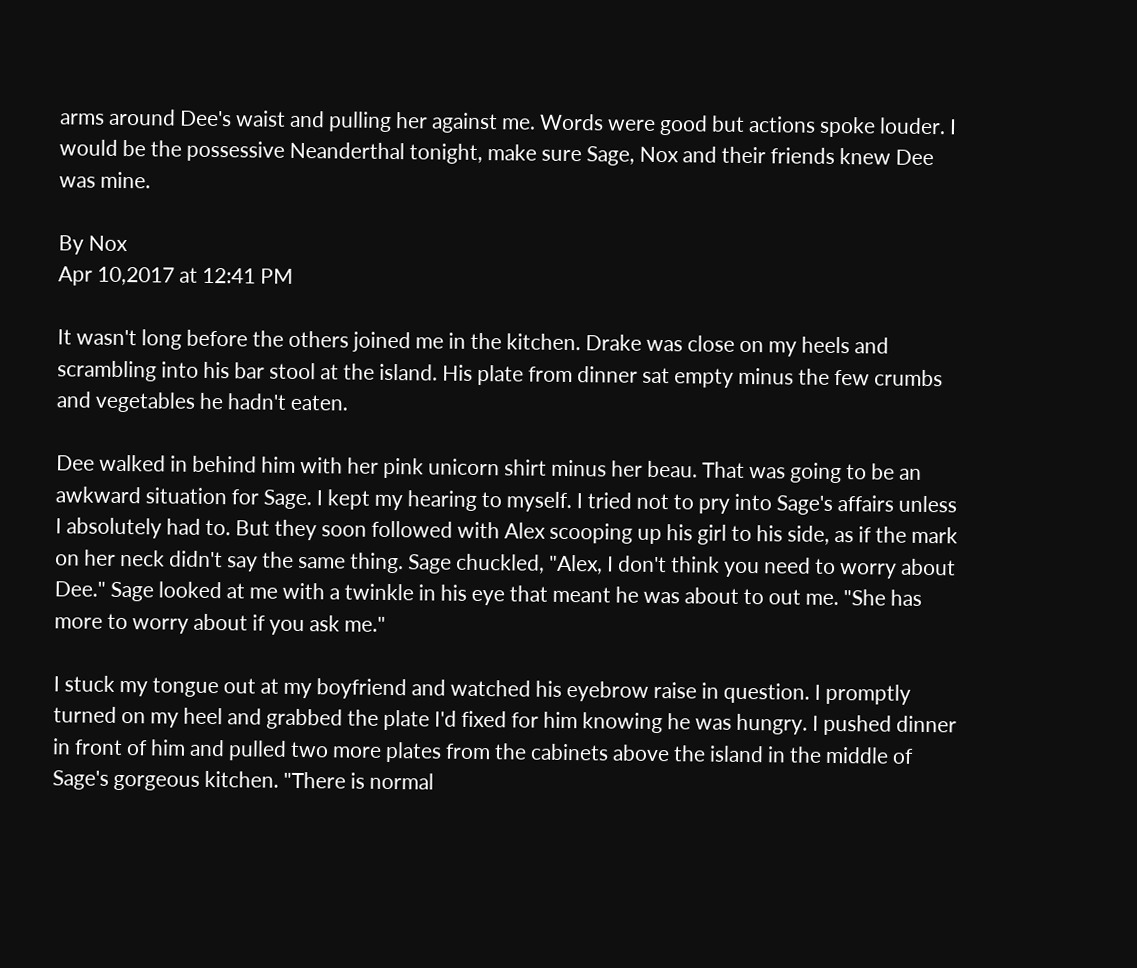arms around Dee's waist and pulling her against me. Words were good but actions spoke louder. I would be the possessive Neanderthal tonight, make sure Sage, Nox and their friends knew Dee was mine.

By Nox
Apr 10,2017 at 12:41 PM

It wasn't long before the others joined me in the kitchen. Drake was close on my heels and scrambling into his bar stool at the island. His plate from dinner sat empty minus the few crumbs and vegetables he hadn't eaten.

Dee walked in behind him with her pink unicorn shirt minus her beau. That was going to be an awkward situation for Sage. I kept my hearing to myself. I tried not to pry into Sage's affairs unless I absolutely had to. But they soon followed with Alex scooping up his girl to his side, as if the mark on her neck didn't say the same thing. Sage chuckled, "Alex, I don't think you need to worry about Dee." Sage looked at me with a twinkle in his eye that meant he was about to out me. "She has more to worry about if you ask me."

I stuck my tongue out at my boyfriend and watched his eyebrow raise in question. I promptly turned on my heel and grabbed the plate I'd fixed for him knowing he was hungry. I pushed dinner in front of him and pulled two more plates from the cabinets above the island in the middle of Sage's gorgeous kitchen. "There is normal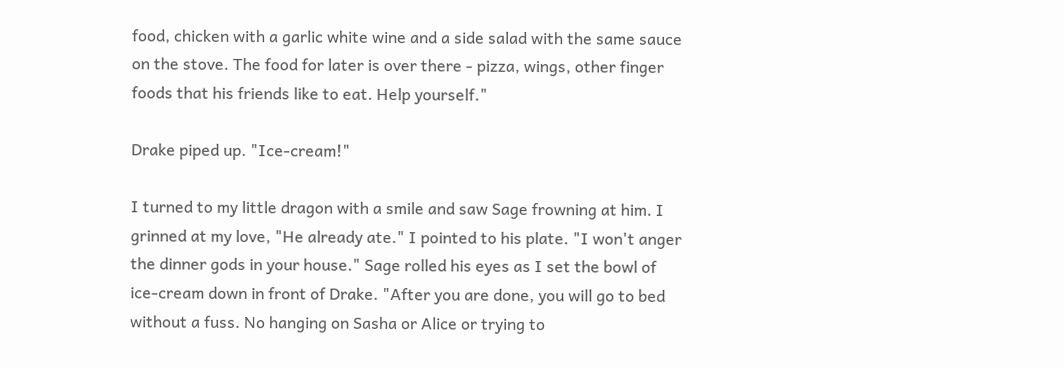food, chicken with a garlic white wine and a side salad with the same sauce on the stove. The food for later is over there - pizza, wings, other finger foods that his friends like to eat. Help yourself."

Drake piped up. "Ice-cream!"

I turned to my little dragon with a smile and saw Sage frowning at him. I grinned at my love, "He already ate." I pointed to his plate. "I won't anger the dinner gods in your house." Sage rolled his eyes as I set the bowl of ice-cream down in front of Drake. "After you are done, you will go to bed without a fuss. No hanging on Sasha or Alice or trying to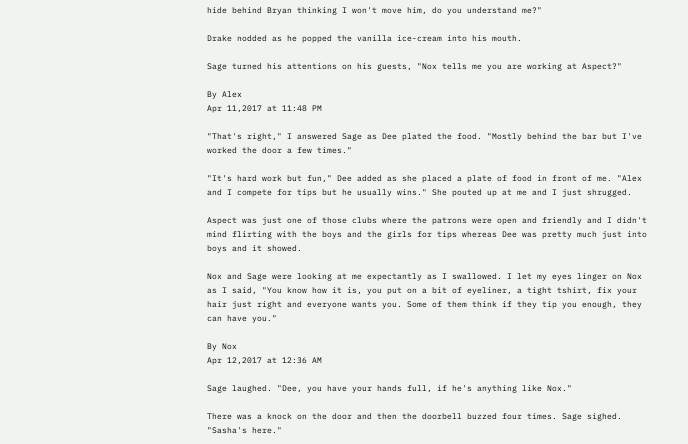hide behind Bryan thinking I won't move him, do you understand me?"

Drake nodded as he popped the vanilla ice-cream into his mouth.

Sage turned his attentions on his guests, "Nox tells me you are working at Aspect?"

By Alex
Apr 11,2017 at 11:48 PM

"That's right," I answered Sage as Dee plated the food. "Mostly behind the bar but I've worked the door a few times."

"It's hard work but fun," Dee added as she placed a plate of food in front of me. "Alex and I compete for tips but he usually wins." She pouted up at me and I just shrugged.

Aspect was just one of those clubs where the patrons were open and friendly and I didn't mind flirting with the boys and the girls for tips whereas Dee was pretty much just into boys and it showed.

Nox and Sage were looking at me expectantly as I swallowed. I let my eyes linger on Nox as I said, "You know how it is, you put on a bit of eyeliner, a tight tshirt, fix your hair just right and everyone wants you. Some of them think if they tip you enough, they can have you."

By Nox
Apr 12,2017 at 12:36 AM

Sage laughed. "Dee, you have your hands full, if he's anything like Nox."

There was a knock on the door and then the doorbell buzzed four times. Sage sighed. "Sasha's here."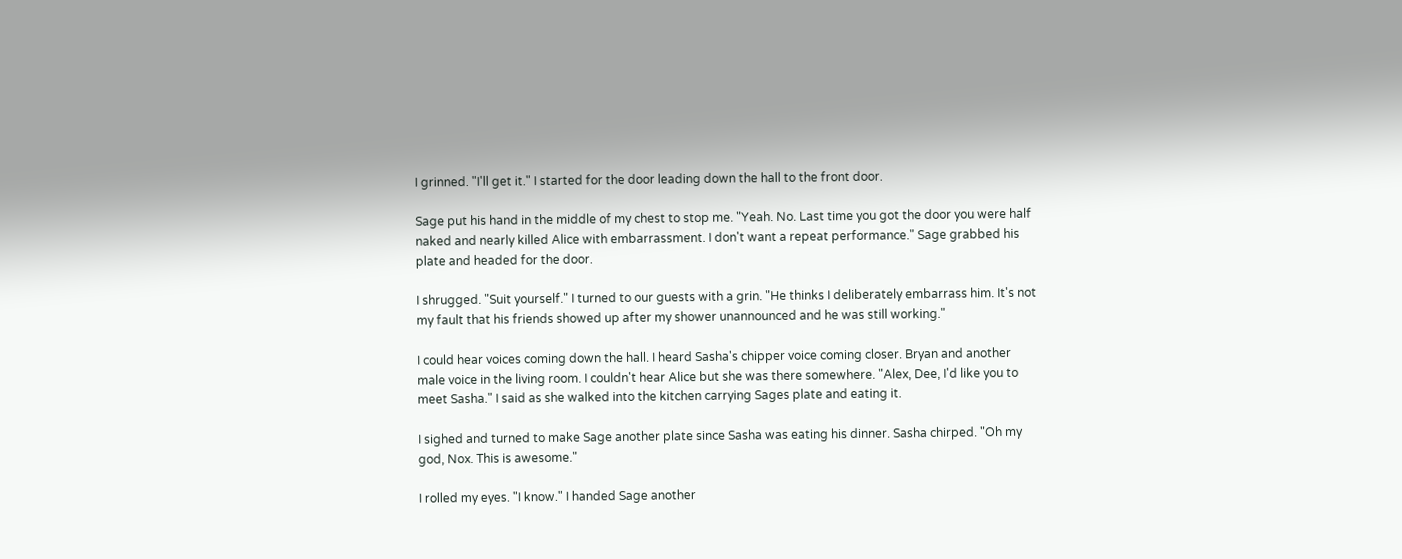I grinned. "I'll get it." I started for the door leading down the hall to the front door.

Sage put his hand in the middle of my chest to stop me. "Yeah. No. Last time you got the door you were half naked and nearly killed Alice with embarrassment. I don't want a repeat performance." Sage grabbed his plate and headed for the door.

I shrugged. "Suit yourself." I turned to our guests with a grin. "He thinks I deliberately embarrass him. It's not my fault that his friends showed up after my shower unannounced and he was still working."

I could hear voices coming down the hall. I heard Sasha's chipper voice coming closer. Bryan and another male voice in the living room. I couldn't hear Alice but she was there somewhere. "Alex, Dee, I'd like you to meet Sasha." I said as she walked into the kitchen carrying Sages plate and eating it.

I sighed and turned to make Sage another plate since Sasha was eating his dinner. Sasha chirped. "Oh my god, Nox. This is awesome."

I rolled my eyes. "I know." I handed Sage another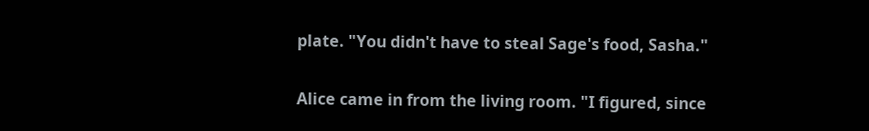plate. "You didn't have to steal Sage's food, Sasha."

Alice came in from the living room. "I figured, since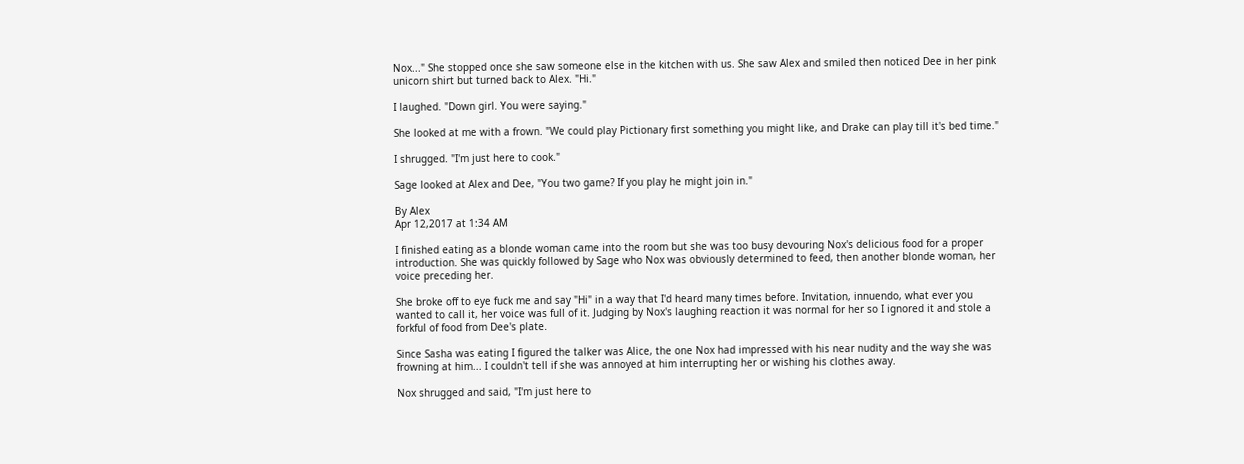Nox..." She stopped once she saw someone else in the kitchen with us. She saw Alex and smiled then noticed Dee in her pink unicorn shirt but turned back to Alex. "Hi."

I laughed. "Down girl. You were saying."

She looked at me with a frown. "We could play Pictionary first something you might like, and Drake can play till it's bed time."

I shrugged. "I'm just here to cook."

Sage looked at Alex and Dee, "You two game? If you play he might join in."

By Alex
Apr 12,2017 at 1:34 AM

I finished eating as a blonde woman came into the room but she was too busy devouring Nox's delicious food for a proper introduction. She was quickly followed by Sage who Nox was obviously determined to feed, then another blonde woman, her voice preceding her.

She broke off to eye fuck me and say "Hi" in a way that I'd heard many times before. Invitation, innuendo, what ever you wanted to call it, her voice was full of it. Judging by Nox's laughing reaction it was normal for her so I ignored it and stole a forkful of food from Dee's plate.

Since Sasha was eating I figured the talker was Alice, the one Nox had impressed with his near nudity and the way she was frowning at him... I couldn't tell if she was annoyed at him interrupting her or wishing his clothes away.

Nox shrugged and said, "I'm just here to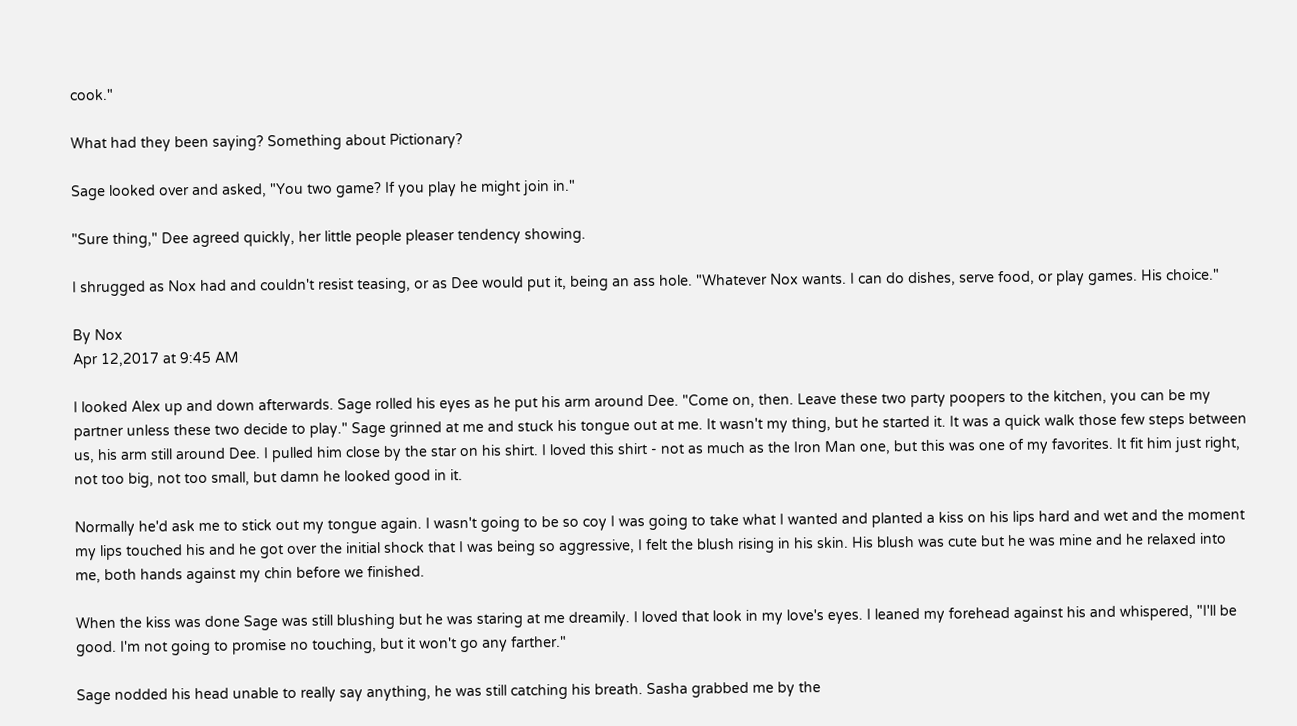cook."

What had they been saying? Something about Pictionary?

Sage looked over and asked, "You two game? If you play he might join in."

"Sure thing," Dee agreed quickly, her little people pleaser tendency showing.

I shrugged as Nox had and couldn't resist teasing, or as Dee would put it, being an ass hole. "Whatever Nox wants. I can do dishes, serve food, or play games. His choice."

By Nox
Apr 12,2017 at 9:45 AM

I looked Alex up and down afterwards. Sage rolled his eyes as he put his arm around Dee. "Come on, then. Leave these two party poopers to the kitchen, you can be my partner unless these two decide to play." Sage grinned at me and stuck his tongue out at me. It wasn't my thing, but he started it. It was a quick walk those few steps between us, his arm still around Dee. I pulled him close by the star on his shirt. I loved this shirt - not as much as the Iron Man one, but this was one of my favorites. It fit him just right, not too big, not too small, but damn he looked good in it.

Normally he'd ask me to stick out my tongue again. I wasn't going to be so coy I was going to take what I wanted and planted a kiss on his lips hard and wet and the moment my lips touched his and he got over the initial shock that I was being so aggressive, I felt the blush rising in his skin. His blush was cute but he was mine and he relaxed into me, both hands against my chin before we finished.

When the kiss was done Sage was still blushing but he was staring at me dreamily. I loved that look in my love's eyes. I leaned my forehead against his and whispered, "I'll be good. I'm not going to promise no touching, but it won't go any farther."

Sage nodded his head unable to really say anything, he was still catching his breath. Sasha grabbed me by the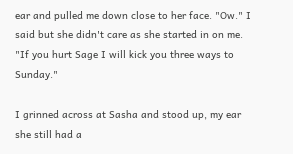ear and pulled me down close to her face. "Ow." I said but she didn't care as she started in on me. "If you hurt Sage I will kick you three ways to Sunday."

I grinned across at Sasha and stood up, my ear she still had a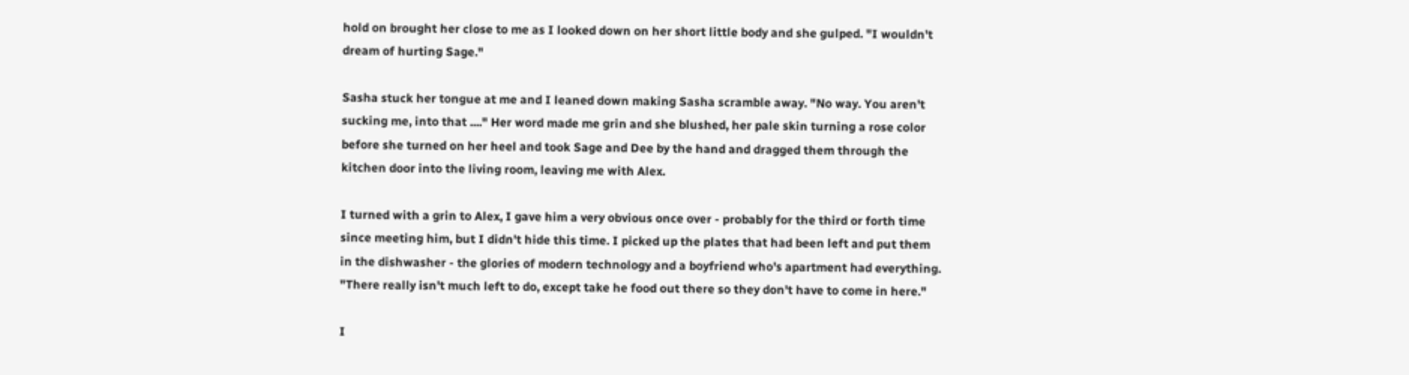hold on brought her close to me as I looked down on her short little body and she gulped. "I wouldn't dream of hurting Sage."

Sasha stuck her tongue at me and I leaned down making Sasha scramble away. "No way. You aren't sucking me, into that ...." Her word made me grin and she blushed, her pale skin turning a rose color before she turned on her heel and took Sage and Dee by the hand and dragged them through the kitchen door into the living room, leaving me with Alex.

I turned with a grin to Alex, I gave him a very obvious once over - probably for the third or forth time since meeting him, but I didn't hide this time. I picked up the plates that had been left and put them in the dishwasher - the glories of modern technology and a boyfriend who's apartment had everything. "There really isn't much left to do, except take he food out there so they don't have to come in here."

I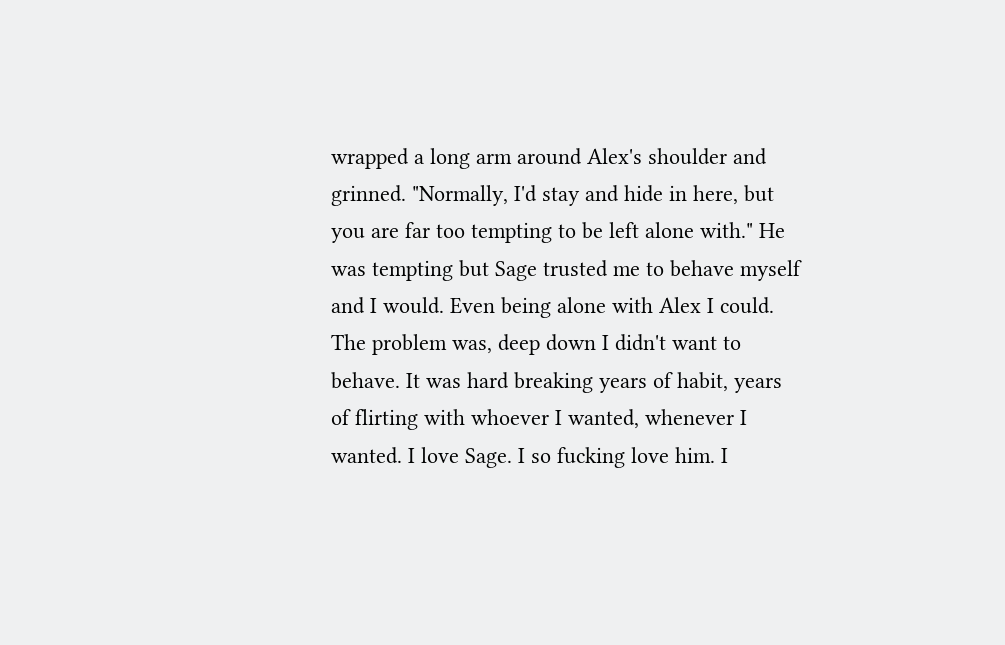wrapped a long arm around Alex's shoulder and grinned. "Normally, I'd stay and hide in here, but you are far too tempting to be left alone with." He was tempting but Sage trusted me to behave myself and I would. Even being alone with Alex I could. The problem was, deep down I didn't want to behave. It was hard breaking years of habit, years of flirting with whoever I wanted, whenever I wanted. I love Sage. I so fucking love him. I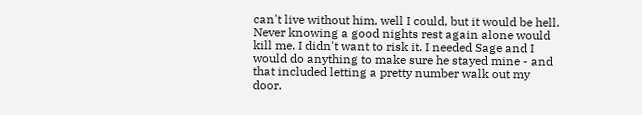can't live without him, well I could, but it would be hell. Never knowing a good nights rest again alone would kill me. I didn't want to risk it. I needed Sage and I would do anything to make sure he stayed mine - and that included letting a pretty number walk out my door.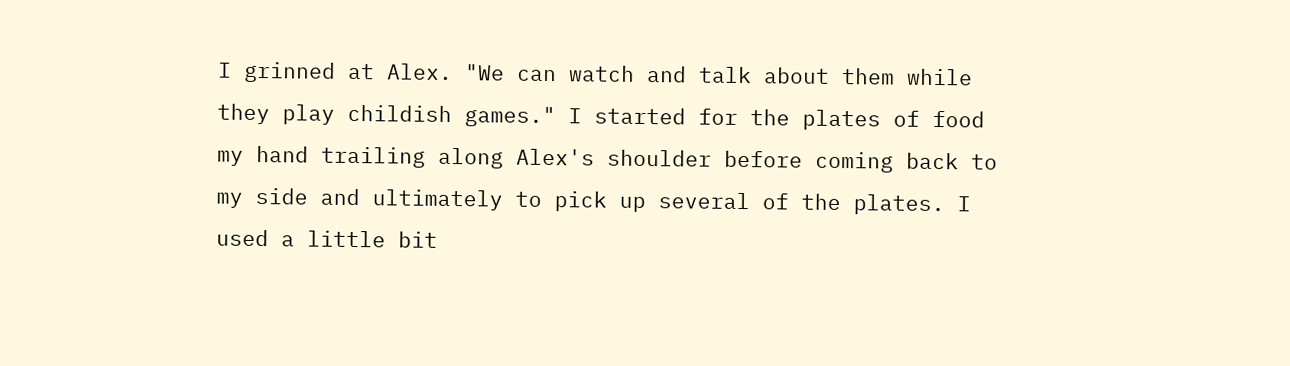I grinned at Alex. "We can watch and talk about them while they play childish games." I started for the plates of food my hand trailing along Alex's shoulder before coming back to my side and ultimately to pick up several of the plates. I used a little bit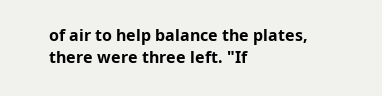of air to help balance the plates, there were three left. "If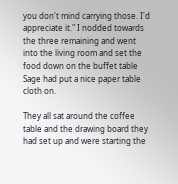you don't mind carrying those. I'd appreciate it." I nodded towards the three remaining and went into the living room and set the food down on the buffet table Sage had put a nice paper table cloth on.

They all sat around the coffee table and the drawing board they had set up and were starting the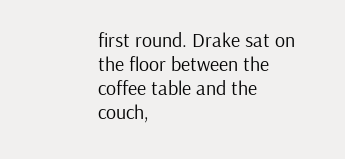first round. Drake sat on the floor between the coffee table and the couch,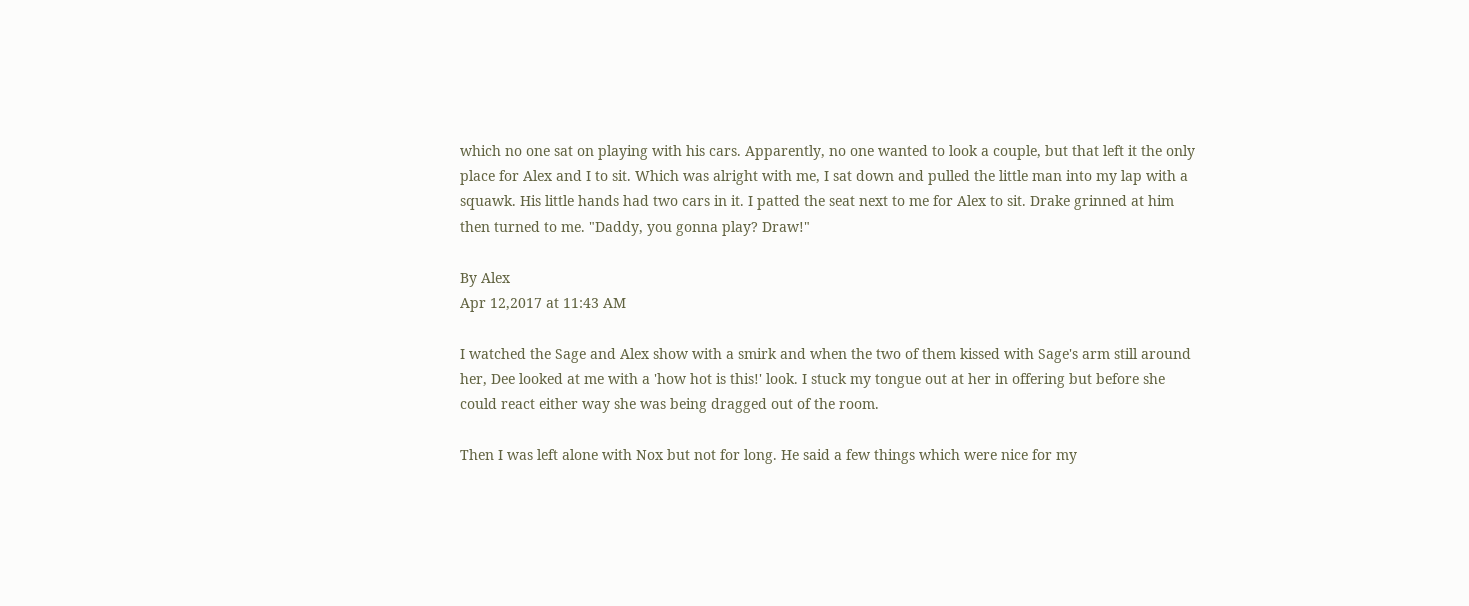which no one sat on playing with his cars. Apparently, no one wanted to look a couple, but that left it the only place for Alex and I to sit. Which was alright with me, I sat down and pulled the little man into my lap with a squawk. His little hands had two cars in it. I patted the seat next to me for Alex to sit. Drake grinned at him then turned to me. "Daddy, you gonna play? Draw!"

By Alex
Apr 12,2017 at 11:43 AM

I watched the Sage and Alex show with a smirk and when the two of them kissed with Sage's arm still around her, Dee looked at me with a 'how hot is this!' look. I stuck my tongue out at her in offering but before she could react either way she was being dragged out of the room.

Then I was left alone with Nox but not for long. He said a few things which were nice for my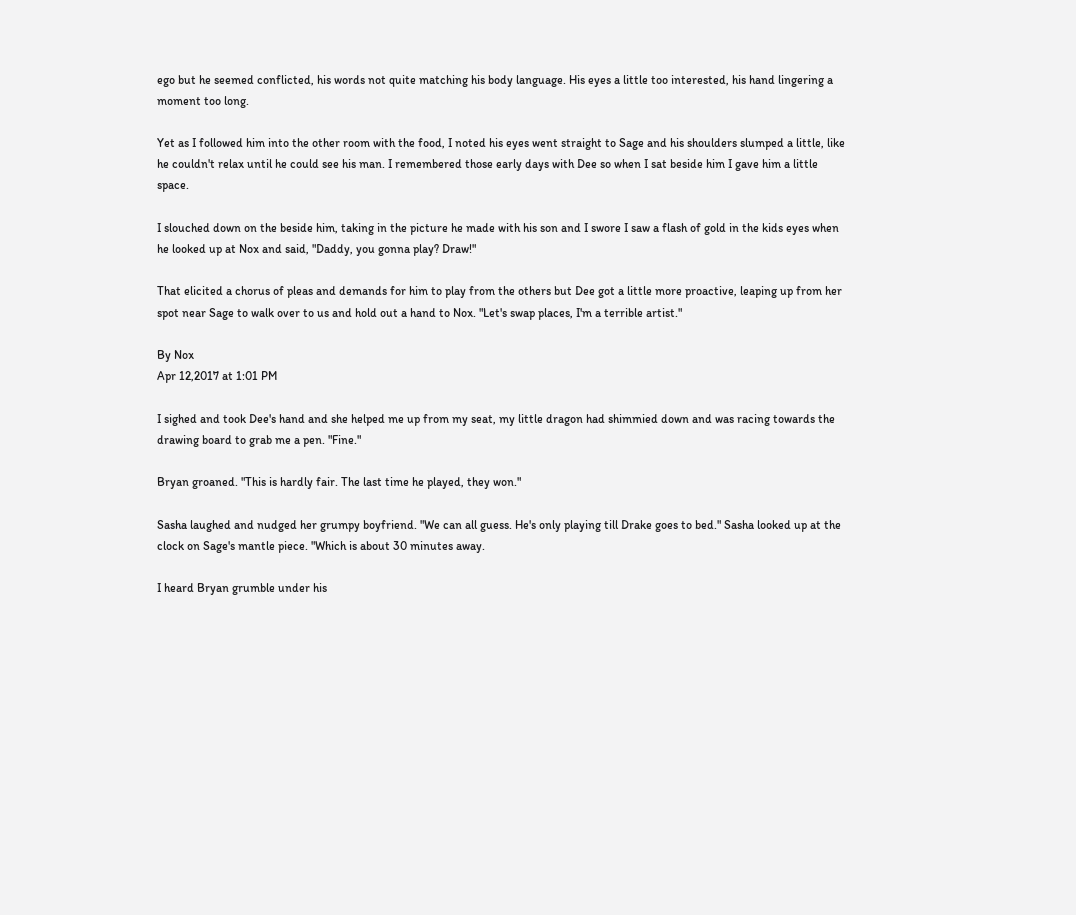ego but he seemed conflicted, his words not quite matching his body language. His eyes a little too interested, his hand lingering a moment too long.

Yet as I followed him into the other room with the food, I noted his eyes went straight to Sage and his shoulders slumped a little, like he couldn't relax until he could see his man. I remembered those early days with Dee so when I sat beside him I gave him a little space.

I slouched down on the beside him, taking in the picture he made with his son and I swore I saw a flash of gold in the kids eyes when he looked up at Nox and said, "Daddy, you gonna play? Draw!"

That elicited a chorus of pleas and demands for him to play from the others but Dee got a little more proactive, leaping up from her spot near Sage to walk over to us and hold out a hand to Nox. "Let's swap places, I'm a terrible artist."

By Nox
Apr 12,2017 at 1:01 PM

I sighed and took Dee's hand and she helped me up from my seat, my little dragon had shimmied down and was racing towards the drawing board to grab me a pen. "Fine."

Bryan groaned. "This is hardly fair. The last time he played, they won."

Sasha laughed and nudged her grumpy boyfriend. "We can all guess. He's only playing till Drake goes to bed." Sasha looked up at the clock on Sage's mantle piece. "Which is about 30 minutes away.

I heard Bryan grumble under his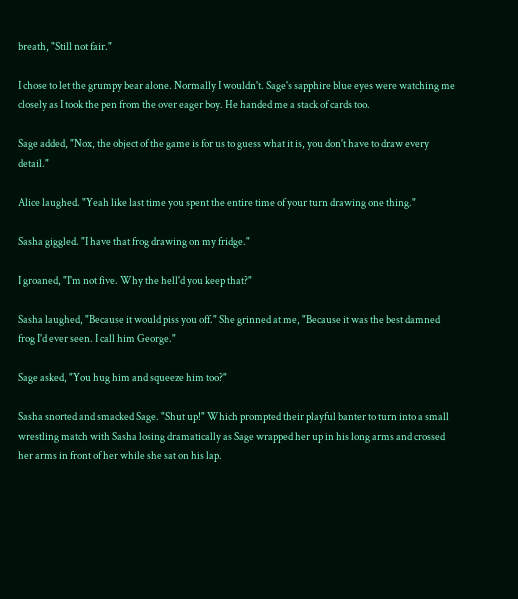breath, "Still not fair."

I chose to let the grumpy bear alone. Normally I wouldn't. Sage's sapphire blue eyes were watching me closely as I took the pen from the over eager boy. He handed me a stack of cards too.

Sage added, "Nox, the object of the game is for us to guess what it is, you don't have to draw every detail."

Alice laughed. "Yeah like last time you spent the entire time of your turn drawing one thing."

Sasha giggled. "I have that frog drawing on my fridge."

I groaned, "I'm not five. Why the hell'd you keep that?"

Sasha laughed, "Because it would piss you off." She grinned at me, "Because it was the best damned frog I'd ever seen. I call him George."

Sage asked, "You hug him and squeeze him too?"

Sasha snorted and smacked Sage. "Shut up!" Which prompted their playful banter to turn into a small wrestling match with Sasha losing dramatically as Sage wrapped her up in his long arms and crossed her arms in front of her while she sat on his lap.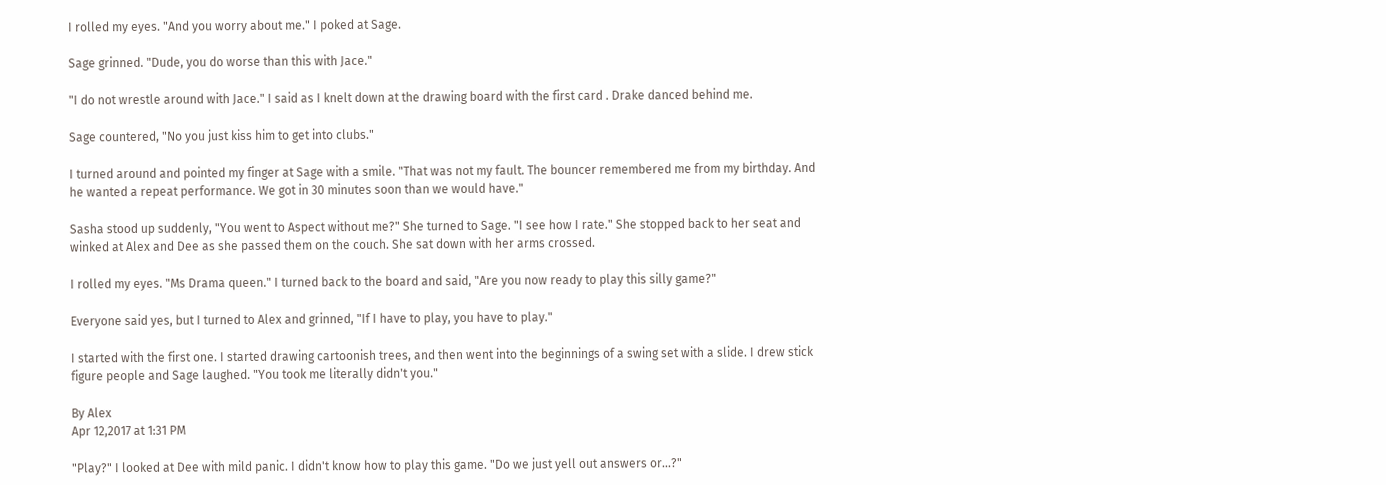I rolled my eyes. "And you worry about me." I poked at Sage.

Sage grinned. "Dude, you do worse than this with Jace."

"I do not wrestle around with Jace." I said as I knelt down at the drawing board with the first card . Drake danced behind me.

Sage countered, "No you just kiss him to get into clubs."

I turned around and pointed my finger at Sage with a smile. "That was not my fault. The bouncer remembered me from my birthday. And he wanted a repeat performance. We got in 30 minutes soon than we would have."

Sasha stood up suddenly, "You went to Aspect without me?" She turned to Sage. "I see how I rate." She stopped back to her seat and winked at Alex and Dee as she passed them on the couch. She sat down with her arms crossed.

I rolled my eyes. "Ms Drama queen." I turned back to the board and said, "Are you now ready to play this silly game?"

Everyone said yes, but I turned to Alex and grinned, "If I have to play, you have to play."

I started with the first one. I started drawing cartoonish trees, and then went into the beginnings of a swing set with a slide. I drew stick figure people and Sage laughed. "You took me literally didn't you."

By Alex
Apr 12,2017 at 1:31 PM

"Play?" I looked at Dee with mild panic. I didn't know how to play this game. "Do we just yell out answers or...?"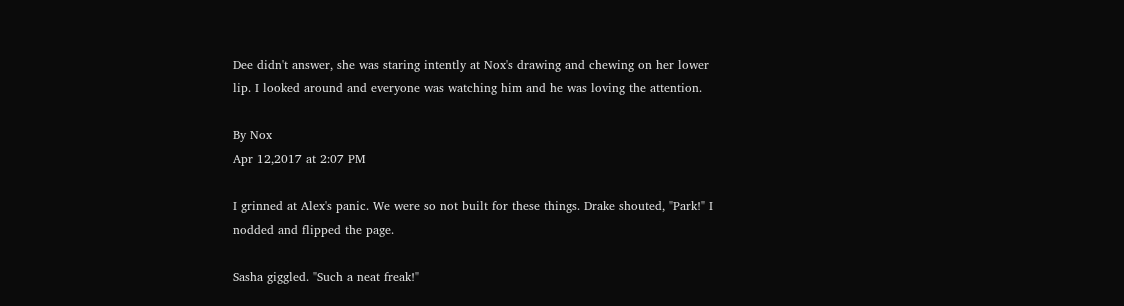Dee didn't answer, she was staring intently at Nox's drawing and chewing on her lower lip. I looked around and everyone was watching him and he was loving the attention.

By Nox
Apr 12,2017 at 2:07 PM

I grinned at Alex's panic. We were so not built for these things. Drake shouted, "Park!" I nodded and flipped the page.

Sasha giggled. "Such a neat freak!"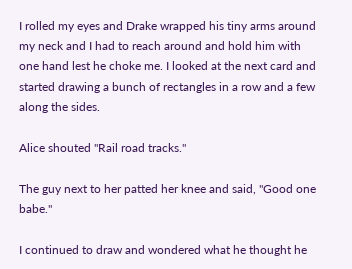I rolled my eyes and Drake wrapped his tiny arms around my neck and I had to reach around and hold him with one hand lest he choke me. I looked at the next card and started drawing a bunch of rectangles in a row and a few along the sides.

Alice shouted "Rail road tracks."

The guy next to her patted her knee and said, "Good one babe."

I continued to draw and wondered what he thought he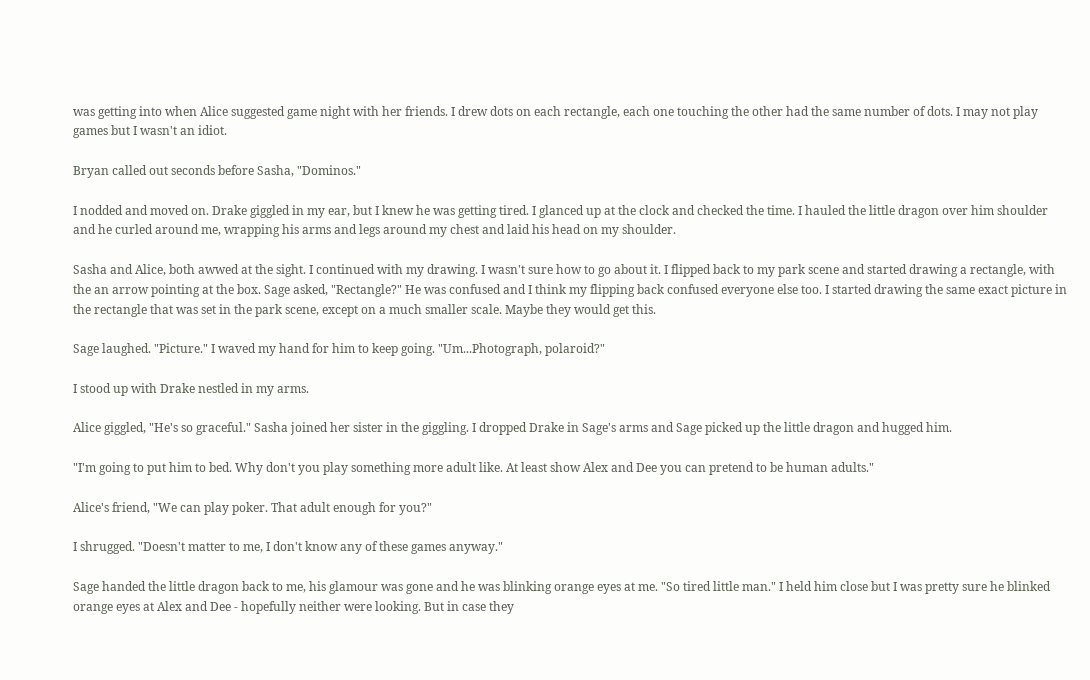was getting into when Alice suggested game night with her friends. I drew dots on each rectangle, each one touching the other had the same number of dots. I may not play games but I wasn't an idiot.

Bryan called out seconds before Sasha, "Dominos."

I nodded and moved on. Drake giggled in my ear, but I knew he was getting tired. I glanced up at the clock and checked the time. I hauled the little dragon over him shoulder and he curled around me, wrapping his arms and legs around my chest and laid his head on my shoulder.

Sasha and Alice, both awwed at the sight. I continued with my drawing. I wasn't sure how to go about it. I flipped back to my park scene and started drawing a rectangle, with the an arrow pointing at the box. Sage asked, "Rectangle?" He was confused and I think my flipping back confused everyone else too. I started drawing the same exact picture in the rectangle that was set in the park scene, except on a much smaller scale. Maybe they would get this.

Sage laughed. "Picture." I waved my hand for him to keep going. "Um...Photograph, polaroid?"

I stood up with Drake nestled in my arms.

Alice giggled, "He's so graceful." Sasha joined her sister in the giggling. I dropped Drake in Sage's arms and Sage picked up the little dragon and hugged him.

"I'm going to put him to bed. Why don't you play something more adult like. At least show Alex and Dee you can pretend to be human adults."

Alice's friend, "We can play poker. That adult enough for you?"

I shrugged. "Doesn't matter to me, I don't know any of these games anyway."

Sage handed the little dragon back to me, his glamour was gone and he was blinking orange eyes at me. "So tired little man." I held him close but I was pretty sure he blinked orange eyes at Alex and Dee - hopefully neither were looking. But in case they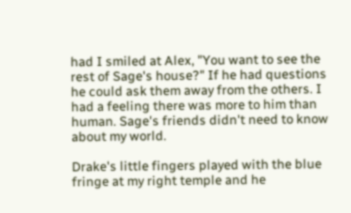had I smiled at Alex, "You want to see the rest of Sage's house?" If he had questions he could ask them away from the others. I had a feeling there was more to him than human. Sage's friends didn't need to know about my world.

Drake's little fingers played with the blue fringe at my right temple and he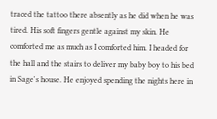traced the tattoo there absently as he did when he was tired. His soft fingers gentle against my skin. He comforted me as much as I comforted him. I headed for the hall and the stairs to deliver my baby boy to his bed in Sage's house. He enjoyed spending the nights here in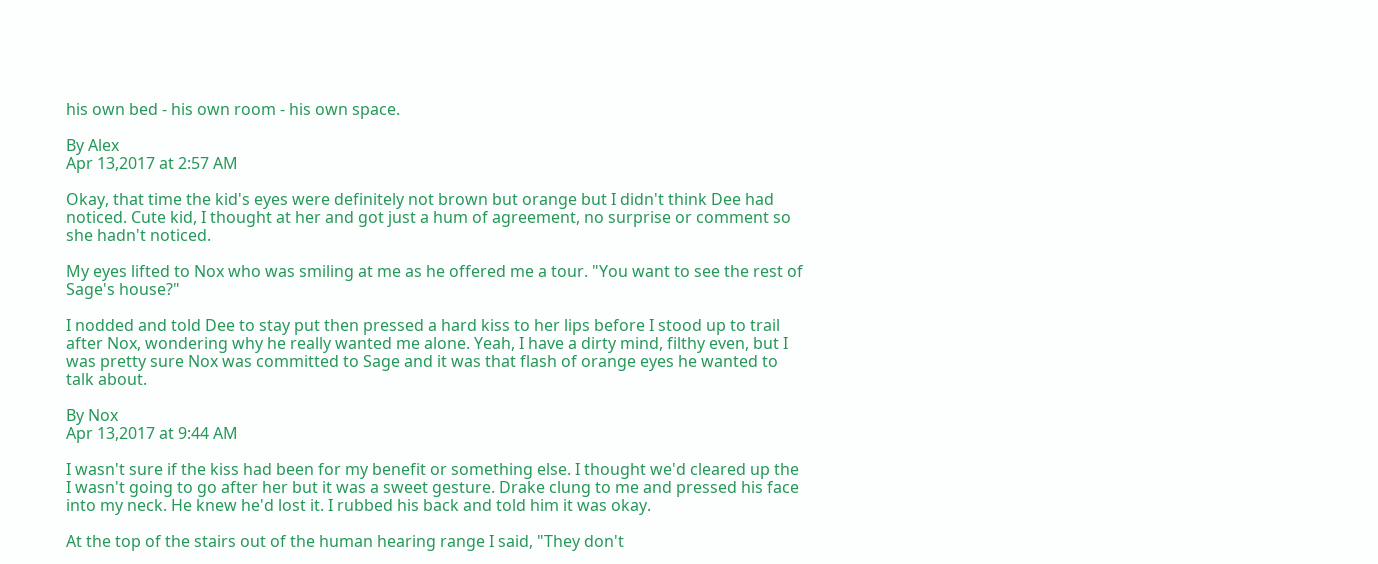his own bed - his own room - his own space.

By Alex
Apr 13,2017 at 2:57 AM

Okay, that time the kid's eyes were definitely not brown but orange but I didn't think Dee had noticed. Cute kid, I thought at her and got just a hum of agreement, no surprise or comment so she hadn't noticed.

My eyes lifted to Nox who was smiling at me as he offered me a tour. "You want to see the rest of Sage's house?"

I nodded and told Dee to stay put then pressed a hard kiss to her lips before I stood up to trail after Nox, wondering why he really wanted me alone. Yeah, I have a dirty mind, filthy even, but I was pretty sure Nox was committed to Sage and it was that flash of orange eyes he wanted to talk about.

By Nox
Apr 13,2017 at 9:44 AM

I wasn't sure if the kiss had been for my benefit or something else. I thought we'd cleared up the I wasn't going to go after her but it was a sweet gesture. Drake clung to me and pressed his face into my neck. He knew he'd lost it. I rubbed his back and told him it was okay.

At the top of the stairs out of the human hearing range I said, "They don't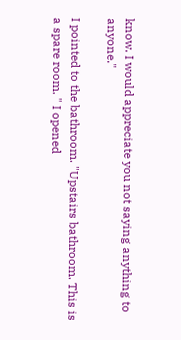know. I would appreciate you not saying anything to anyone."

I pointed to the bathroom. "Upstairs bathroom. This is a spare room. " I opened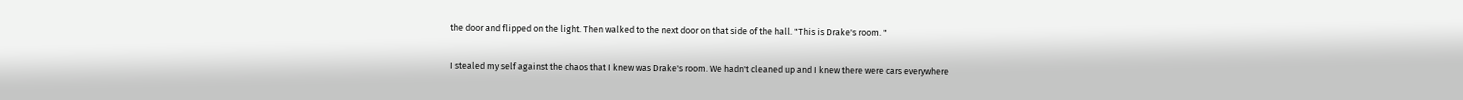the door and flipped on the light. Then walked to the next door on that side of the hall. "This is Drake's room. "

I stealed my self against the chaos that I knew was Drake's room. We hadn't cleaned up and I knew there were cars everywhere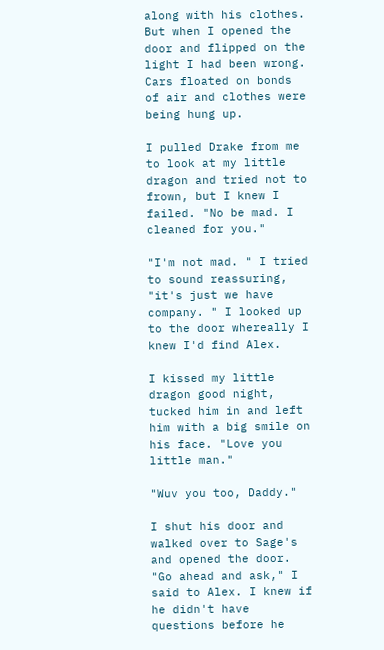along with his clothes. But when I opened the door and flipped on the light I had been wrong. Cars floated on bonds of air and clothes were being hung up.

I pulled Drake from me to look at my little dragon and tried not to frown, but I knew I failed. "No be mad. I cleaned for you."

"I'm not mad. " I tried to sound reassuring, "it's just we have company. " I looked up to the door whereally I knew I'd find Alex.

I kissed my little dragon good night, tucked him in and left him with a big smile on his face. "Love you little man."

"Wuv you too, Daddy."

I shut his door and walked over to Sage's and opened the door. "Go ahead and ask," I said to Alex. I knew if he didn't have questions before he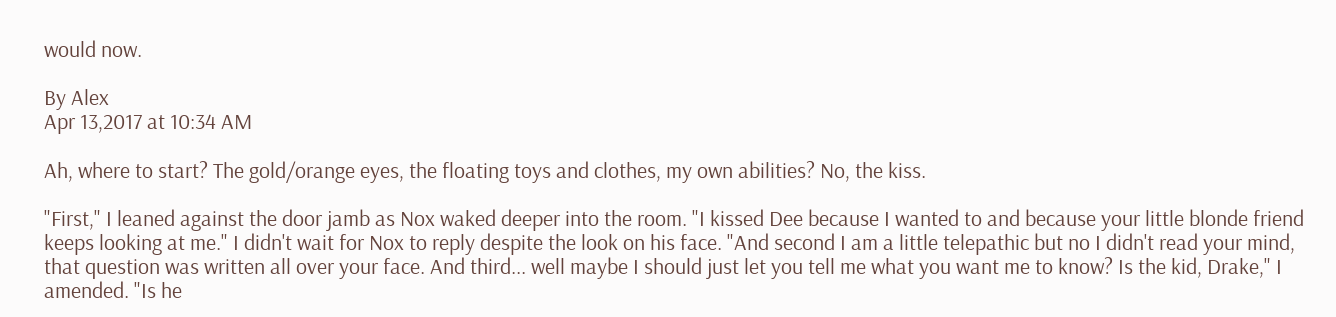would now.

By Alex
Apr 13,2017 at 10:34 AM

Ah, where to start? The gold/orange eyes, the floating toys and clothes, my own abilities? No, the kiss.

"First," I leaned against the door jamb as Nox waked deeper into the room. "I kissed Dee because I wanted to and because your little blonde friend keeps looking at me." I didn't wait for Nox to reply despite the look on his face. "And second I am a little telepathic but no I didn't read your mind, that question was written all over your face. And third... well maybe I should just let you tell me what you want me to know? Is the kid, Drake," I amended. "Is he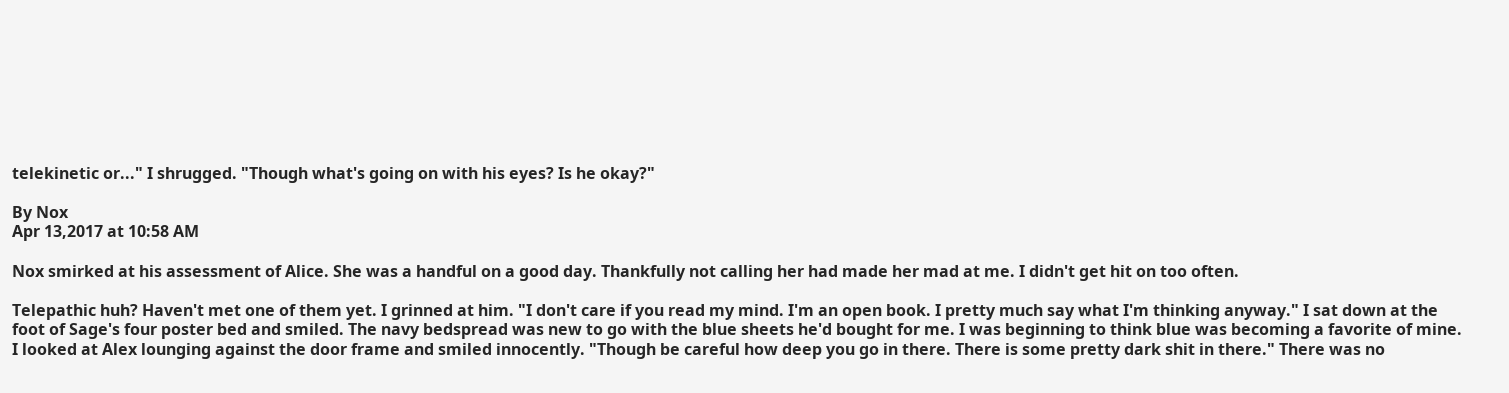telekinetic or..." I shrugged. "Though what's going on with his eyes? Is he okay?"

By Nox
Apr 13,2017 at 10:58 AM

Nox smirked at his assessment of Alice. She was a handful on a good day. Thankfully not calling her had made her mad at me. I didn't get hit on too often.

Telepathic huh? Haven't met one of them yet. I grinned at him. "I don't care if you read my mind. I'm an open book. I pretty much say what I'm thinking anyway." I sat down at the foot of Sage's four poster bed and smiled. The navy bedspread was new to go with the blue sheets he'd bought for me. I was beginning to think blue was becoming a favorite of mine. I looked at Alex lounging against the door frame and smiled innocently. "Though be careful how deep you go in there. There is some pretty dark shit in there." There was no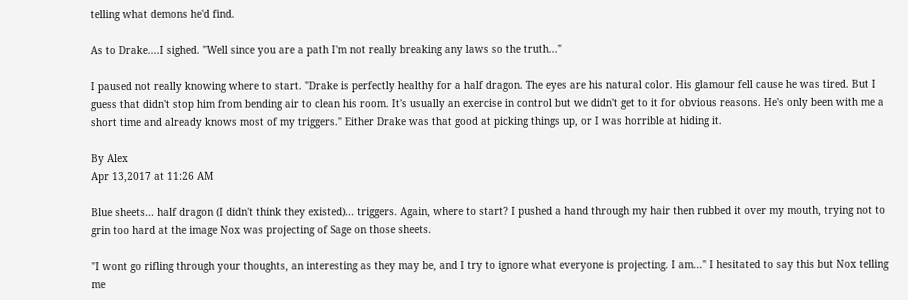telling what demons he'd find.

As to Drake....I sighed. "Well since you are a path I'm not really breaking any laws so the truth..."

I paused not really knowing where to start. "Drake is perfectly healthy for a half dragon. The eyes are his natural color. His glamour fell cause he was tired. But I guess that didn't stop him from bending air to clean his room. It's usually an exercise in control but we didn't get to it for obvious reasons. He's only been with me a short time and already knows most of my triggers." Either Drake was that good at picking things up, or I was horrible at hiding it.

By Alex
Apr 13,2017 at 11:26 AM

Blue sheets... half dragon (I didn't think they existed)... triggers. Again, where to start? I pushed a hand through my hair then rubbed it over my mouth, trying not to grin too hard at the image Nox was projecting of Sage on those sheets.

"I wont go rifling through your thoughts, an interesting as they may be, and I try to ignore what everyone is projecting. I am..." I hesitated to say this but Nox telling me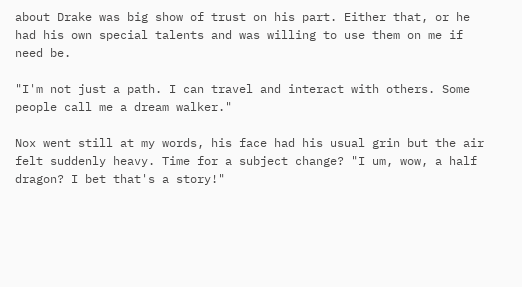about Drake was big show of trust on his part. Either that, or he had his own special talents and was willing to use them on me if need be.

"I'm not just a path. I can travel and interact with others. Some people call me a dream walker."

Nox went still at my words, his face had his usual grin but the air felt suddenly heavy. Time for a subject change? "I um, wow, a half dragon? I bet that's a story!"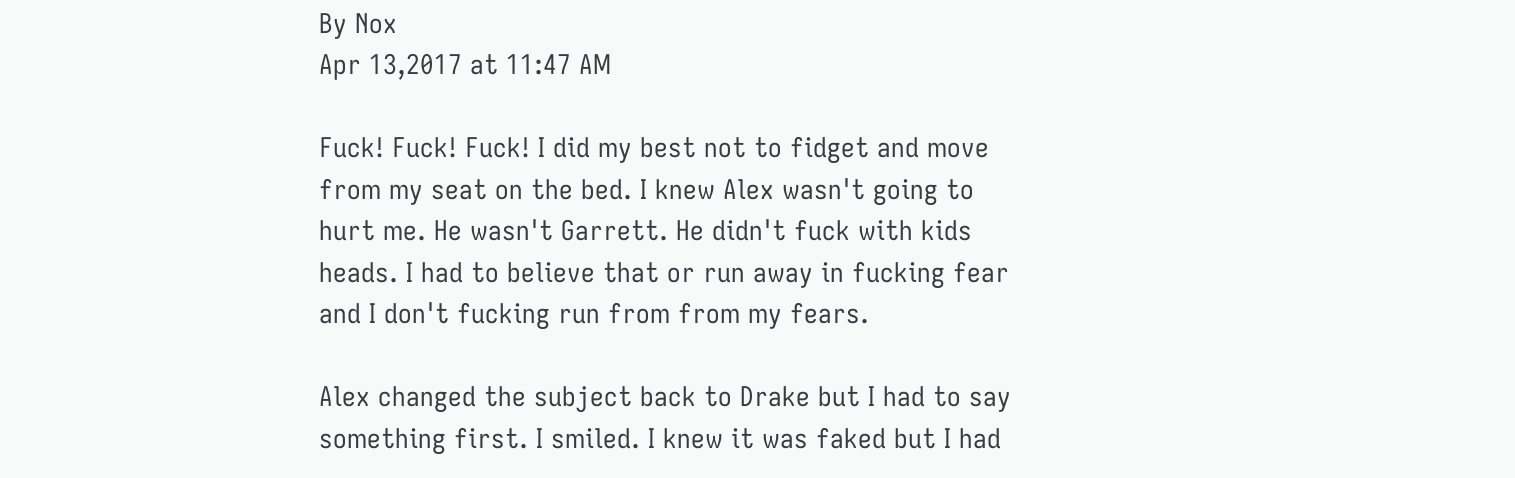By Nox
Apr 13,2017 at 11:47 AM

Fuck! Fuck! Fuck! I did my best not to fidget and move from my seat on the bed. I knew Alex wasn't going to hurt me. He wasn't Garrett. He didn't fuck with kids heads. I had to believe that or run away in fucking fear and I don't fucking run from from my fears.

Alex changed the subject back to Drake but I had to say something first. I smiled. I knew it was faked but I had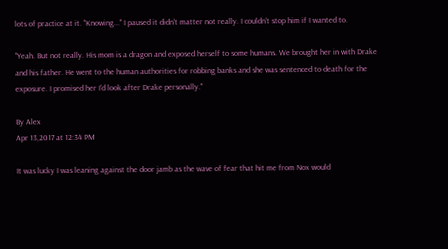lots of practice at it. "Knowing..." I paused it didn't matter not really. I couldn’t stop him if I wanted to.

"Yeah. But not really. His mom is a dragon and exposed herself to some humans. We brought her in with Drake and his father. He went to the human authorities for robbing banks and she was sentenced to death for the exposure. I promised her I'd look after Drake personally."

By Alex
Apr 13,2017 at 12:34 PM

It was lucky I was leaning against the door jamb as the wave of fear that hit me from Nox would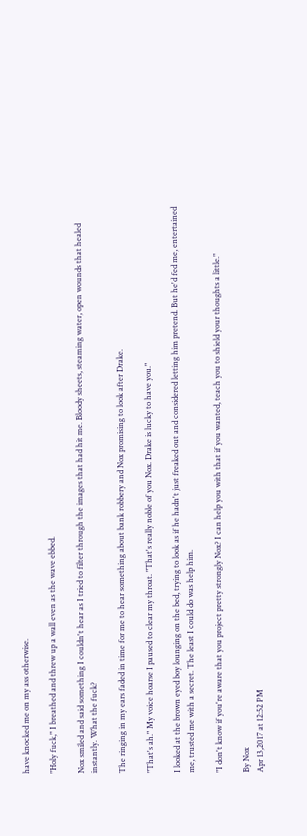have knocked me on my ass otherwise.

"Holy fuck," I breathed and threw up a wall even as the wave ebbed.

Nox smiled and said something I couldn't hear as I tried to filter through the images that had hit me. Bloody sheets, steaming water, open wounds that healed instantly. What the fuck?

The ringing in my ears faded in time for me to hear something about bank robbery and Nox promising to look after Drake.

"That's ah." My voice hoarse I paused to clear my throat. "That's really noble of you Nox. Drake is lucky to have you."

I looked at the brown eyed boy lounging on the bed, trying to look as if he hadn't just freaked out and considered letting him pretend. But he'd fed me, entertained me, trusted me with a secret. The least I could do was help him.

"I don't know if you're aware that you project pretty strongly Nox? I can help you with that if you wanted, teach you to shield your thoughts a little."

By Nox
Apr 13,2017 at 12:52 PM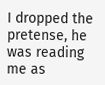I dropped the pretense, he was reading me as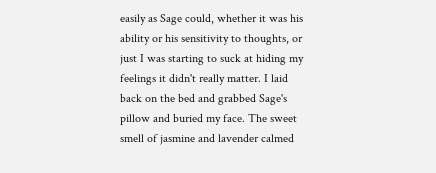easily as Sage could, whether it was his ability or his sensitivity to thoughts, or just I was starting to suck at hiding my feelings it didn't really matter. I laid back on the bed and grabbed Sage's pillow and buried my face. The sweet smell of jasmine and lavender calmed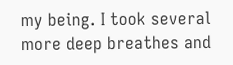my being. I took several more deep breathes and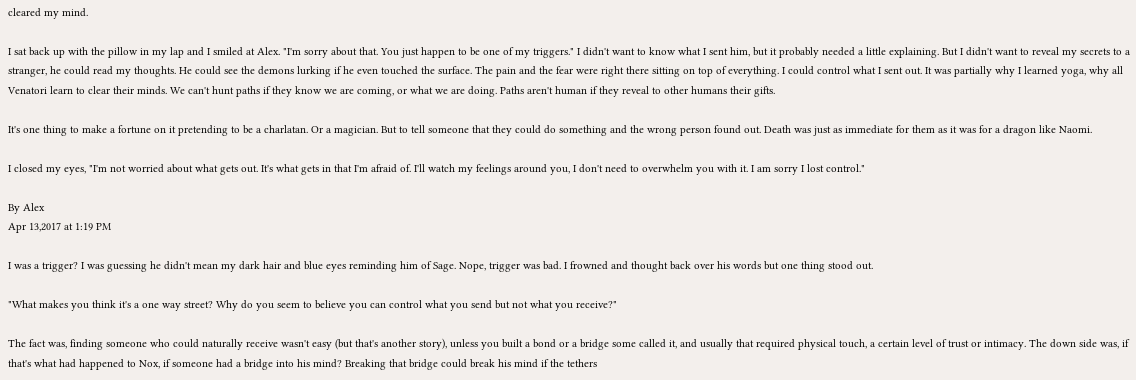cleared my mind.

I sat back up with the pillow in my lap and I smiled at Alex. "I'm sorry about that. You just happen to be one of my triggers." I didn't want to know what I sent him, but it probably needed a little explaining. But I didn't want to reveal my secrets to a stranger, he could read my thoughts. He could see the demons lurking if he even touched the surface. The pain and the fear were right there sitting on top of everything. I could control what I sent out. It was partially why I learned yoga, why all Venatori learn to clear their minds. We can't hunt paths if they know we are coming, or what we are doing. Paths aren't human if they reveal to other humans their gifts.

It's one thing to make a fortune on it pretending to be a charlatan. Or a magician. But to tell someone that they could do something and the wrong person found out. Death was just as immediate for them as it was for a dragon like Naomi.

I closed my eyes, "I'm not worried about what gets out. It's what gets in that I'm afraid of. I'll watch my feelings around you, I don't need to overwhelm you with it. I am sorry I lost control."

By Alex
Apr 13,2017 at 1:19 PM

I was a trigger? I was guessing he didn't mean my dark hair and blue eyes reminding him of Sage. Nope, trigger was bad. I frowned and thought back over his words but one thing stood out.

"What makes you think it's a one way street? Why do you seem to believe you can control what you send but not what you receive?"

The fact was, finding someone who could naturally receive wasn't easy (but that's another story), unless you built a bond or a bridge some called it, and usually that required physical touch, a certain level of trust or intimacy. The down side was, if that's what had happened to Nox, if someone had a bridge into his mind? Breaking that bridge could break his mind if the tethers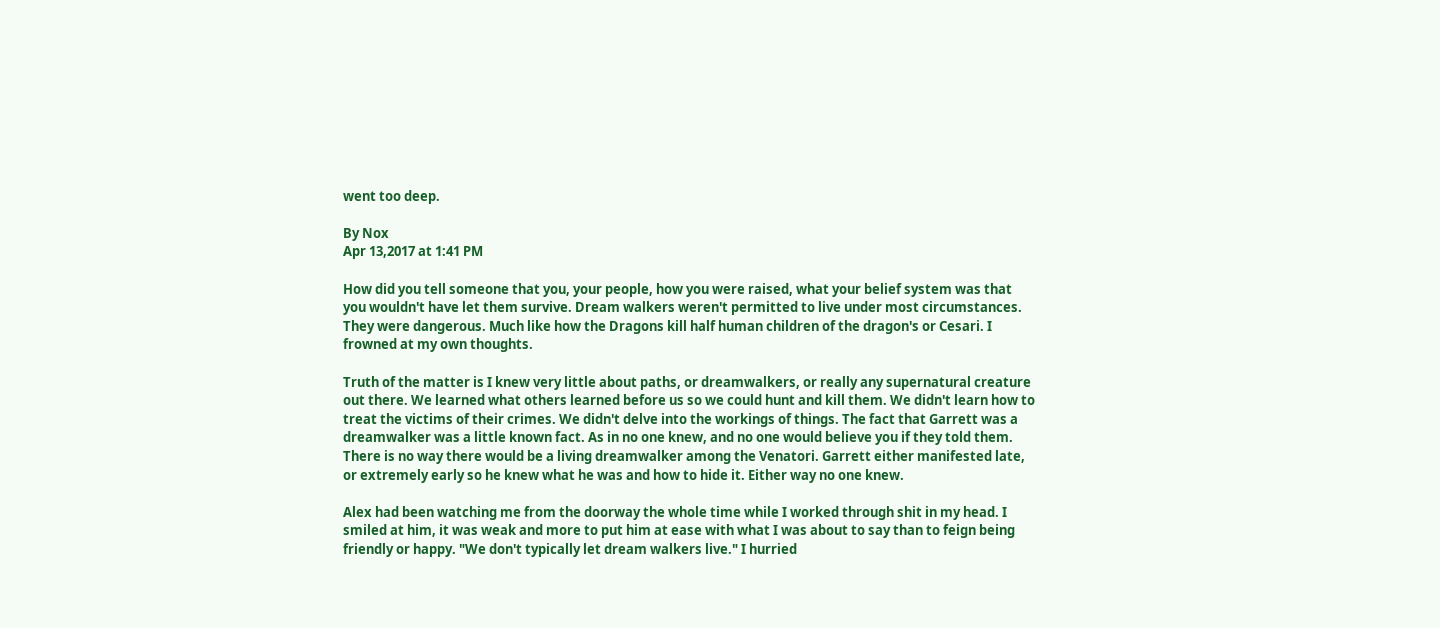went too deep.

By Nox
Apr 13,2017 at 1:41 PM

How did you tell someone that you, your people, how you were raised, what your belief system was that you wouldn't have let them survive. Dream walkers weren't permitted to live under most circumstances. They were dangerous. Much like how the Dragons kill half human children of the dragon's or Cesari. I frowned at my own thoughts.

Truth of the matter is I knew very little about paths, or dreamwalkers, or really any supernatural creature out there. We learned what others learned before us so we could hunt and kill them. We didn't learn how to treat the victims of their crimes. We didn't delve into the workings of things. The fact that Garrett was a dreamwalker was a little known fact. As in no one knew, and no one would believe you if they told them. There is no way there would be a living dreamwalker among the Venatori. Garrett either manifested late, or extremely early so he knew what he was and how to hide it. Either way no one knew.

Alex had been watching me from the doorway the whole time while I worked through shit in my head. I smiled at him, it was weak and more to put him at ease with what I was about to say than to feign being friendly or happy. "We don't typically let dream walkers live." I hurried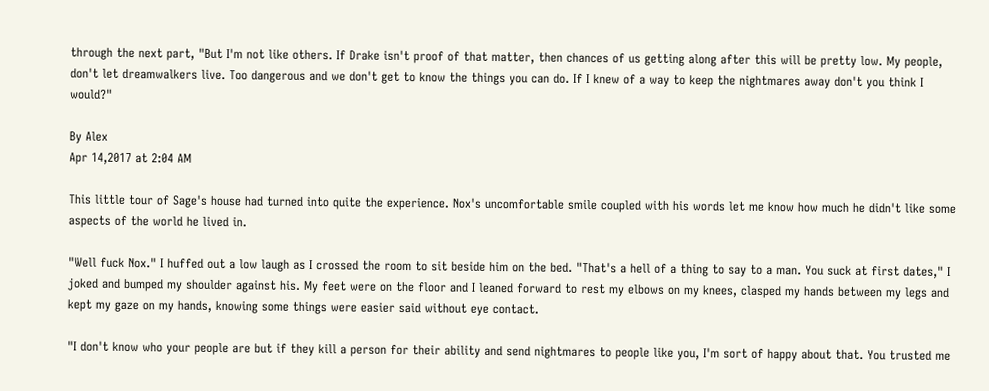through the next part, "But I'm not like others. If Drake isn't proof of that matter, then chances of us getting along after this will be pretty low. My people, don't let dreamwalkers live. Too dangerous and we don't get to know the things you can do. If I knew of a way to keep the nightmares away don't you think I would?"

By Alex
Apr 14,2017 at 2:04 AM

This little tour of Sage's house had turned into quite the experience. Nox's uncomfortable smile coupled with his words let me know how much he didn't like some aspects of the world he lived in.

"Well fuck Nox." I huffed out a low laugh as I crossed the room to sit beside him on the bed. "That's a hell of a thing to say to a man. You suck at first dates," I joked and bumped my shoulder against his. My feet were on the floor and I leaned forward to rest my elbows on my knees, clasped my hands between my legs and kept my gaze on my hands, knowing some things were easier said without eye contact.

"I don't know who your people are but if they kill a person for their ability and send nightmares to people like you, I'm sort of happy about that. You trusted me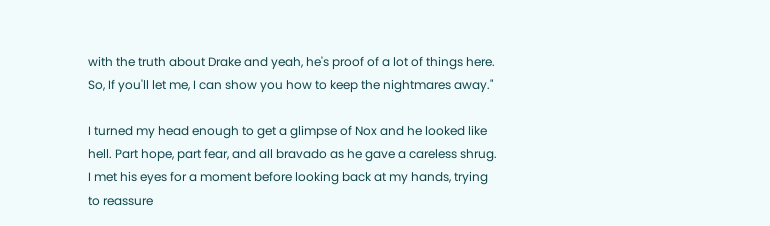with the truth about Drake and yeah, he's proof of a lot of things here. So, If you'll let me, I can show you how to keep the nightmares away."

I turned my head enough to get a glimpse of Nox and he looked like hell. Part hope, part fear, and all bravado as he gave a careless shrug. I met his eyes for a moment before looking back at my hands, trying to reassure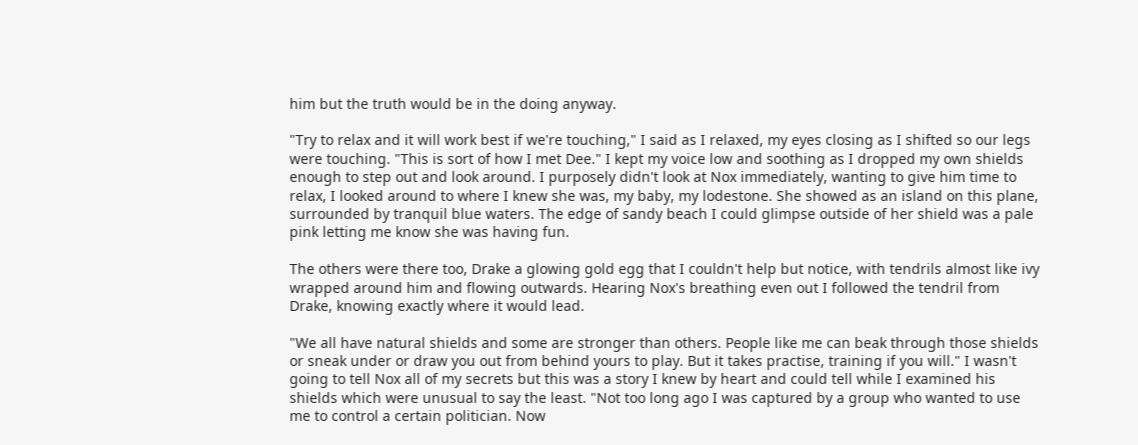him but the truth would be in the doing anyway.

"Try to relax and it will work best if we're touching," I said as I relaxed, my eyes closing as I shifted so our legs were touching. "This is sort of how I met Dee." I kept my voice low and soothing as I dropped my own shields enough to step out and look around. I purposely didn't look at Nox immediately, wanting to give him time to relax, I looked around to where I knew she was, my baby, my lodestone. She showed as an island on this plane, surrounded by tranquil blue waters. The edge of sandy beach I could glimpse outside of her shield was a pale pink letting me know she was having fun.

The others were there too, Drake a glowing gold egg that I couldn't help but notice, with tendrils almost like ivy wrapped around him and flowing outwards. Hearing Nox's breathing even out I followed the tendril from Drake, knowing exactly where it would lead.

"We all have natural shields and some are stronger than others. People like me can beak through those shields or sneak under or draw you out from behind yours to play. But it takes practise, training if you will." I wasn't going to tell Nox all of my secrets but this was a story I knew by heart and could tell while I examined his shields which were unusual to say the least. "Not too long ago I was captured by a group who wanted to use me to control a certain politician. Now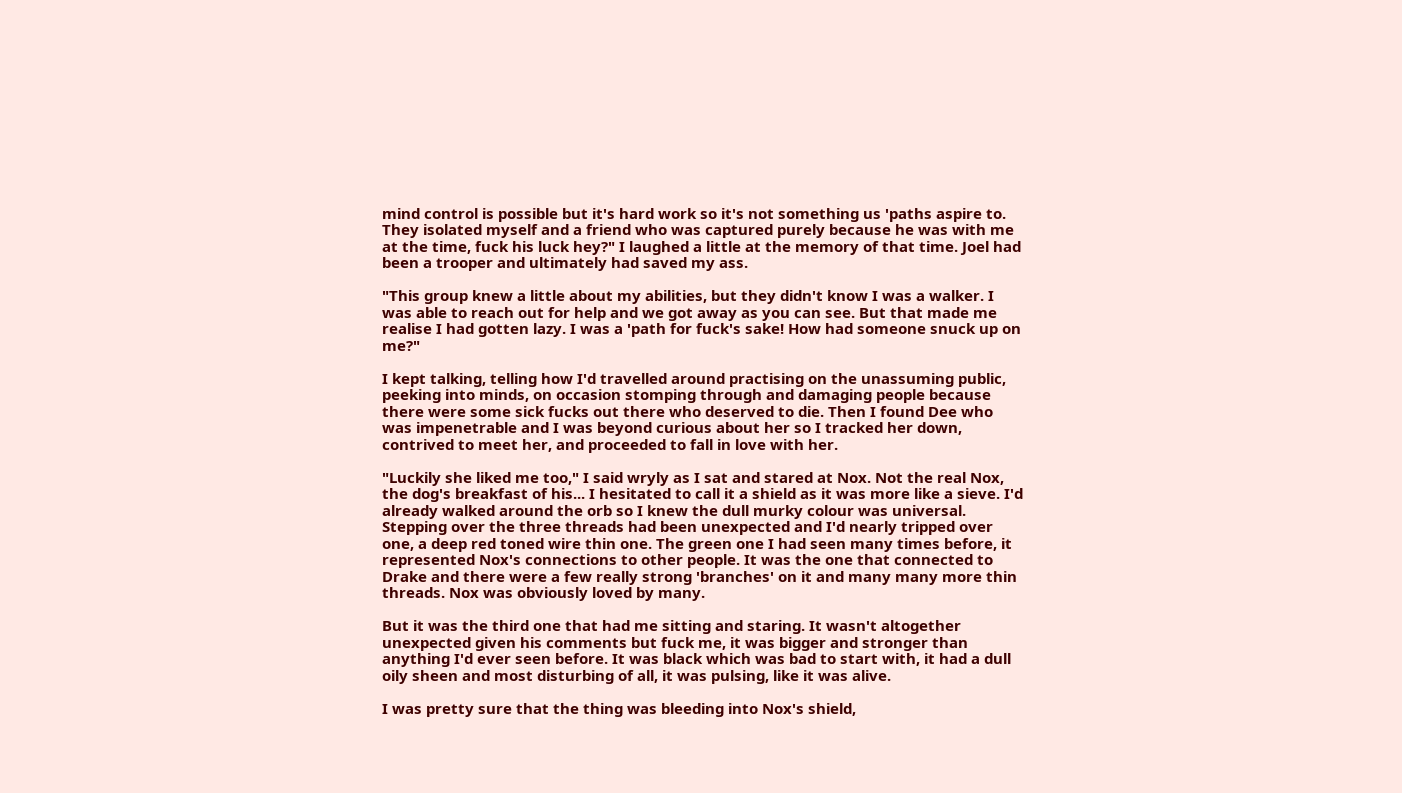mind control is possible but it's hard work so it's not something us 'paths aspire to. They isolated myself and a friend who was captured purely because he was with me at the time, fuck his luck hey?" I laughed a little at the memory of that time. Joel had been a trooper and ultimately had saved my ass.

"This group knew a little about my abilities, but they didn't know I was a walker. I was able to reach out for help and we got away as you can see. But that made me realise I had gotten lazy. I was a 'path for fuck's sake! How had someone snuck up on me?"

I kept talking, telling how I'd travelled around practising on the unassuming public, peeking into minds, on occasion stomping through and damaging people because there were some sick fucks out there who deserved to die. Then I found Dee who was impenetrable and I was beyond curious about her so I tracked her down, contrived to meet her, and proceeded to fall in love with her.

"Luckily she liked me too," I said wryly as I sat and stared at Nox. Not the real Nox, the dog's breakfast of his... I hesitated to call it a shield as it was more like a sieve. I'd already walked around the orb so I knew the dull murky colour was universal. Stepping over the three threads had been unexpected and I'd nearly tripped over one, a deep red toned wire thin one. The green one I had seen many times before, it represented Nox's connections to other people. It was the one that connected to Drake and there were a few really strong 'branches' on it and many many more thin threads. Nox was obviously loved by many.

But it was the third one that had me sitting and staring. It wasn't altogether unexpected given his comments but fuck me, it was bigger and stronger than anything I'd ever seen before. It was black which was bad to start with, it had a dull oily sheen and most disturbing of all, it was pulsing, like it was alive.

I was pretty sure that the thing was bleeding into Nox's shield,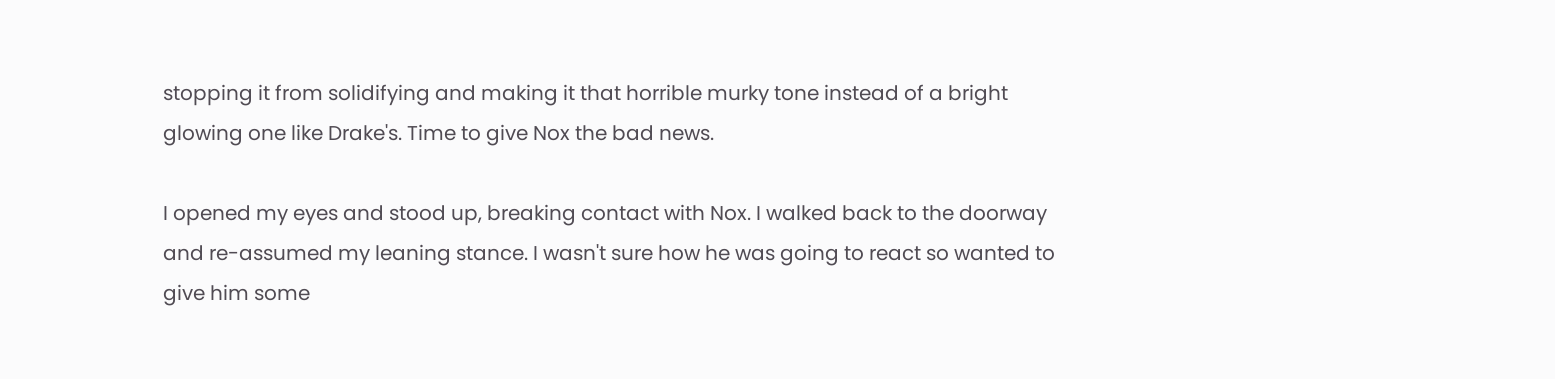stopping it from solidifying and making it that horrible murky tone instead of a bright glowing one like Drake's. Time to give Nox the bad news.

I opened my eyes and stood up, breaking contact with Nox. I walked back to the doorway and re-assumed my leaning stance. I wasn't sure how he was going to react so wanted to give him some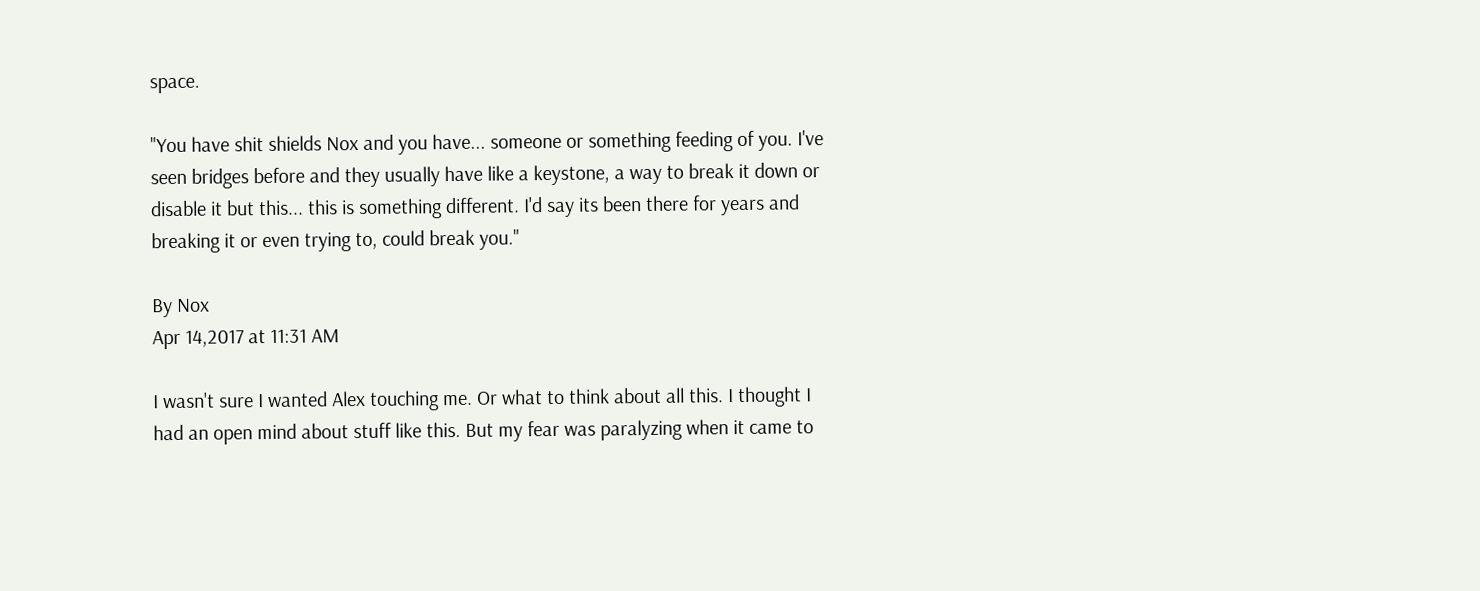space.

"You have shit shields Nox and you have... someone or something feeding of you. I've seen bridges before and they usually have like a keystone, a way to break it down or disable it but this... this is something different. I'd say its been there for years and breaking it or even trying to, could break you."

By Nox
Apr 14,2017 at 11:31 AM

I wasn't sure I wanted Alex touching me. Or what to think about all this. I thought I had an open mind about stuff like this. But my fear was paralyzing when it came to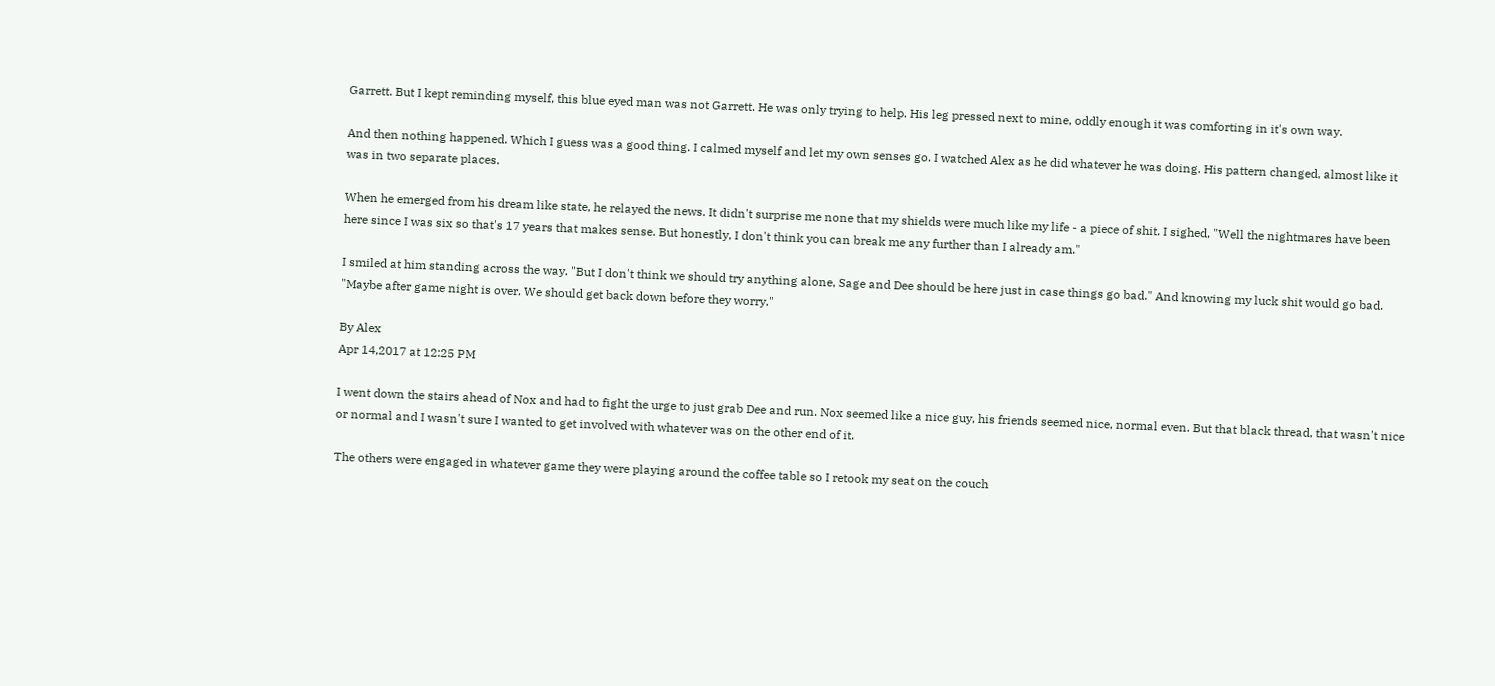Garrett. But I kept reminding myself, this blue eyed man was not Garrett. He was only trying to help. His leg pressed next to mine, oddly enough it was comforting in it's own way.

And then nothing happened. Which I guess was a good thing. I calmed myself and let my own senses go. I watched Alex as he did whatever he was doing. His pattern changed, almost like it was in two separate places.

When he emerged from his dream like state, he relayed the news. It didn't surprise me none that my shields were much like my life - a piece of shit. I sighed, "Well the nightmares have been here since I was six so that's 17 years that makes sense. But honestly, I don't think you can break me any further than I already am."

I smiled at him standing across the way. "But I don't think we should try anything alone, Sage and Dee should be here just in case things go bad." And knowing my luck shit would go bad. "Maybe after game night is over. We should get back down before they worry."

By Alex
Apr 14,2017 at 12:25 PM

I went down the stairs ahead of Nox and had to fight the urge to just grab Dee and run. Nox seemed like a nice guy, his friends seemed nice, normal even. But that black thread, that wasn't nice or normal and I wasn't sure I wanted to get involved with whatever was on the other end of it.

The others were engaged in whatever game they were playing around the coffee table so I retook my seat on the couch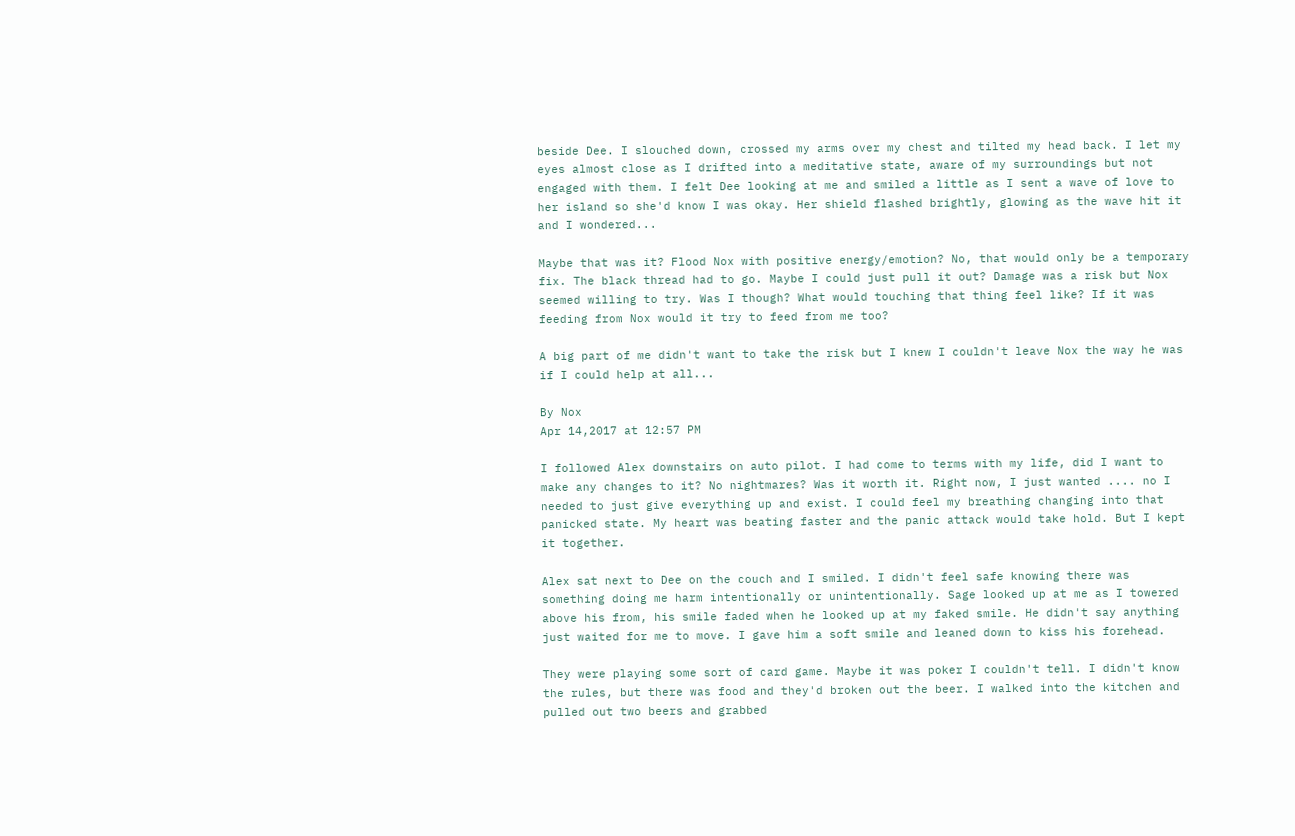beside Dee. I slouched down, crossed my arms over my chest and tilted my head back. I let my eyes almost close as I drifted into a meditative state, aware of my surroundings but not engaged with them. I felt Dee looking at me and smiled a little as I sent a wave of love to her island so she'd know I was okay. Her shield flashed brightly, glowing as the wave hit it and I wondered...

Maybe that was it? Flood Nox with positive energy/emotion? No, that would only be a temporary fix. The black thread had to go. Maybe I could just pull it out? Damage was a risk but Nox seemed willing to try. Was I though? What would touching that thing feel like? If it was feeding from Nox would it try to feed from me too?

A big part of me didn't want to take the risk but I knew I couldn't leave Nox the way he was if I could help at all...

By Nox
Apr 14,2017 at 12:57 PM

I followed Alex downstairs on auto pilot. I had come to terms with my life, did I want to make any changes to it? No nightmares? Was it worth it. Right now, I just wanted .... no I needed to just give everything up and exist. I could feel my breathing changing into that panicked state. My heart was beating faster and the panic attack would take hold. But I kept it together.

Alex sat next to Dee on the couch and I smiled. I didn't feel safe knowing there was something doing me harm intentionally or unintentionally. Sage looked up at me as I towered above his from, his smile faded when he looked up at my faked smile. He didn't say anything just waited for me to move. I gave him a soft smile and leaned down to kiss his forehead.

They were playing some sort of card game. Maybe it was poker I couldn't tell. I didn't know the rules, but there was food and they'd broken out the beer. I walked into the kitchen and pulled out two beers and grabbed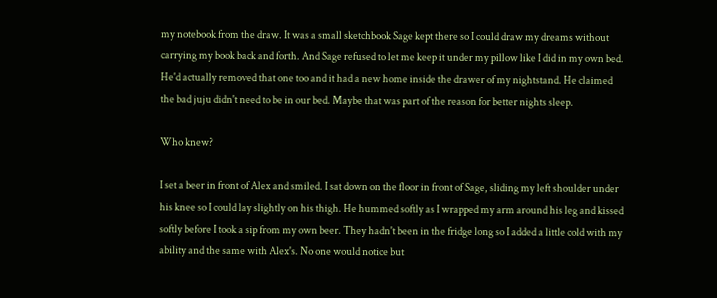my notebook from the draw. It was a small sketchbook Sage kept there so I could draw my dreams without carrying my book back and forth. And Sage refused to let me keep it under my pillow like I did in my own bed. He'd actually removed that one too and it had a new home inside the drawer of my nightstand. He claimed the bad juju didn't need to be in our bed. Maybe that was part of the reason for better nights sleep.

Who knew?

I set a beer in front of Alex and smiled. I sat down on the floor in front of Sage, sliding my left shoulder under his knee so I could lay slightly on his thigh. He hummed softly as I wrapped my arm around his leg and kissed softly before I took a sip from my own beer. They hadn't been in the fridge long so I added a little cold with my ability and the same with Alex's. No one would notice but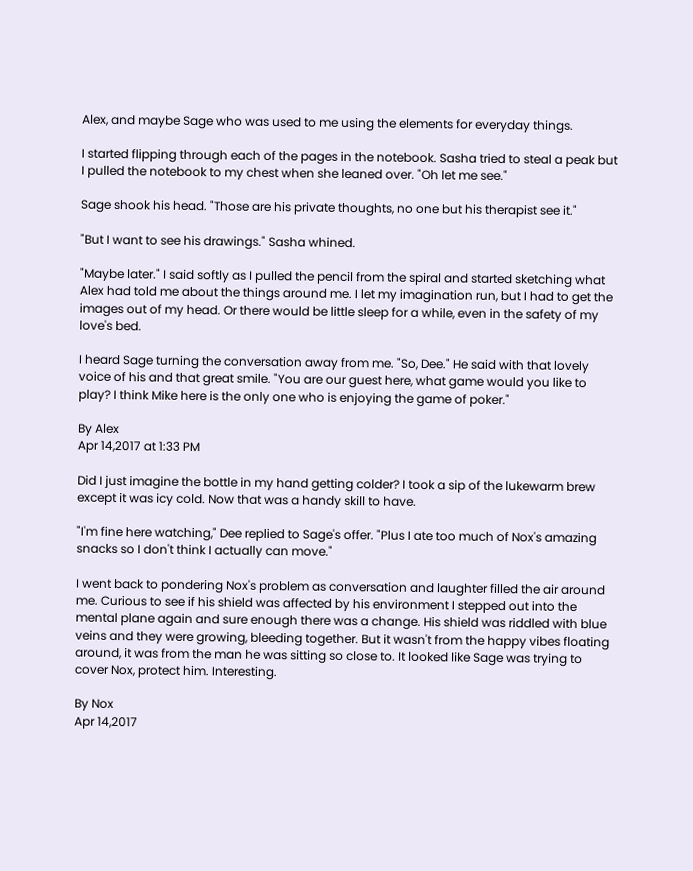Alex, and maybe Sage who was used to me using the elements for everyday things.

I started flipping through each of the pages in the notebook. Sasha tried to steal a peak but I pulled the notebook to my chest when she leaned over. "Oh let me see."

Sage shook his head. "Those are his private thoughts, no one but his therapist see it."

"But I want to see his drawings." Sasha whined.

"Maybe later." I said softly as I pulled the pencil from the spiral and started sketching what Alex had told me about the things around me. I let my imagination run, but I had to get the images out of my head. Or there would be little sleep for a while, even in the safety of my love's bed.

I heard Sage turning the conversation away from me. "So, Dee." He said with that lovely voice of his and that great smile. "You are our guest here, what game would you like to play? I think Mike here is the only one who is enjoying the game of poker."

By Alex
Apr 14,2017 at 1:33 PM

Did I just imagine the bottle in my hand getting colder? I took a sip of the lukewarm brew except it was icy cold. Now that was a handy skill to have.

"I'm fine here watching," Dee replied to Sage's offer. "Plus I ate too much of Nox's amazing snacks so I don't think I actually can move."

I went back to pondering Nox's problem as conversation and laughter filled the air around me. Curious to see if his shield was affected by his environment I stepped out into the mental plane again and sure enough there was a change. His shield was riddled with blue veins and they were growing, bleeding together. But it wasn't from the happy vibes floating around, it was from the man he was sitting so close to. It looked like Sage was trying to cover Nox, protect him. Interesting.

By Nox
Apr 14,2017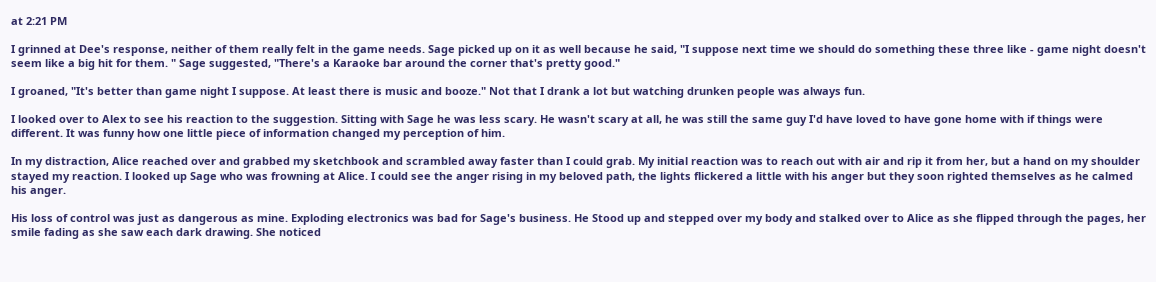at 2:21 PM

I grinned at Dee's response, neither of them really felt in the game needs. Sage picked up on it as well because he said, "I suppose next time we should do something these three like - game night doesn't seem like a big hit for them. " Sage suggested, "There's a Karaoke bar around the corner that's pretty good."

I groaned, "It's better than game night I suppose. At least there is music and booze." Not that I drank a lot but watching drunken people was always fun.

I looked over to Alex to see his reaction to the suggestion. Sitting with Sage he was less scary. He wasn't scary at all, he was still the same guy I'd have loved to have gone home with if things were different. It was funny how one little piece of information changed my perception of him.

In my distraction, Alice reached over and grabbed my sketchbook and scrambled away faster than I could grab. My initial reaction was to reach out with air and rip it from her, but a hand on my shoulder stayed my reaction. I looked up Sage who was frowning at Alice. I could see the anger rising in my beloved path, the lights flickered a little with his anger but they soon righted themselves as he calmed his anger.

His loss of control was just as dangerous as mine. Exploding electronics was bad for Sage's business. He Stood up and stepped over my body and stalked over to Alice as she flipped through the pages, her smile fading as she saw each dark drawing. She noticed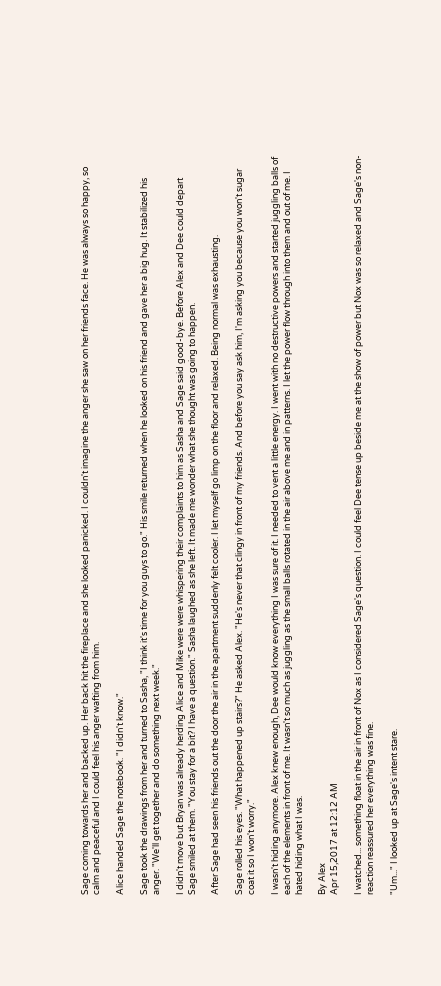Sage coming towards her and backed up. Her back hit the fireplace and she looked panicked. I couldn't imagine the anger she saw on her friends face. He was always so happy, so calm and peaceful and I could feel his anger wafting from him.

Alice handed Sage the notebook. "I didn't know."

Sage took the drawings from her and turned to Sasha, "I think it's time for you guys to go." His smile returned when he looked on his friend and gave her a big hug. It stabilized his anger. "We'll get together and do something next week."

I didn't move but Bryan was already herding Alice and Mike were were whispering their complaints to him as Sasha and Sage said good-bye. Before Alex and Dee could depart Sage smiled at them. "You stay for a bit? I have a question." Sasha laughed as she left. It made me wonder what she thought was going to happen.

After Sage had seen his friends out the door the air in the apartment suddenly felt cooler. I let myself go limp on the floor and relaxed. Being normal was exhausting.

Sage rolled his eyes. "What happened up stairs?" He asked Alex. "He's never that clingy in front of my friends. And before you say ask him, I'm asking you because you won't sugar coat it so I won't worry."

I wasn't hiding anymore. Alex knew enough, Dee would know everything I was sure of it. I needed to vent a little energy. I went with no destructive powers and started juggling balls of each of the elements in front of me. It wasn't so much as juggling as the small balls rotated in the air above me and in patterns. I let the power flow through into them and out of me. I hated hiding what I was.

By Alex
Apr 15,2017 at 12:12 AM

I watched... something float in the air in front of Nox as I considered Sage's question. I could feel Dee tense up beside me at the show of power but Nox was so relaxed and Sage's non-reaction reassured her everything was fine.

"Um..." I looked up at Sage's intent stare.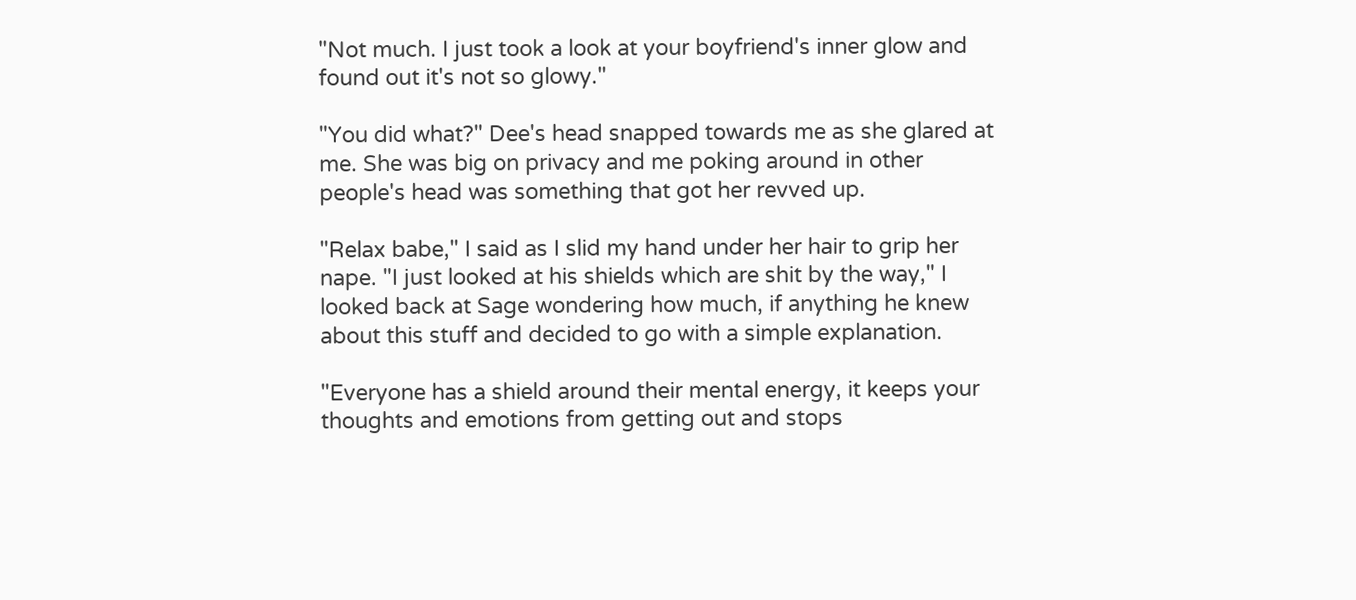"Not much. I just took a look at your boyfriend's inner glow and found out it's not so glowy."

"You did what?" Dee's head snapped towards me as she glared at me. She was big on privacy and me poking around in other people's head was something that got her revved up.

"Relax babe," I said as I slid my hand under her hair to grip her nape. "I just looked at his shields which are shit by the way," I looked back at Sage wondering how much, if anything he knew about this stuff and decided to go with a simple explanation.

"Everyone has a shield around their mental energy, it keeps your thoughts and emotions from getting out and stops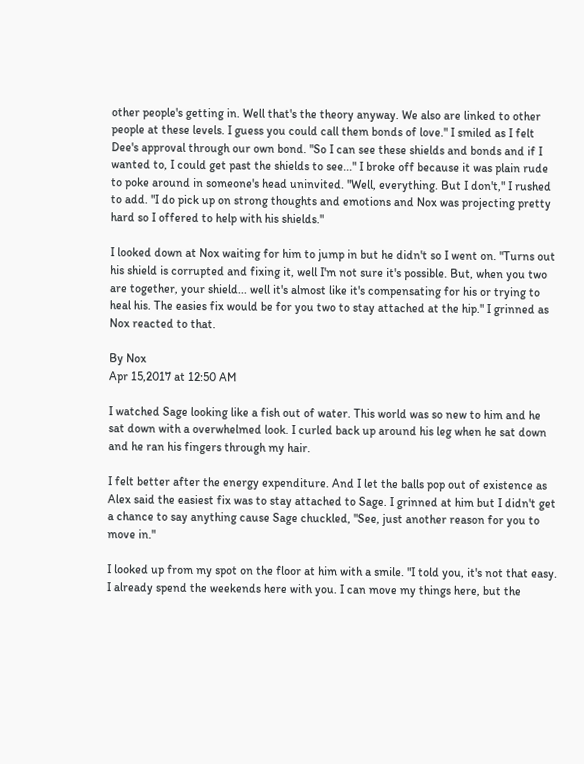other people's getting in. Well that's the theory anyway. We also are linked to other people at these levels. I guess you could call them bonds of love." I smiled as I felt Dee's approval through our own bond. "So I can see these shields and bonds and if I wanted to, I could get past the shields to see..." I broke off because it was plain rude to poke around in someone's head uninvited. "Well, everything. But I don't," I rushed to add. "I do pick up on strong thoughts and emotions and Nox was projecting pretty hard so I offered to help with his shields."

I looked down at Nox waiting for him to jump in but he didn't so I went on. "Turns out his shield is corrupted and fixing it, well I'm not sure it's possible. But, when you two are together, your shield... well it's almost like it's compensating for his or trying to heal his. The easies fix would be for you two to stay attached at the hip." I grinned as Nox reacted to that.

By Nox
Apr 15,2017 at 12:50 AM

I watched Sage looking like a fish out of water. This world was so new to him and he sat down with a overwhelmed look. I curled back up around his leg when he sat down and he ran his fingers through my hair.

I felt better after the energy expenditure. And I let the balls pop out of existence as Alex said the easiest fix was to stay attached to Sage. I grinned at him but I didn't get a chance to say anything cause Sage chuckled, "See, just another reason for you to move in."

I looked up from my spot on the floor at him with a smile. "I told you, it's not that easy. I already spend the weekends here with you. I can move my things here, but the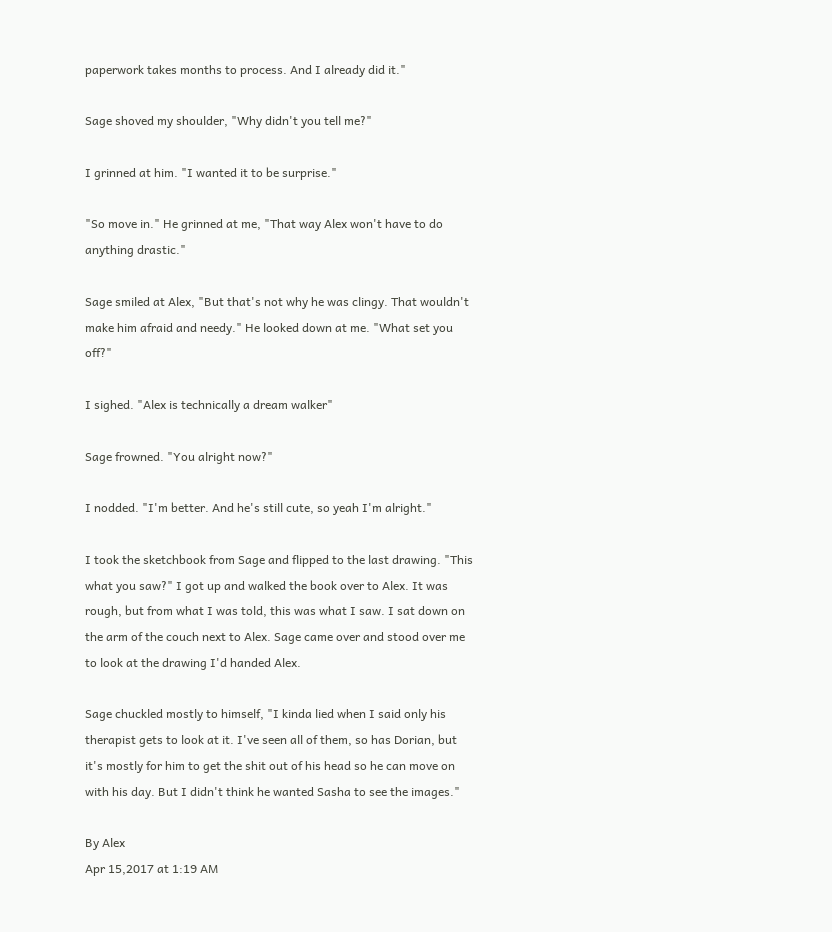paperwork takes months to process. And I already did it."

Sage shoved my shoulder, "Why didn't you tell me?"

I grinned at him. "I wanted it to be surprise."

"So move in." He grinned at me, "That way Alex won't have to do anything drastic."

Sage smiled at Alex, "But that's not why he was clingy. That wouldn't make him afraid and needy." He looked down at me. "What set you off?"

I sighed. "Alex is technically a dream walker"

Sage frowned. "You alright now?"

I nodded. "I'm better. And he's still cute, so yeah I'm alright."

I took the sketchbook from Sage and flipped to the last drawing. "This what you saw?" I got up and walked the book over to Alex. It was rough, but from what I was told, this was what I saw. I sat down on the arm of the couch next to Alex. Sage came over and stood over me to look at the drawing I'd handed Alex.

Sage chuckled mostly to himself, "I kinda lied when I said only his therapist gets to look at it. I've seen all of them, so has Dorian, but it's mostly for him to get the shit out of his head so he can move on with his day. But I didn't think he wanted Sasha to see the images."

By Alex
Apr 15,2017 at 1:19 AM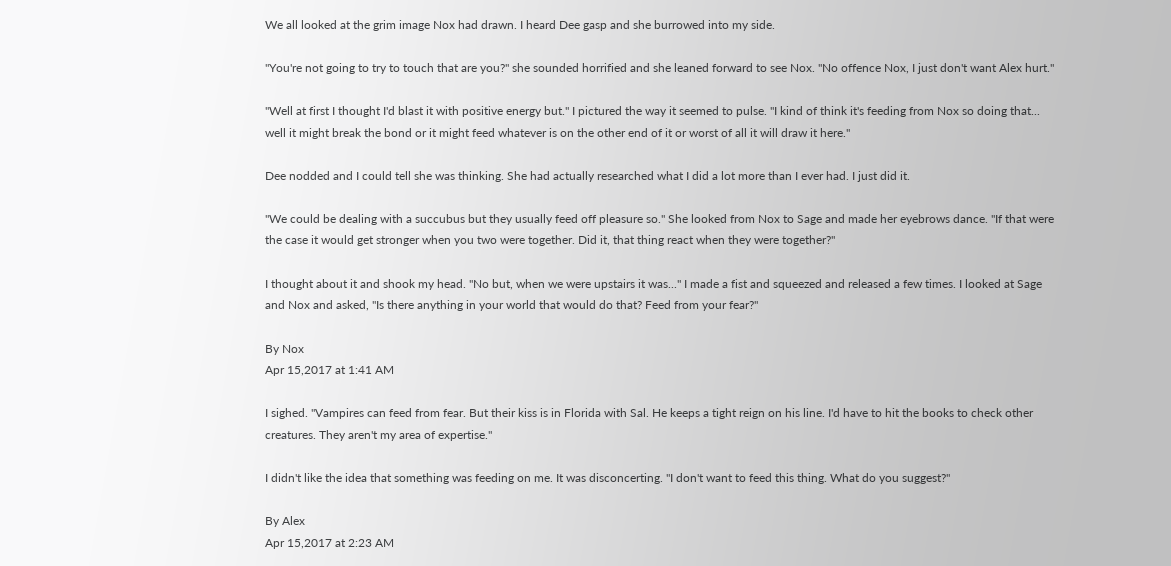We all looked at the grim image Nox had drawn. I heard Dee gasp and she burrowed into my side.

"You're not going to try to touch that are you?" she sounded horrified and she leaned forward to see Nox. "No offence Nox, I just don't want Alex hurt."

"Well at first I thought I'd blast it with positive energy but." I pictured the way it seemed to pulse. "I kind of think it's feeding from Nox so doing that... well it might break the bond or it might feed whatever is on the other end of it or worst of all it will draw it here."

Dee nodded and I could tell she was thinking. She had actually researched what I did a lot more than I ever had. I just did it.

"We could be dealing with a succubus but they usually feed off pleasure so." She looked from Nox to Sage and made her eyebrows dance. "If that were the case it would get stronger when you two were together. Did it, that thing react when they were together?"

I thought about it and shook my head. "No but, when we were upstairs it was..." I made a fist and squeezed and released a few times. I looked at Sage and Nox and asked, "Is there anything in your world that would do that? Feed from your fear?"

By Nox
Apr 15,2017 at 1:41 AM

I sighed. "Vampires can feed from fear. But their kiss is in Florida with Sal. He keeps a tight reign on his line. I'd have to hit the books to check other creatures. They aren't my area of expertise."

I didn't like the idea that something was feeding on me. It was disconcerting. "I don't want to feed this thing. What do you suggest?"

By Alex
Apr 15,2017 at 2:23 AM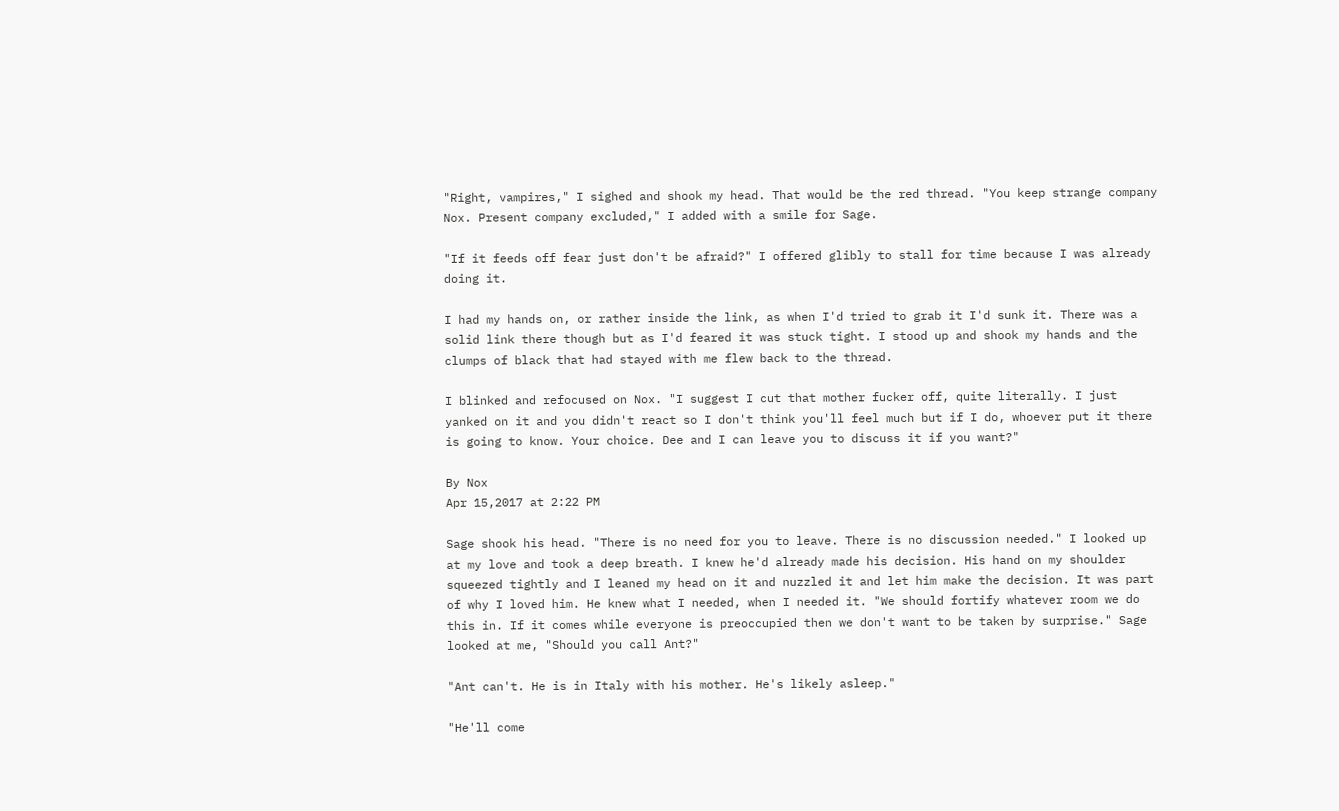"Right, vampires," I sighed and shook my head. That would be the red thread. "You keep strange company Nox. Present company excluded," I added with a smile for Sage.

"If it feeds off fear just don't be afraid?" I offered glibly to stall for time because I was already doing it.

I had my hands on, or rather inside the link, as when I'd tried to grab it I'd sunk it. There was a solid link there though but as I'd feared it was stuck tight. I stood up and shook my hands and the clumps of black that had stayed with me flew back to the thread.

I blinked and refocused on Nox. "I suggest I cut that mother fucker off, quite literally. I just yanked on it and you didn't react so I don't think you'll feel much but if I do, whoever put it there is going to know. Your choice. Dee and I can leave you to discuss it if you want?"

By Nox
Apr 15,2017 at 2:22 PM

Sage shook his head. "There is no need for you to leave. There is no discussion needed." I looked up at my love and took a deep breath. I knew he'd already made his decision. His hand on my shoulder squeezed tightly and I leaned my head on it and nuzzled it and let him make the decision. It was part of why I loved him. He knew what I needed, when I needed it. "We should fortify whatever room we do this in. If it comes while everyone is preoccupied then we don't want to be taken by surprise." Sage looked at me, "Should you call Ant?"

"Ant can't. He is in Italy with his mother. He's likely asleep."

"He'll come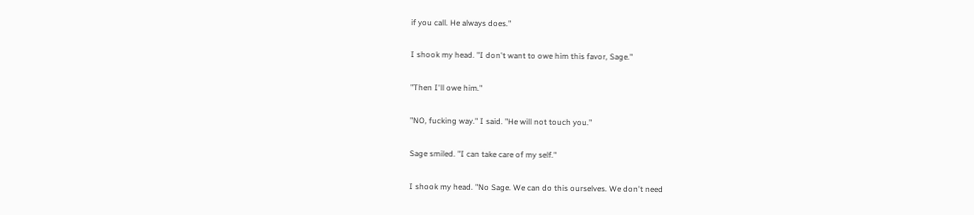if you call. He always does."

I shook my head. "I don't want to owe him this favor, Sage."

"Then I'll owe him."

"NO, fucking way." I said. "He will not touch you."

Sage smiled. "I can take care of my self."

I shook my head. "No Sage. We can do this ourselves. We don't need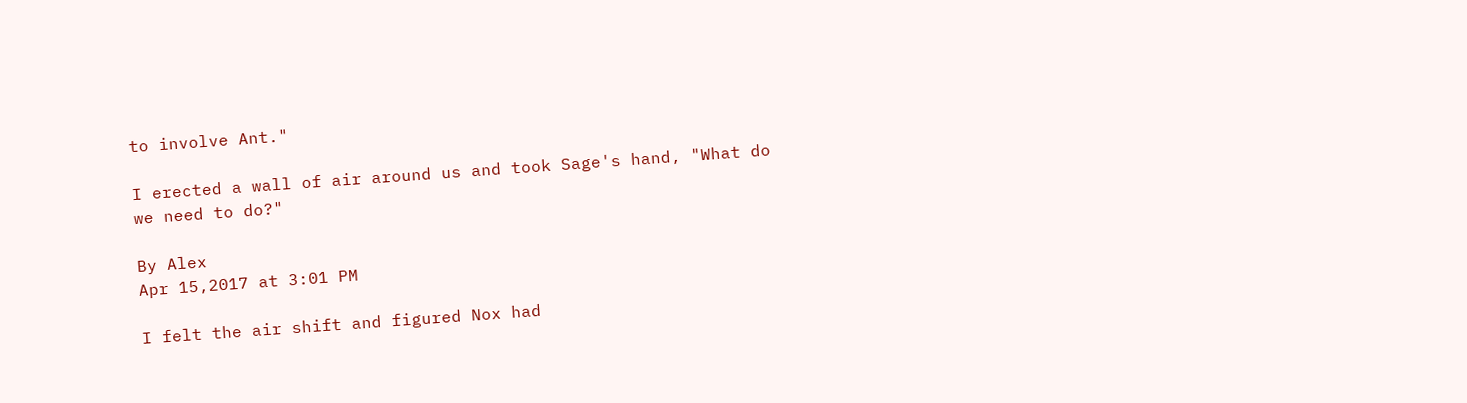to involve Ant."

I erected a wall of air around us and took Sage's hand, "What do we need to do?"

By Alex
Apr 15,2017 at 3:01 PM

I felt the air shift and figured Nox had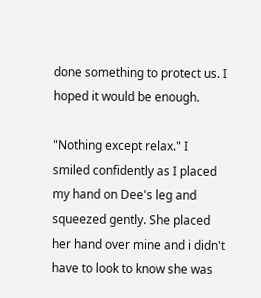done something to protect us. I hoped it would be enough.

"Nothing except relax." I smiled confidently as I placed my hand on Dee's leg and squeezed gently. She placed her hand over mine and i didn't have to look to know she was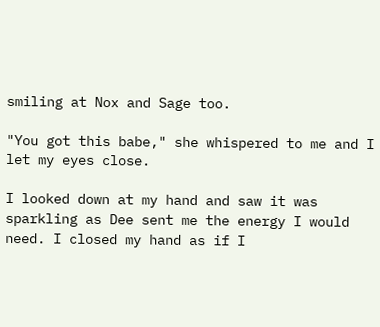smiling at Nox and Sage too.

"You got this babe," she whispered to me and I let my eyes close.

I looked down at my hand and saw it was sparkling as Dee sent me the energy I would need. I closed my hand as if I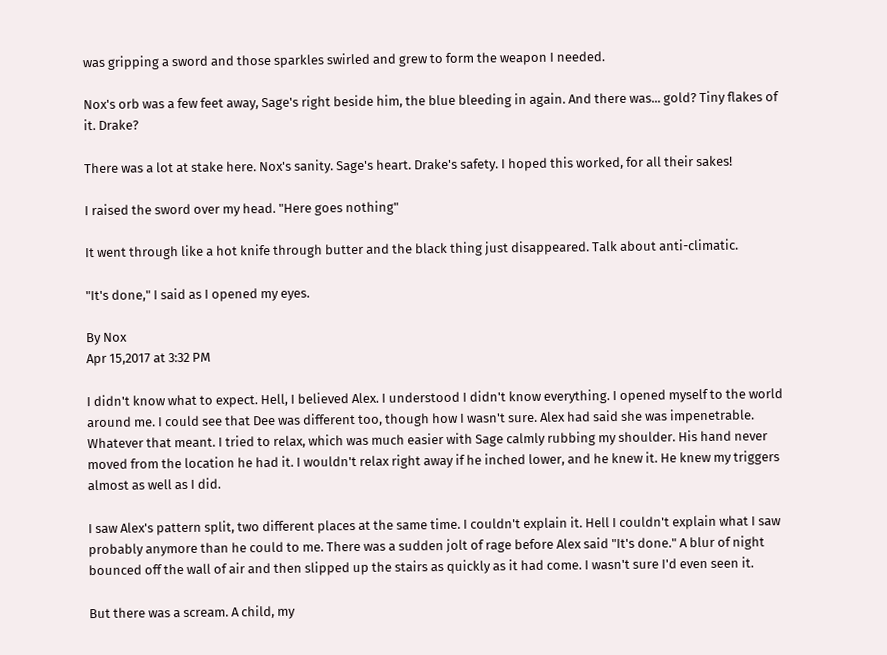was gripping a sword and those sparkles swirled and grew to form the weapon I needed.

Nox's orb was a few feet away, Sage's right beside him, the blue bleeding in again. And there was... gold? Tiny flakes of it. Drake?

There was a lot at stake here. Nox's sanity. Sage's heart. Drake's safety. I hoped this worked, for all their sakes!

I raised the sword over my head. "Here goes nothing"

It went through like a hot knife through butter and the black thing just disappeared. Talk about anti-climatic.

"It's done," I said as I opened my eyes.

By Nox
Apr 15,2017 at 3:32 PM

I didn't know what to expect. Hell, I believed Alex. I understood I didn't know everything. I opened myself to the world around me. I could see that Dee was different too, though how I wasn't sure. Alex had said she was impenetrable. Whatever that meant. I tried to relax, which was much easier with Sage calmly rubbing my shoulder. His hand never moved from the location he had it. I wouldn't relax right away if he inched lower, and he knew it. He knew my triggers almost as well as I did.

I saw Alex's pattern split, two different places at the same time. I couldn't explain it. Hell I couldn't explain what I saw probably anymore than he could to me. There was a sudden jolt of rage before Alex said "It's done." A blur of night bounced off the wall of air and then slipped up the stairs as quickly as it had come. I wasn't sure I'd even seen it.

But there was a scream. A child, my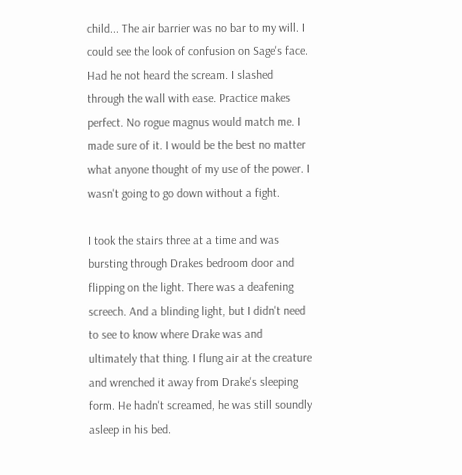child... The air barrier was no bar to my will. I could see the look of confusion on Sage's face. Had he not heard the scream. I slashed through the wall with ease. Practice makes perfect. No rogue magnus would match me. I made sure of it. I would be the best no matter what anyone thought of my use of the power. I wasn't going to go down without a fight.

I took the stairs three at a time and was bursting through Drakes bedroom door and flipping on the light. There was a deafening screech. And a blinding light, but I didn't need to see to know where Drake was and ultimately that thing. I flung air at the creature and wrenched it away from Drake's sleeping form. He hadn't screamed, he was still soundly asleep in his bed.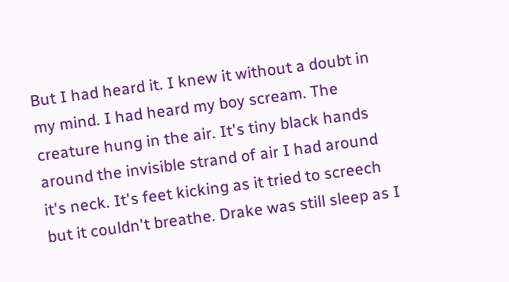But I had heard it. I knew it without a doubt in my mind. I had heard my boy scream. The creature hung in the air. It's tiny black hands around the invisible strand of air I had around it's neck. It's feet kicking as it tried to screech but it couldn't breathe. Drake was still sleep as I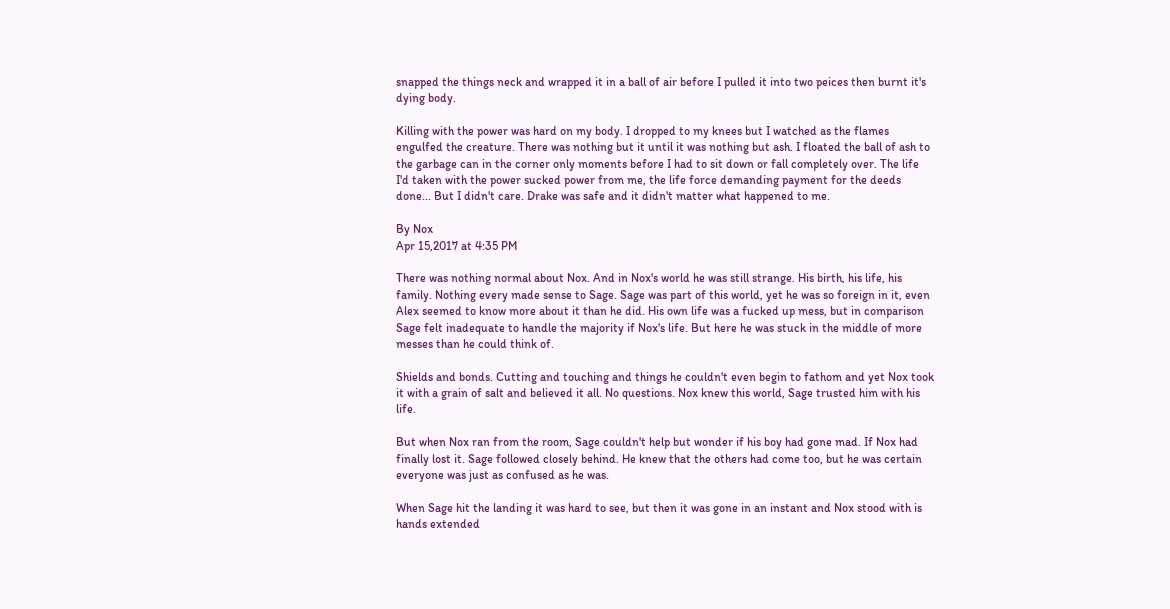snapped the things neck and wrapped it in a ball of air before I pulled it into two peices then burnt it's dying body.

Killing with the power was hard on my body. I dropped to my knees but I watched as the flames engulfed the creature. There was nothing but it until it was nothing but ash. I floated the ball of ash to the garbage can in the corner only moments before I had to sit down or fall completely over. The life I'd taken with the power sucked power from me, the life force demanding payment for the deeds done... But I didn't care. Drake was safe and it didn't matter what happened to me.

By Nox
Apr 15,2017 at 4:35 PM

There was nothing normal about Nox. And in Nox's world he was still strange. His birth, his life, his family. Nothing every made sense to Sage. Sage was part of this world, yet he was so foreign in it, even Alex seemed to know more about it than he did. His own life was a fucked up mess, but in comparison Sage felt inadequate to handle the majority if Nox's life. But here he was stuck in the middle of more messes than he could think of.

Shields and bonds. Cutting and touching and things he couldn't even begin to fathom and yet Nox took it with a grain of salt and believed it all. No questions. Nox knew this world, Sage trusted him with his life.

But when Nox ran from the room, Sage couldn't help but wonder if his boy had gone mad. If Nox had finally lost it. Sage followed closely behind. He knew that the others had come too, but he was certain everyone was just as confused as he was.

When Sage hit the landing it was hard to see, but then it was gone in an instant and Nox stood with is hands extended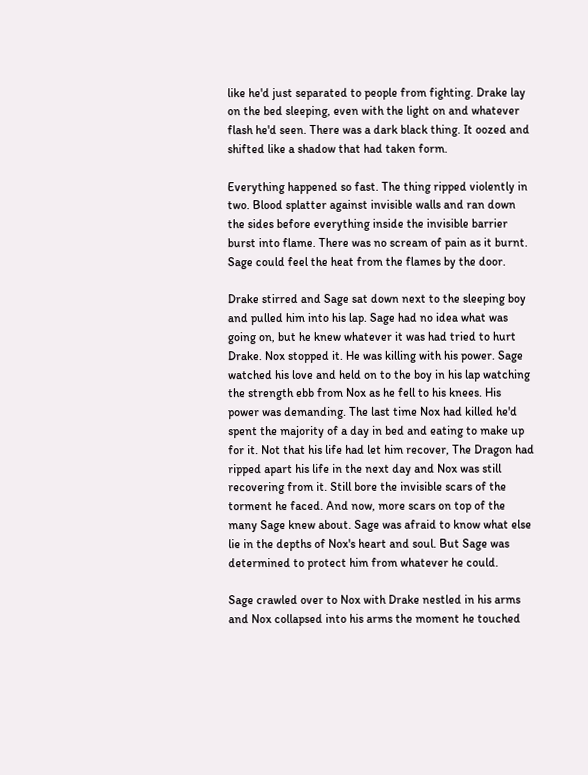like he'd just separated to people from fighting. Drake lay on the bed sleeping, even with the light on and whatever flash he'd seen. There was a dark black thing. It oozed and shifted like a shadow that had taken form.

Everything happened so fast. The thing ripped violently in two. Blood splatter against invisible walls and ran down the sides before everything inside the invisible barrier burst into flame. There was no scream of pain as it burnt. Sage could feel the heat from the flames by the door.

Drake stirred and Sage sat down next to the sleeping boy and pulled him into his lap. Sage had no idea what was going on, but he knew whatever it was had tried to hurt Drake. Nox stopped it. He was killing with his power. Sage watched his love and held on to the boy in his lap watching the strength ebb from Nox as he fell to his knees. His power was demanding. The last time Nox had killed he'd spent the majority of a day in bed and eating to make up for it. Not that his life had let him recover, The Dragon had ripped apart his life in the next day and Nox was still recovering from it. Still bore the invisible scars of the torment he faced. And now, more scars on top of the many Sage knew about. Sage was afraid to know what else lie in the depths of Nox's heart and soul. But Sage was determined to protect him from whatever he could.

Sage crawled over to Nox with Drake nestled in his arms and Nox collapsed into his arms the moment he touched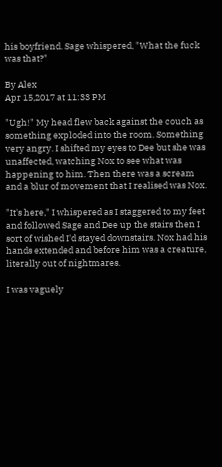his boyfriend. Sage whispered, "What the fuck was that?"

By Alex
Apr 15,2017 at 11:33 PM

"Ugh!" My head flew back against the couch as something exploded into the room. Something very angry. I shifted my eyes to Dee but she was unaffected, watching Nox to see what was happening to him. Then there was a scream and a blur of movement that I realised was Nox.

"It's here," I whispered as I staggered to my feet and followed Sage and Dee up the stairs then I sort of wished I'd stayed downstairs. Nox had his hands extended and before him was a creature, literally out of nightmares.

I was vaguely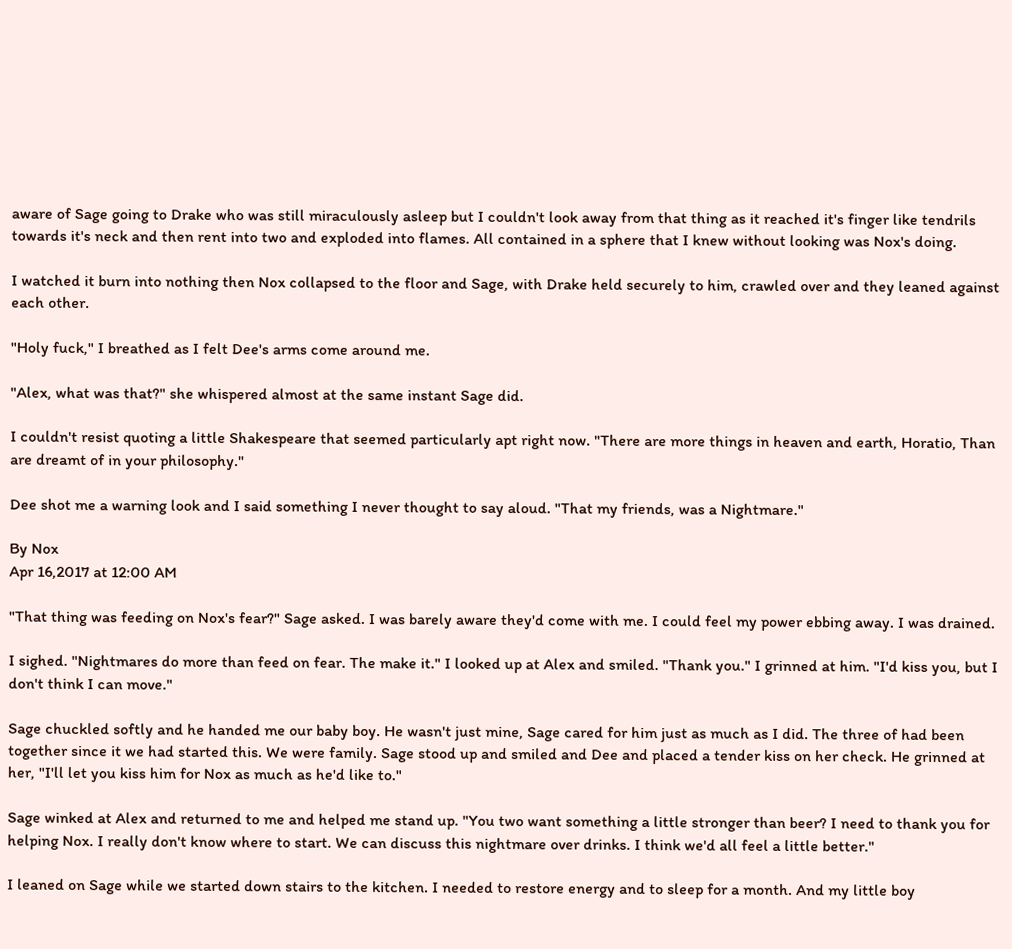aware of Sage going to Drake who was still miraculously asleep but I couldn't look away from that thing as it reached it's finger like tendrils towards it's neck and then rent into two and exploded into flames. All contained in a sphere that I knew without looking was Nox's doing.

I watched it burn into nothing then Nox collapsed to the floor and Sage, with Drake held securely to him, crawled over and they leaned against each other.

"Holy fuck," I breathed as I felt Dee's arms come around me.

"Alex, what was that?" she whispered almost at the same instant Sage did.

I couldn't resist quoting a little Shakespeare that seemed particularly apt right now. "There are more things in heaven and earth, Horatio, Than are dreamt of in your philosophy."

Dee shot me a warning look and I said something I never thought to say aloud. "That my friends, was a Nightmare."

By Nox
Apr 16,2017 at 12:00 AM

"That thing was feeding on Nox's fear?" Sage asked. I was barely aware they'd come with me. I could feel my power ebbing away. I was drained.

I sighed. "Nightmares do more than feed on fear. The make it." I looked up at Alex and smiled. "Thank you." I grinned at him. "I'd kiss you, but I don't think I can move."

Sage chuckled softly and he handed me our baby boy. He wasn't just mine, Sage cared for him just as much as I did. The three of had been together since it we had started this. We were family. Sage stood up and smiled and Dee and placed a tender kiss on her check. He grinned at her, "I'll let you kiss him for Nox as much as he'd like to."

Sage winked at Alex and returned to me and helped me stand up. "You two want something a little stronger than beer? I need to thank you for helping Nox. I really don't know where to start. We can discuss this nightmare over drinks. I think we'd all feel a little better."

I leaned on Sage while we started down stairs to the kitchen. I needed to restore energy and to sleep for a month. And my little boy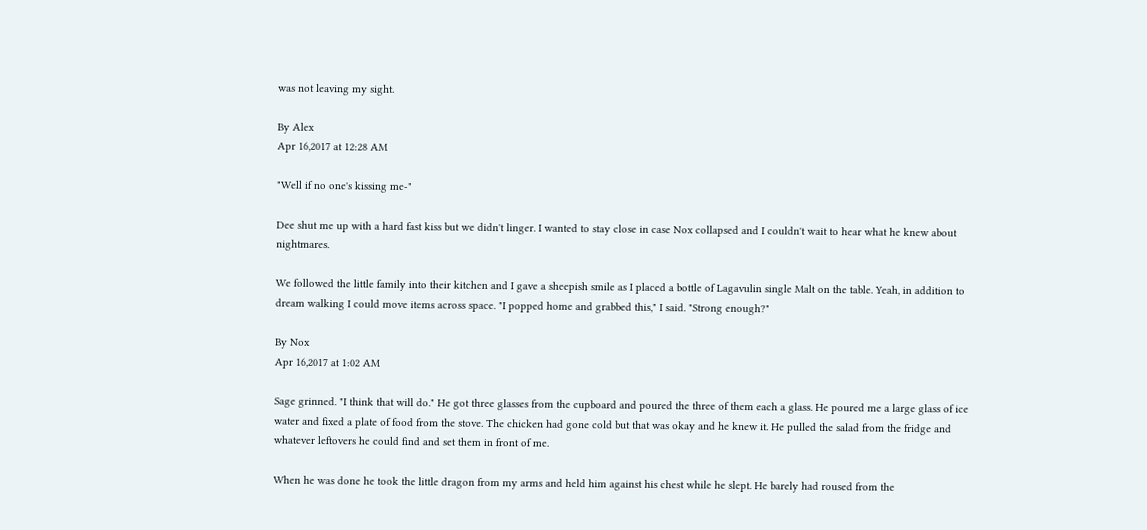was not leaving my sight.

By Alex
Apr 16,2017 at 12:28 AM

"Well if no one's kissing me-"

Dee shut me up with a hard fast kiss but we didn't linger. I wanted to stay close in case Nox collapsed and I couldn't wait to hear what he knew about nightmares.

We followed the little family into their kitchen and I gave a sheepish smile as I placed a bottle of Lagavulin single Malt on the table. Yeah, in addition to dream walking I could move items across space. "I popped home and grabbed this," I said. "Strong enough?"

By Nox
Apr 16,2017 at 1:02 AM

Sage grinned. "I think that will do." He got three glasses from the cupboard and poured the three of them each a glass. He poured me a large glass of ice water and fixed a plate of food from the stove. The chicken had gone cold but that was okay and he knew it. He pulled the salad from the fridge and whatever leftovers he could find and set them in front of me.

When he was done he took the little dragon from my arms and held him against his chest while he slept. He barely had roused from the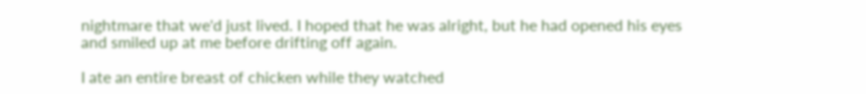nightmare that we'd just lived. I hoped that he was alright, but he had opened his eyes and smiled up at me before drifting off again.

I ate an entire breast of chicken while they watched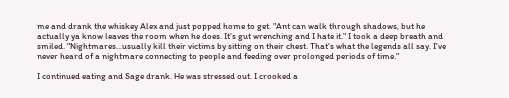me and drank the whiskey Alex and just popped home to get. "Ant can walk through shadows, but he actually ya know leaves the room when he does. It's gut wrenching and I hate it." I took a deep breath and smiled. "Nightmares...usually kill their victims by sitting on their chest. That's what the legends all say. I've never heard of a nightmare connecting to people and feeding over prolonged periods of time."

I continued eating and Sage drank. He was stressed out. I crooked a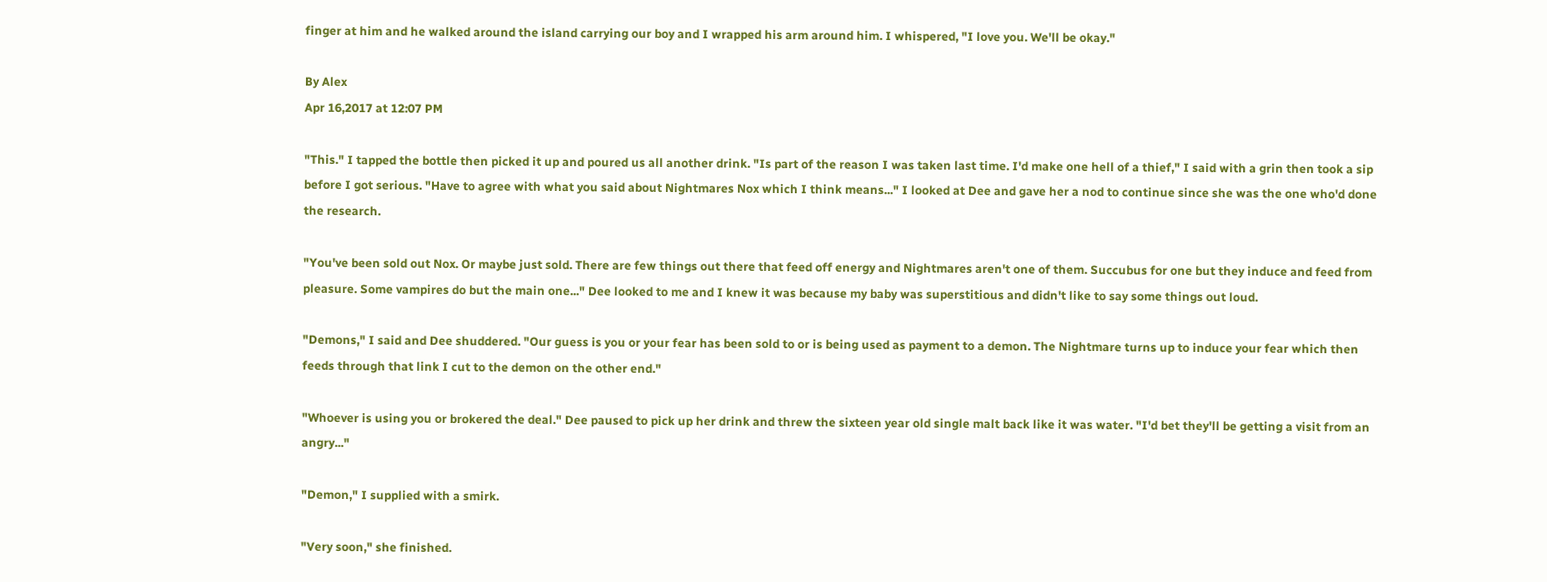finger at him and he walked around the island carrying our boy and I wrapped his arm around him. I whispered, "I love you. We'll be okay."

By Alex
Apr 16,2017 at 12:07 PM

"This." I tapped the bottle then picked it up and poured us all another drink. "Is part of the reason I was taken last time. I'd make one hell of a thief," I said with a grin then took a sip before I got serious. "Have to agree with what you said about Nightmares Nox which I think means..." I looked at Dee and gave her a nod to continue since she was the one who'd done the research.

"You've been sold out Nox. Or maybe just sold. There are few things out there that feed off energy and Nightmares aren't one of them. Succubus for one but they induce and feed from pleasure. Some vampires do but the main one..." Dee looked to me and I knew it was because my baby was superstitious and didn't like to say some things out loud.

"Demons," I said and Dee shuddered. "Our guess is you or your fear has been sold to or is being used as payment to a demon. The Nightmare turns up to induce your fear which then feeds through that link I cut to the demon on the other end."

"Whoever is using you or brokered the deal." Dee paused to pick up her drink and threw the sixteen year old single malt back like it was water. "I'd bet they'll be getting a visit from an angry..."

"Demon," I supplied with a smirk.

"Very soon," she finished.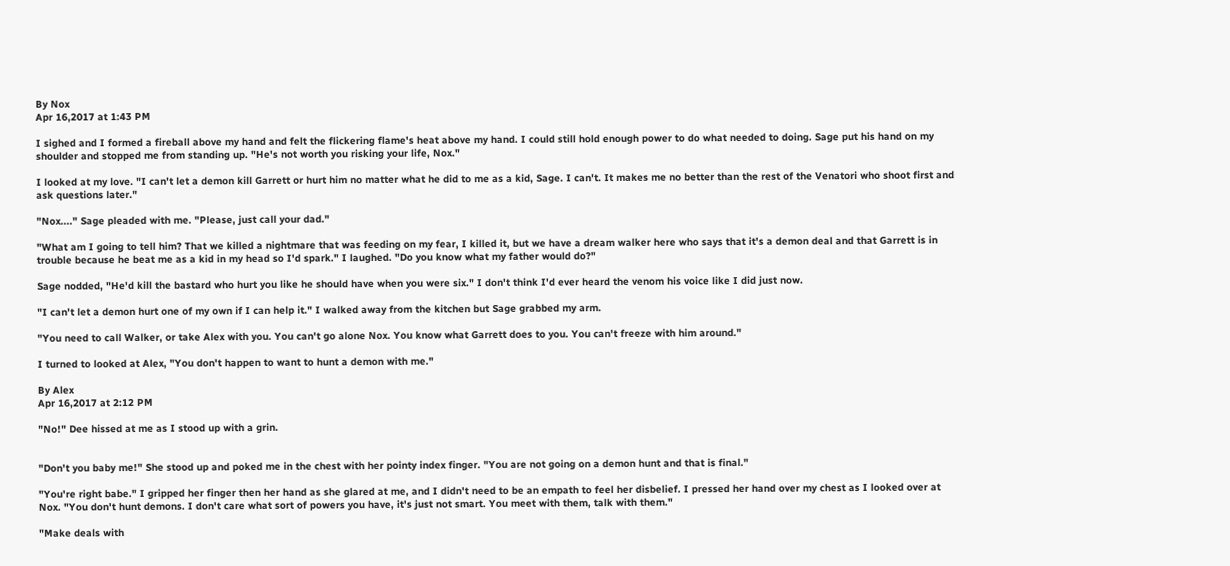By Nox
Apr 16,2017 at 1:43 PM

I sighed and I formed a fireball above my hand and felt the flickering flame's heat above my hand. I could still hold enough power to do what needed to doing. Sage put his hand on my shoulder and stopped me from standing up. "He's not worth you risking your life, Nox."

I looked at my love. "I can't let a demon kill Garrett or hurt him no matter what he did to me as a kid, Sage. I can't. It makes me no better than the rest of the Venatori who shoot first and ask questions later."

"Nox...." Sage pleaded with me. "Please, just call your dad."

"What am I going to tell him? That we killed a nightmare that was feeding on my fear, I killed it, but we have a dream walker here who says that it's a demon deal and that Garrett is in trouble because he beat me as a kid in my head so I'd spark." I laughed. "Do you know what my father would do?"

Sage nodded, "He'd kill the bastard who hurt you like he should have when you were six." I don't think I'd ever heard the venom his voice like I did just now.

"I can't let a demon hurt one of my own if I can help it." I walked away from the kitchen but Sage grabbed my arm.

"You need to call Walker, or take Alex with you. You can't go alone Nox. You know what Garrett does to you. You can't freeze with him around."

I turned to looked at Alex, "You don't happen to want to hunt a demon with me."

By Alex
Apr 16,2017 at 2:12 PM

"No!" Dee hissed at me as I stood up with a grin.


"Don't you baby me!" She stood up and poked me in the chest with her pointy index finger. "You are not going on a demon hunt and that is final."

"You're right babe." I gripped her finger then her hand as she glared at me, and I didn't need to be an empath to feel her disbelief. I pressed her hand over my chest as I looked over at Nox. "You don't hunt demons. I don't care what sort of powers you have, it's just not smart. You meet with them, talk with them."

"Make deals with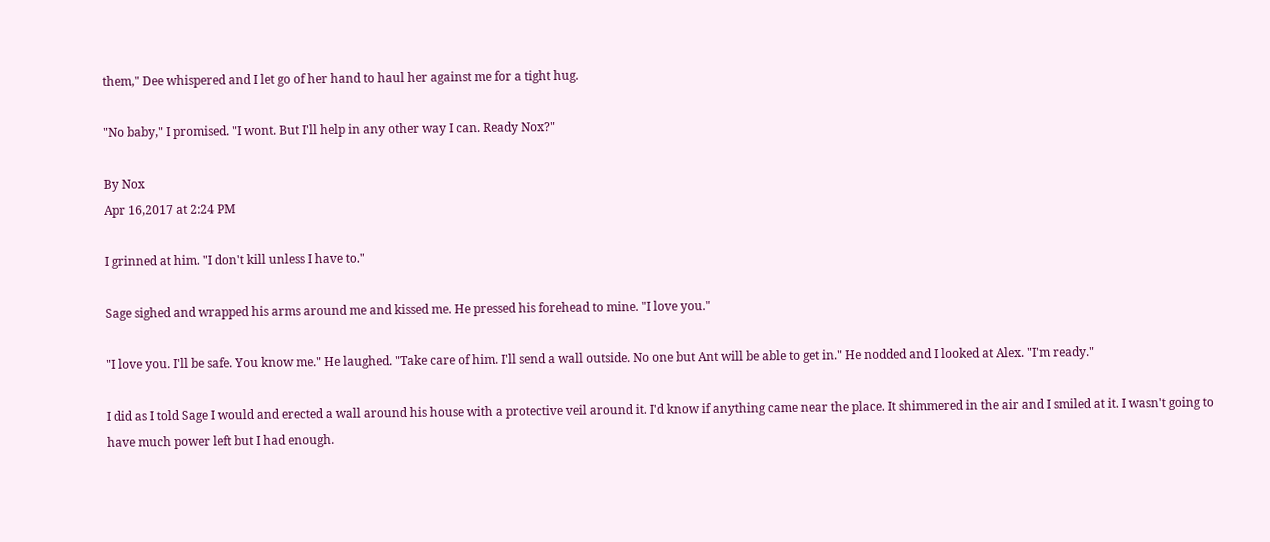them," Dee whispered and I let go of her hand to haul her against me for a tight hug.

"No baby," I promised. "I wont. But I'll help in any other way I can. Ready Nox?"

By Nox
Apr 16,2017 at 2:24 PM

I grinned at him. "I don't kill unless I have to."

Sage sighed and wrapped his arms around me and kissed me. He pressed his forehead to mine. "I love you."

"I love you. I'll be safe. You know me." He laughed. "Take care of him. I'll send a wall outside. No one but Ant will be able to get in." He nodded and I looked at Alex. "I'm ready."

I did as I told Sage I would and erected a wall around his house with a protective veil around it. I'd know if anything came near the place. It shimmered in the air and I smiled at it. I wasn't going to have much power left but I had enough.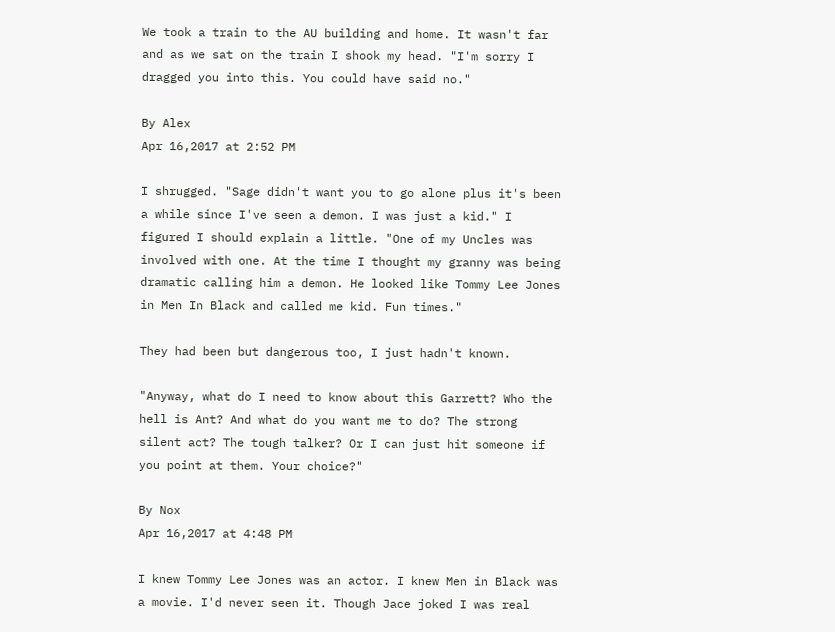We took a train to the AU building and home. It wasn't far and as we sat on the train I shook my head. "I'm sorry I dragged you into this. You could have said no."

By Alex
Apr 16,2017 at 2:52 PM

I shrugged. "Sage didn't want you to go alone plus it's been a while since I've seen a demon. I was just a kid." I figured I should explain a little. "One of my Uncles was involved with one. At the time I thought my granny was being dramatic calling him a demon. He looked like Tommy Lee Jones in Men In Black and called me kid. Fun times."

They had been but dangerous too, I just hadn't known.

"Anyway, what do I need to know about this Garrett? Who the hell is Ant? And what do you want me to do? The strong silent act? The tough talker? Or I can just hit someone if you point at them. Your choice?"

By Nox
Apr 16,2017 at 4:48 PM

I knew Tommy Lee Jones was an actor. I knew Men in Black was a movie. I'd never seen it. Though Jace joked I was real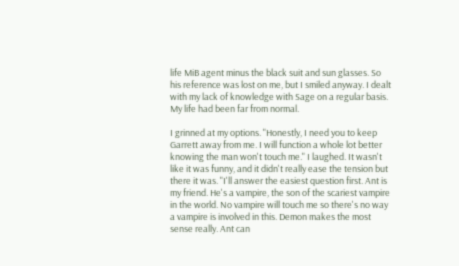life MiB agent minus the black suit and sun glasses. So his reference was lost on me, but I smiled anyway. I dealt with my lack of knowledge with Sage on a regular basis. My life had been far from normal.

I grinned at my options. "Honestly, I need you to keep Garrett away from me. I will function a whole lot better knowing the man won't touch me." I laughed. It wasn't like it was funny, and it didn't really ease the tension but there it was. "I'll answer the easiest question first. Ant is my friend. He's a vampire, the son of the scariest vampire in the world. No vampire will touch me so there's no way a vampire is involved in this. Demon makes the most sense really. Ant can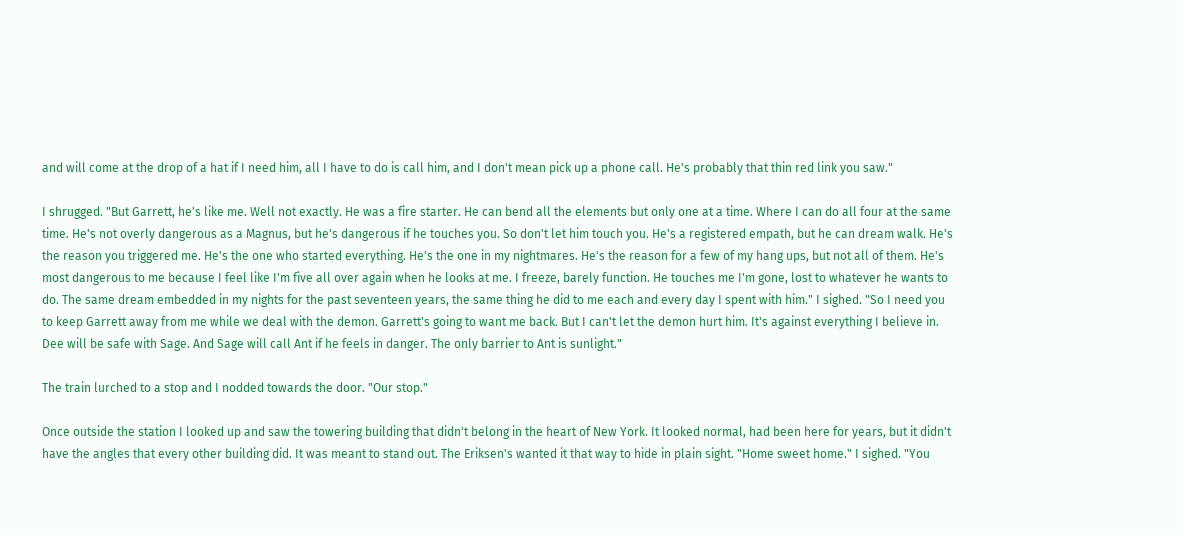and will come at the drop of a hat if I need him, all I have to do is call him, and I don't mean pick up a phone call. He's probably that thin red link you saw."

I shrugged. "But Garrett, he's like me. Well not exactly. He was a fire starter. He can bend all the elements but only one at a time. Where I can do all four at the same time. He's not overly dangerous as a Magnus, but he's dangerous if he touches you. So don't let him touch you. He's a registered empath, but he can dream walk. He's the reason you triggered me. He's the one who started everything. He's the one in my nightmares. He's the reason for a few of my hang ups, but not all of them. He's most dangerous to me because I feel like I'm five all over again when he looks at me. I freeze, barely function. He touches me I'm gone, lost to whatever he wants to do. The same dream embedded in my nights for the past seventeen years, the same thing he did to me each and every day I spent with him." I sighed. "So I need you to keep Garrett away from me while we deal with the demon. Garrett's going to want me back. But I can't let the demon hurt him. It's against everything I believe in. Dee will be safe with Sage. And Sage will call Ant if he feels in danger. The only barrier to Ant is sunlight."

The train lurched to a stop and I nodded towards the door. "Our stop."

Once outside the station I looked up and saw the towering building that didn't belong in the heart of New York. It looked normal, had been here for years, but it didn't have the angles that every other building did. It was meant to stand out. The Eriksen's wanted it that way to hide in plain sight. "Home sweet home." I sighed. "You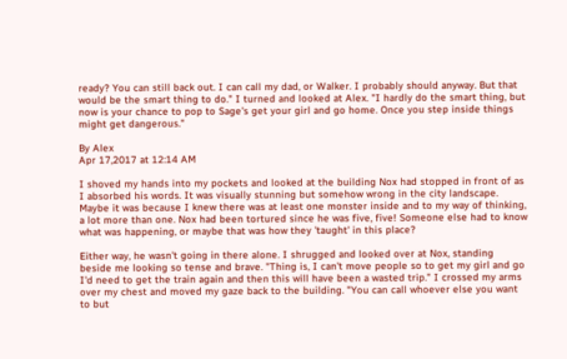ready? You can still back out. I can call my dad, or Walker. I probably should anyway. But that would be the smart thing to do." I turned and looked at Alex. "I hardly do the smart thing, but now is your chance to pop to Sage's get your girl and go home. Once you step inside things might get dangerous."

By Alex
Apr 17,2017 at 12:14 AM

I shoved my hands into my pockets and looked at the building Nox had stopped in front of as I absorbed his words. It was visually stunning but somehow wrong in the city landscape. Maybe it was because I knew there was at least one monster inside and to my way of thinking, a lot more than one. Nox had been tortured since he was five, five! Someone else had to know what was happening, or maybe that was how they 'taught' in this place?

Either way, he wasn't going in there alone. I shrugged and looked over at Nox, standing beside me looking so tense and brave. "Thing is, I can't move people so to get my girl and go I'd need to get the train again and then this will have been a wasted trip." I crossed my arms over my chest and moved my gaze back to the building. "You can call whoever else you want to but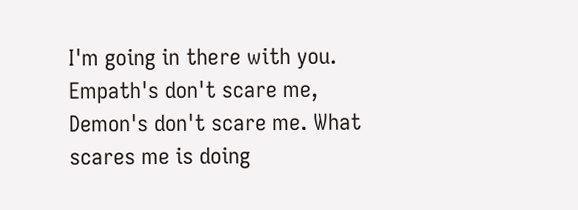I'm going in there with you. Empath's don't scare me, Demon's don't scare me. What scares me is doing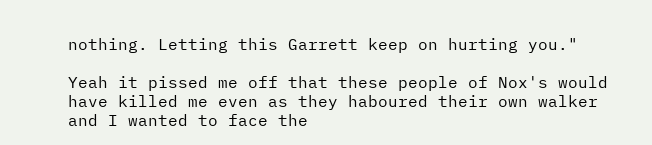nothing. Letting this Garrett keep on hurting you."

Yeah it pissed me off that these people of Nox's would have killed me even as they haboured their own walker and I wanted to face the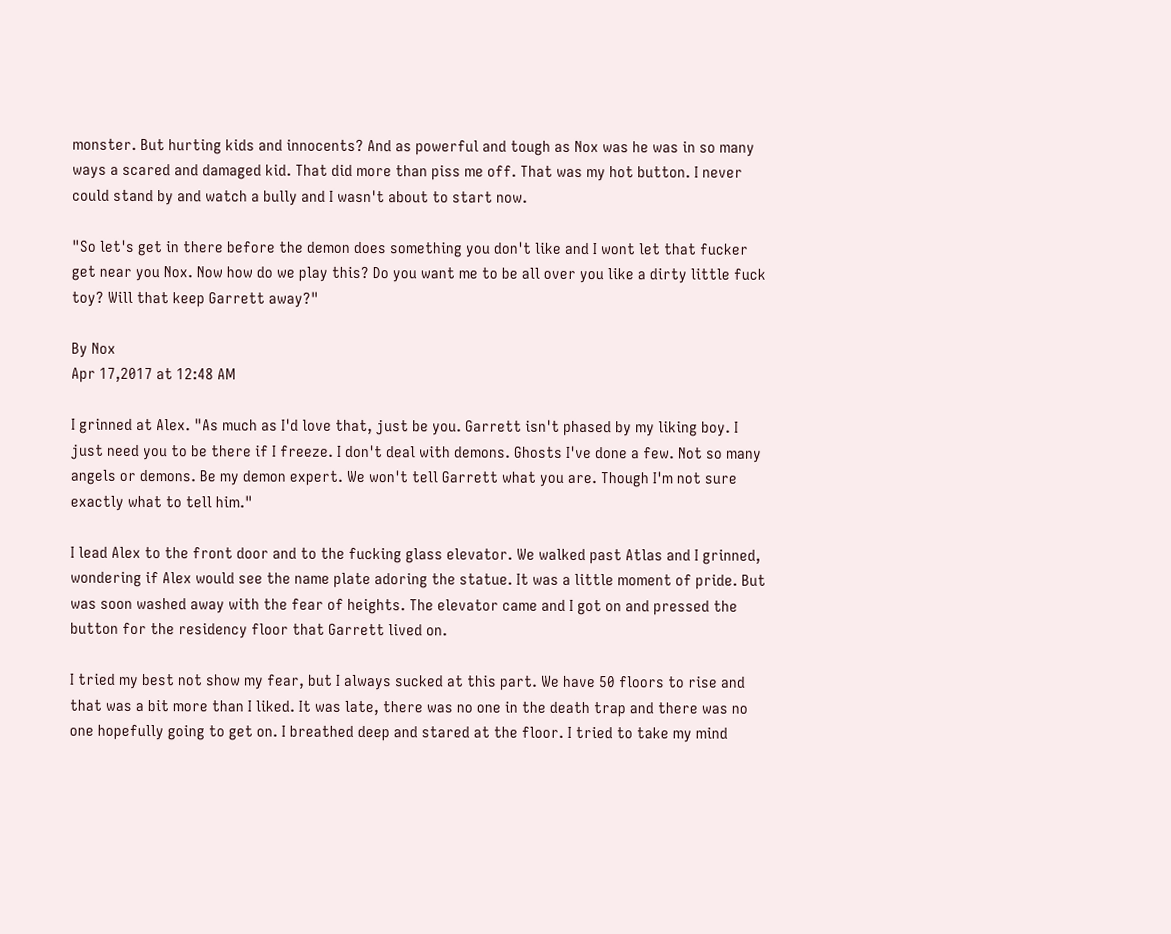monster. But hurting kids and innocents? And as powerful and tough as Nox was he was in so many ways a scared and damaged kid. That did more than piss me off. That was my hot button. I never could stand by and watch a bully and I wasn't about to start now.

"So let's get in there before the demon does something you don't like and I wont let that fucker get near you Nox. Now how do we play this? Do you want me to be all over you like a dirty little fuck toy? Will that keep Garrett away?"

By Nox
Apr 17,2017 at 12:48 AM

I grinned at Alex. "As much as I'd love that, just be you. Garrett isn't phased by my liking boy. I just need you to be there if I freeze. I don't deal with demons. Ghosts I've done a few. Not so many angels or demons. Be my demon expert. We won't tell Garrett what you are. Though I'm not sure exactly what to tell him."

I lead Alex to the front door and to the fucking glass elevator. We walked past Atlas and I grinned, wondering if Alex would see the name plate adoring the statue. It was a little moment of pride. But was soon washed away with the fear of heights. The elevator came and I got on and pressed the button for the residency floor that Garrett lived on.

I tried my best not show my fear, but I always sucked at this part. We have 50 floors to rise and that was a bit more than I liked. It was late, there was no one in the death trap and there was no one hopefully going to get on. I breathed deep and stared at the floor. I tried to take my mind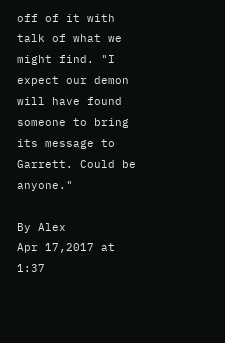off of it with talk of what we might find. "I expect our demon will have found someone to bring its message to Garrett. Could be anyone."

By Alex
Apr 17,2017 at 1:37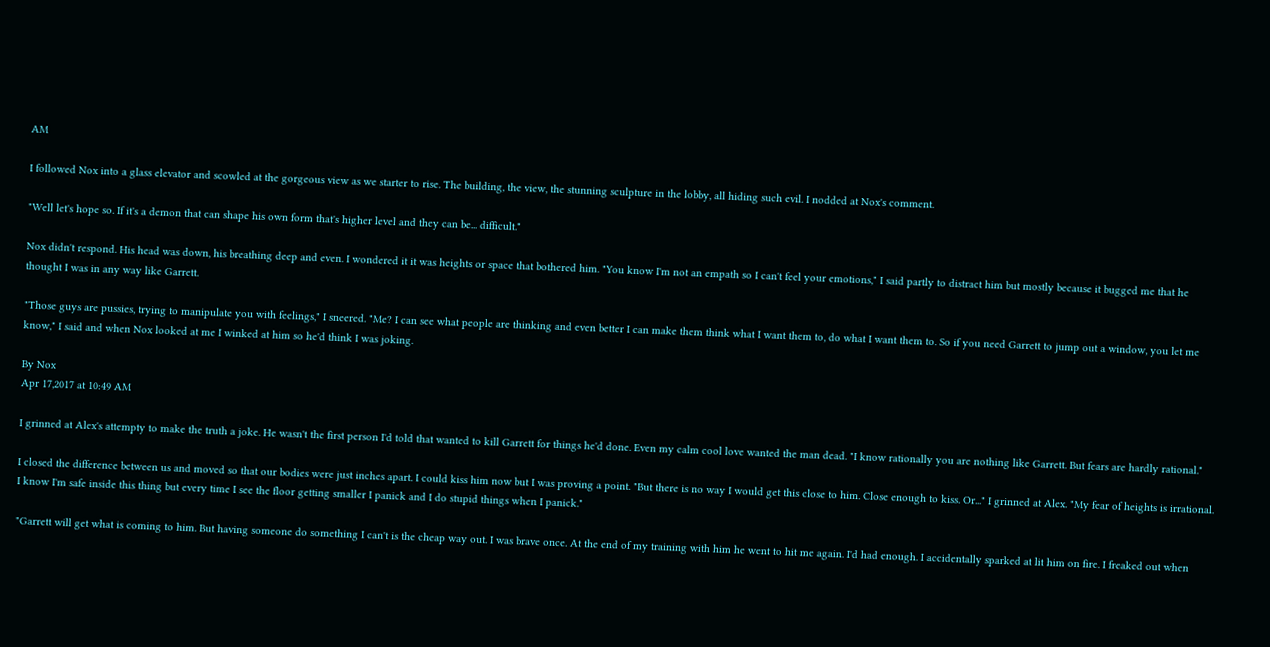AM

I followed Nox into a glass elevator and scowled at the gorgeous view as we starter to rise. The building, the view, the stunning sculpture in the lobby, all hiding such evil. I nodded at Nox's comment.

"Well let's hope so. If it's a demon that can shape his own form that's higher level and they can be... difficult."

Nox didn't respond. His head was down, his breathing deep and even. I wondered it it was heights or space that bothered him. "You know I'm not an empath so I can't feel your emotions," I said partly to distract him but mostly because it bugged me that he thought I was in any way like Garrett.

"Those guys are pussies, trying to manipulate you with feelings," I sneered. "Me? I can see what people are thinking and even better I can make them think what I want them to, do what I want them to. So if you need Garrett to jump out a window, you let me know," I said and when Nox looked at me I winked at him so he'd think I was joking.

By Nox
Apr 17,2017 at 10:49 AM

I grinned at Alex's attempty to make the truth a joke. He wasn't the first person I'd told that wanted to kill Garrett for things he'd done. Even my calm cool love wanted the man dead. "I know rationally you are nothing like Garrett. But fears are hardly rational."

I closed the difference between us and moved so that our bodies were just inches apart. I could kiss him now but I was proving a point. "But there is no way I would get this close to him. Close enough to kiss. Or..." I grinned at Alex. "My fear of heights is irrational. I know I'm safe inside this thing but every time I see the floor getting smaller I panick and I do stupid things when I panick."

"Garrett will get what is coming to him. But having someone do something I can't is the cheap way out. I was brave once. At the end of my training with him he went to hit me again. I'd had enough. I accidentally sparked at lit him on fire. I freaked out when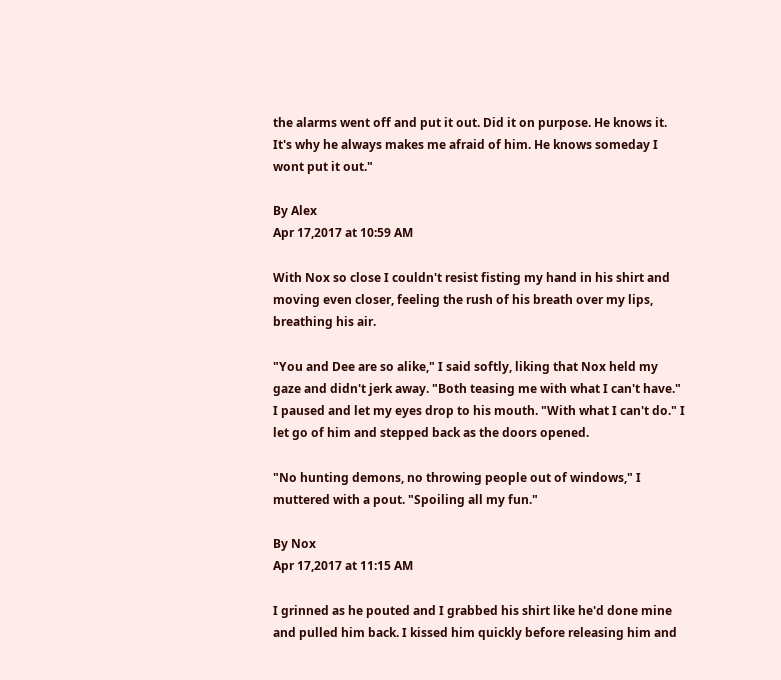the alarms went off and put it out. Did it on purpose. He knows it. It's why he always makes me afraid of him. He knows someday I wont put it out."

By Alex
Apr 17,2017 at 10:59 AM

With Nox so close I couldn't resist fisting my hand in his shirt and moving even closer, feeling the rush of his breath over my lips, breathing his air.

"You and Dee are so alike," I said softly, liking that Nox held my gaze and didn't jerk away. "Both teasing me with what I can't have." I paused and let my eyes drop to his mouth. "With what I can't do." I let go of him and stepped back as the doors opened.

"No hunting demons, no throwing people out of windows," I muttered with a pout. "Spoiling all my fun."

By Nox
Apr 17,2017 at 11:15 AM

I grinned as he pouted and I grabbed his shirt like he'd done mine and pulled him back. I kissed him quickly before releasing him and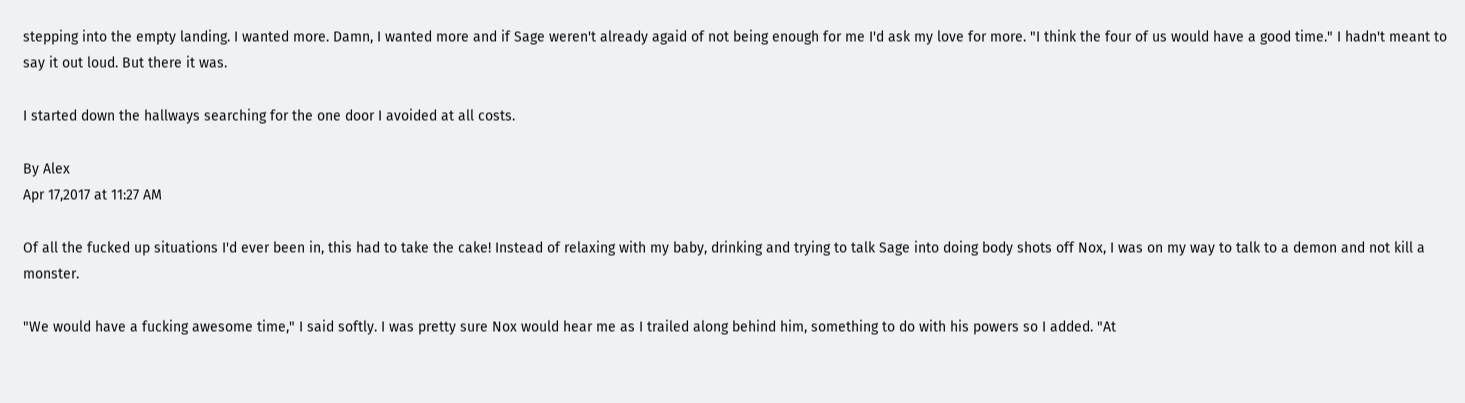stepping into the empty landing. I wanted more. Damn, I wanted more and if Sage weren't already agaid of not being enough for me I'd ask my love for more. "I think the four of us would have a good time." I hadn't meant to say it out loud. But there it was.

I started down the hallways searching for the one door I avoided at all costs.

By Alex
Apr 17,2017 at 11:27 AM

Of all the fucked up situations I'd ever been in, this had to take the cake! Instead of relaxing with my baby, drinking and trying to talk Sage into doing body shots off Nox, I was on my way to talk to a demon and not kill a monster.

"We would have a fucking awesome time," I said softly. I was pretty sure Nox would hear me as I trailed along behind him, something to do with his powers so I added. "At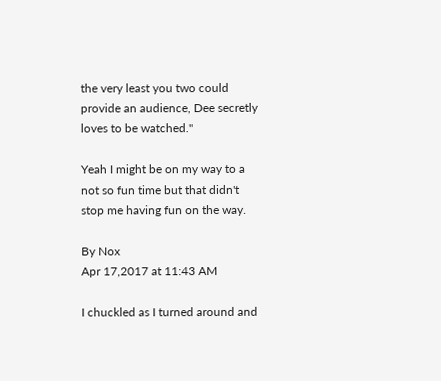the very least you two could provide an audience, Dee secretly loves to be watched."

Yeah I might be on my way to a not so fun time but that didn't stop me having fun on the way.

By Nox
Apr 17,2017 at 11:43 AM

I chuckled as I turned around and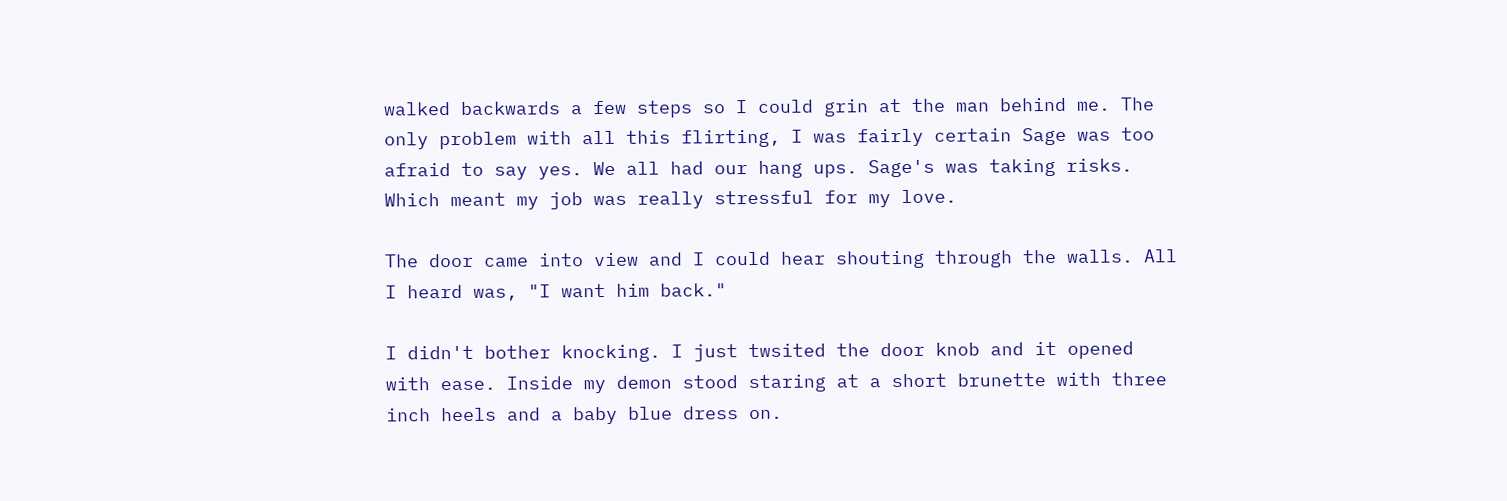walked backwards a few steps so I could grin at the man behind me. The only problem with all this flirting, I was fairly certain Sage was too afraid to say yes. We all had our hang ups. Sage's was taking risks. Which meant my job was really stressful for my love.

The door came into view and I could hear shouting through the walls. All I heard was, "I want him back."

I didn't bother knocking. I just twsited the door knob and it opened with ease. Inside my demon stood staring at a short brunette with three inch heels and a baby blue dress on.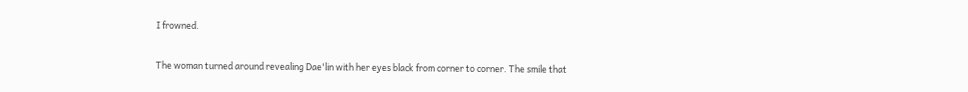I frowned.

The woman turned around revealing Dae'lin with her eyes black from corner to corner. The smile that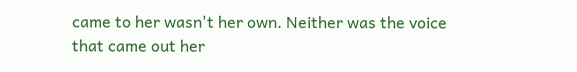came to her wasn't her own. Neither was the voice that came out her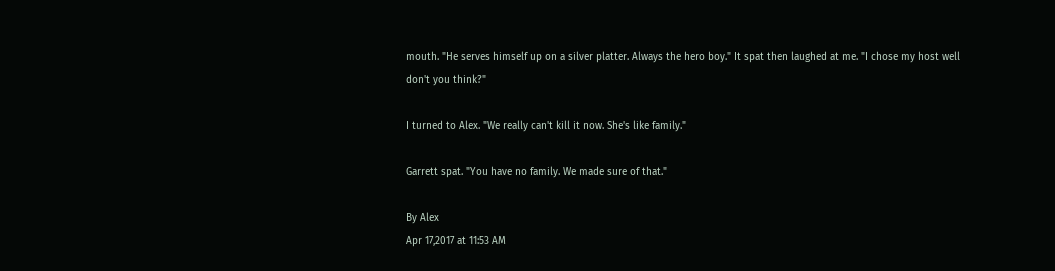mouth. "He serves himself up on a silver platter. Always the hero boy." It spat then laughed at me. "I chose my host well don't you think?"

I turned to Alex. "We really can't kill it now. She's like family."

Garrett spat. "You have no family. We made sure of that."

By Alex
Apr 17,2017 at 11:53 AM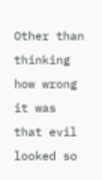Other than thinking how wrong it was that evil looked so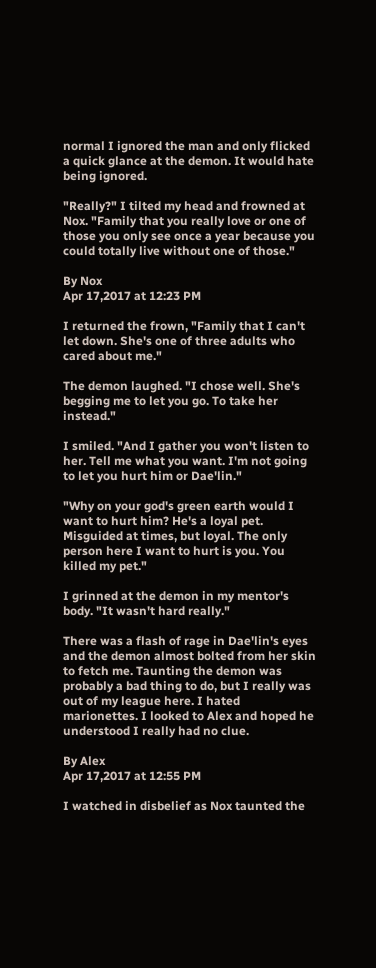normal I ignored the man and only flicked a quick glance at the demon. It would hate being ignored.

"Really?" I tilted my head and frowned at Nox. "Family that you really love or one of those you only see once a year because you could totally live without one of those."

By Nox
Apr 17,2017 at 12:23 PM

I returned the frown, "Family that I can't let down. She's one of three adults who cared about me."

The demon laughed. "I chose well. She's begging me to let you go. To take her instead."

I smiled. "And I gather you won't listen to her. Tell me what you want. I'm not going to let you hurt him or Dae'lin."

"Why on your god's green earth would I want to hurt him? He's a loyal pet. Misguided at times, but loyal. The only person here I want to hurt is you. You killed my pet."

I grinned at the demon in my mentor's body. "It wasn't hard really."

There was a flash of rage in Dae'lin's eyes and the demon almost bolted from her skin to fetch me. Taunting the demon was probably a bad thing to do, but I really was out of my league here. I hated marionettes. I looked to Alex and hoped he understood I really had no clue.

By Alex
Apr 17,2017 at 12:55 PM

I watched in disbelief as Nox taunted the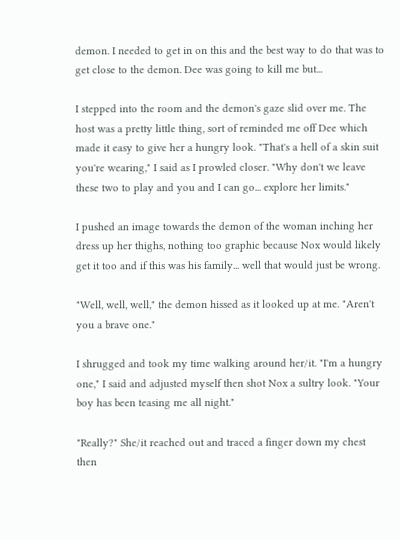demon. I needed to get in on this and the best way to do that was to get close to the demon. Dee was going to kill me but...

I stepped into the room and the demon's gaze slid over me. The host was a pretty little thing, sort of reminded me off Dee which made it easy to give her a hungry look. "That's a hell of a skin suit you're wearing," I said as I prowled closer. "Why don't we leave these two to play and you and I can go... explore her limits."

I pushed an image towards the demon of the woman inching her dress up her thighs, nothing too graphic because Nox would likely get it too and if this was his family... well that would just be wrong.

"Well, well, well," the demon hissed as it looked up at me. "Aren't you a brave one."

I shrugged and took my time walking around her/it. "I'm a hungry one," I said and adjusted myself then shot Nox a sultry look. "Your boy has been teasing me all night."

"Really?" She/it reached out and traced a finger down my chest then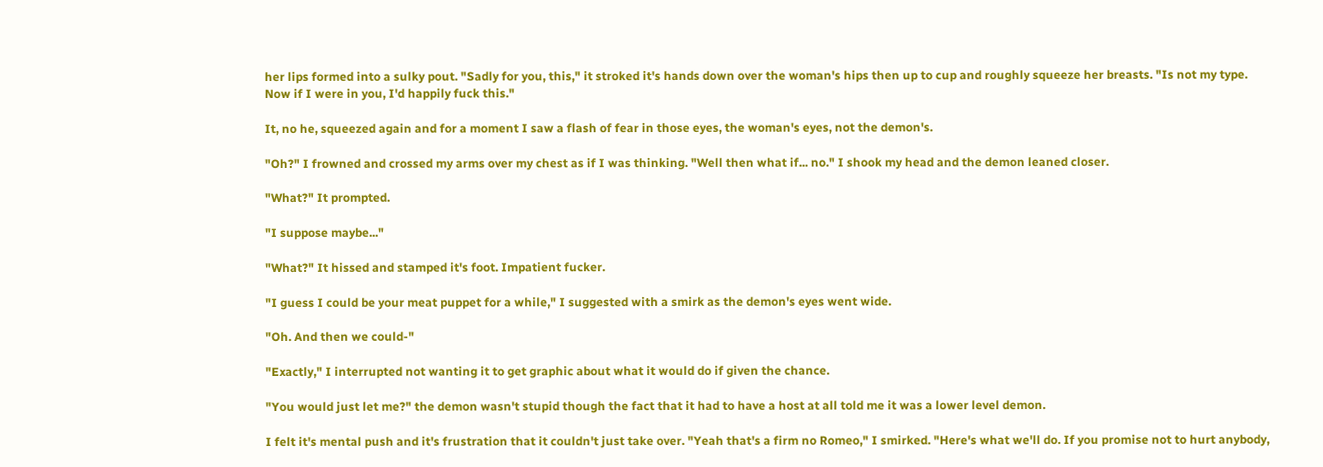her lips formed into a sulky pout. "Sadly for you, this," it stroked it's hands down over the woman's hips then up to cup and roughly squeeze her breasts. "Is not my type. Now if I were in you, I'd happily fuck this."

It, no he, squeezed again and for a moment I saw a flash of fear in those eyes, the woman's eyes, not the demon's.

"Oh?" I frowned and crossed my arms over my chest as if I was thinking. "Well then what if... no." I shook my head and the demon leaned closer.

"What?" It prompted.

"I suppose maybe..."

"What?" It hissed and stamped it's foot. Impatient fucker.

"I guess I could be your meat puppet for a while," I suggested with a smirk as the demon's eyes went wide.

"Oh. And then we could-"

"Exactly," I interrupted not wanting it to get graphic about what it would do if given the chance.

"You would just let me?" the demon wasn't stupid though the fact that it had to have a host at all told me it was a lower level demon.

I felt it's mental push and it's frustration that it couldn't just take over. "Yeah that's a firm no Romeo," I smirked. "Here's what we'll do. If you promise not to hurt anybody,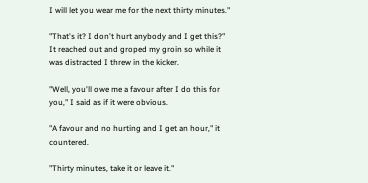I will let you wear me for the next thirty minutes."

"That's it? I don't hurt anybody and I get this?" It reached out and groped my groin so while it was distracted I threw in the kicker.

"Well, you'll owe me a favour after I do this for you," I said as if it were obvious.

"A favour and no hurting and I get an hour," it countered.

"Thirty minutes, take it or leave it."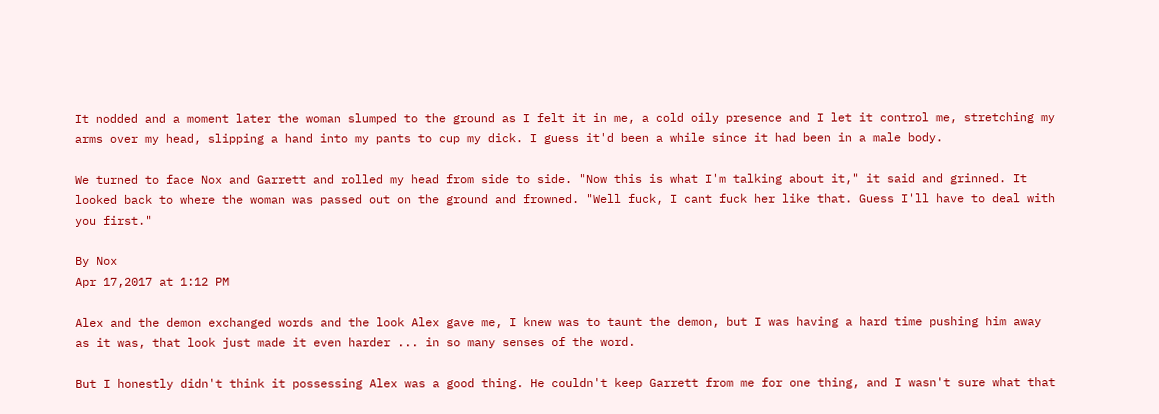It nodded and a moment later the woman slumped to the ground as I felt it in me, a cold oily presence and I let it control me, stretching my arms over my head, slipping a hand into my pants to cup my dick. I guess it'd been a while since it had been in a male body.

We turned to face Nox and Garrett and rolled my head from side to side. "Now this is what I'm talking about it," it said and grinned. It looked back to where the woman was passed out on the ground and frowned. "Well fuck, I cant fuck her like that. Guess I'll have to deal with you first."

By Nox
Apr 17,2017 at 1:12 PM

Alex and the demon exchanged words and the look Alex gave me, I knew was to taunt the demon, but I was having a hard time pushing him away as it was, that look just made it even harder ... in so many senses of the word.

But I honestly didn't think it possessing Alex was a good thing. He couldn't keep Garrett from me for one thing, and I wasn't sure what that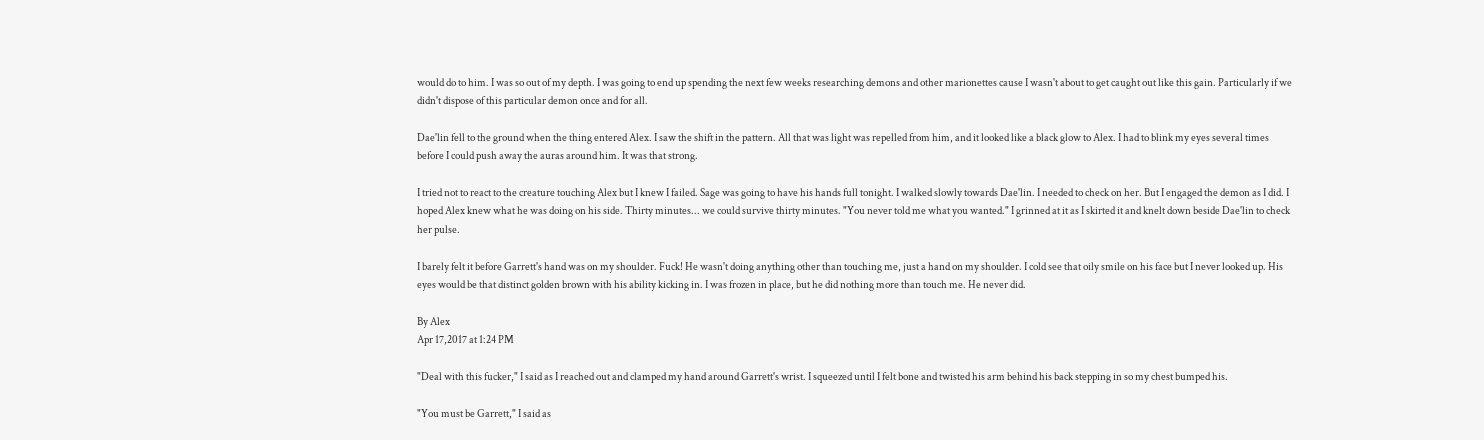would do to him. I was so out of my depth. I was going to end up spending the next few weeks researching demons and other marionettes cause I wasn't about to get caught out like this gain. Particularly if we didn't dispose of this particular demon once and for all.

Dae'lin fell to the ground when the thing entered Alex. I saw the shift in the pattern. All that was light was repelled from him, and it looked like a black glow to Alex. I had to blink my eyes several times before I could push away the auras around him. It was that strong.

I tried not to react to the creature touching Alex but I knew I failed. Sage was going to have his hands full tonight. I walked slowly towards Dae'lin. I needed to check on her. But I engaged the demon as I did. I hoped Alex knew what he was doing on his side. Thirty minutes... we could survive thirty minutes. "You never told me what you wanted." I grinned at it as I skirted it and knelt down beside Dae'lin to check her pulse.

I barely felt it before Garrett's hand was on my shoulder. Fuck! He wasn't doing anything other than touching me, just a hand on my shoulder. I cold see that oily smile on his face but I never looked up. His eyes would be that distinct golden brown with his ability kicking in. I was frozen in place, but he did nothing more than touch me. He never did.

By Alex
Apr 17,2017 at 1:24 PM

"Deal with this fucker," I said as I reached out and clamped my hand around Garrett's wrist. I squeezed until I felt bone and twisted his arm behind his back stepping in so my chest bumped his.

"You must be Garrett," I said as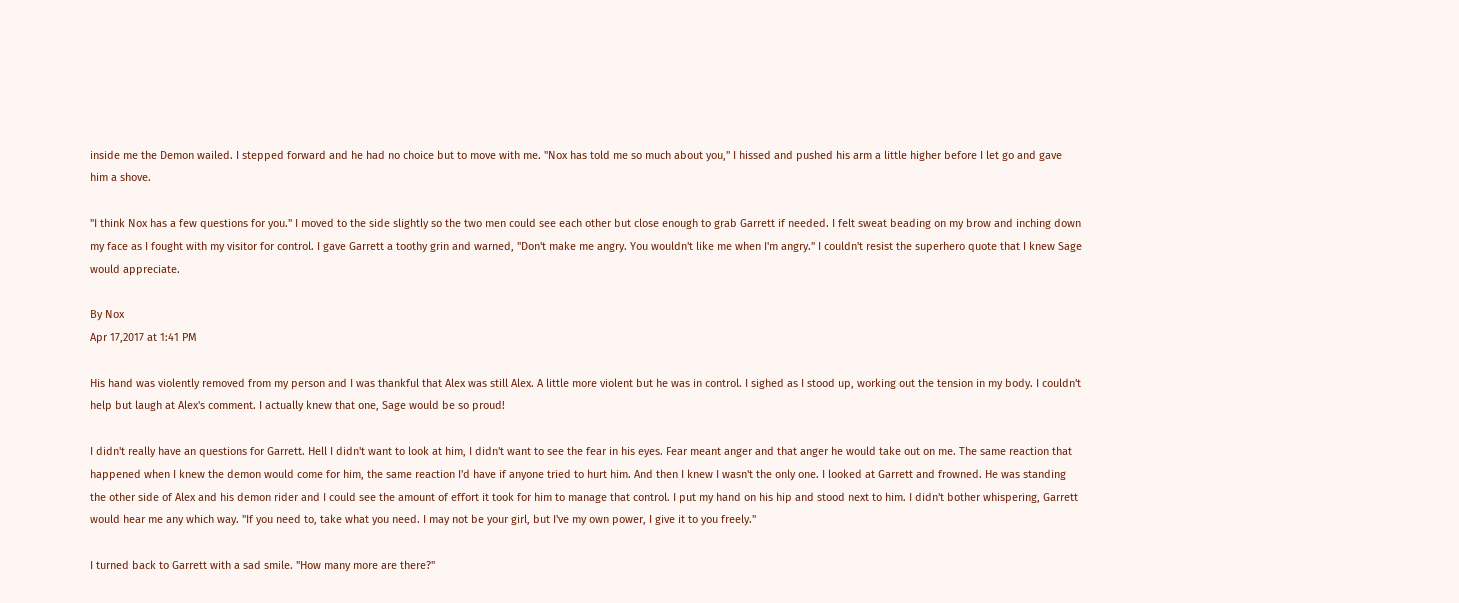inside me the Demon wailed. I stepped forward and he had no choice but to move with me. "Nox has told me so much about you," I hissed and pushed his arm a little higher before I let go and gave him a shove.

"I think Nox has a few questions for you." I moved to the side slightly so the two men could see each other but close enough to grab Garrett if needed. I felt sweat beading on my brow and inching down my face as I fought with my visitor for control. I gave Garrett a toothy grin and warned, "Don't make me angry. You wouldn't like me when I'm angry." I couldn't resist the superhero quote that I knew Sage would appreciate.

By Nox
Apr 17,2017 at 1:41 PM

His hand was violently removed from my person and I was thankful that Alex was still Alex. A little more violent but he was in control. I sighed as I stood up, working out the tension in my body. I couldn't help but laugh at Alex's comment. I actually knew that one, Sage would be so proud!

I didn't really have an questions for Garrett. Hell I didn't want to look at him, I didn't want to see the fear in his eyes. Fear meant anger and that anger he would take out on me. The same reaction that happened when I knew the demon would come for him, the same reaction I'd have if anyone tried to hurt him. And then I knew I wasn't the only one. I looked at Garrett and frowned. He was standing the other side of Alex and his demon rider and I could see the amount of effort it took for him to manage that control. I put my hand on his hip and stood next to him. I didn't bother whispering, Garrett would hear me any which way. "If you need to, take what you need. I may not be your girl, but I've my own power, I give it to you freely."

I turned back to Garrett with a sad smile. "How many more are there?"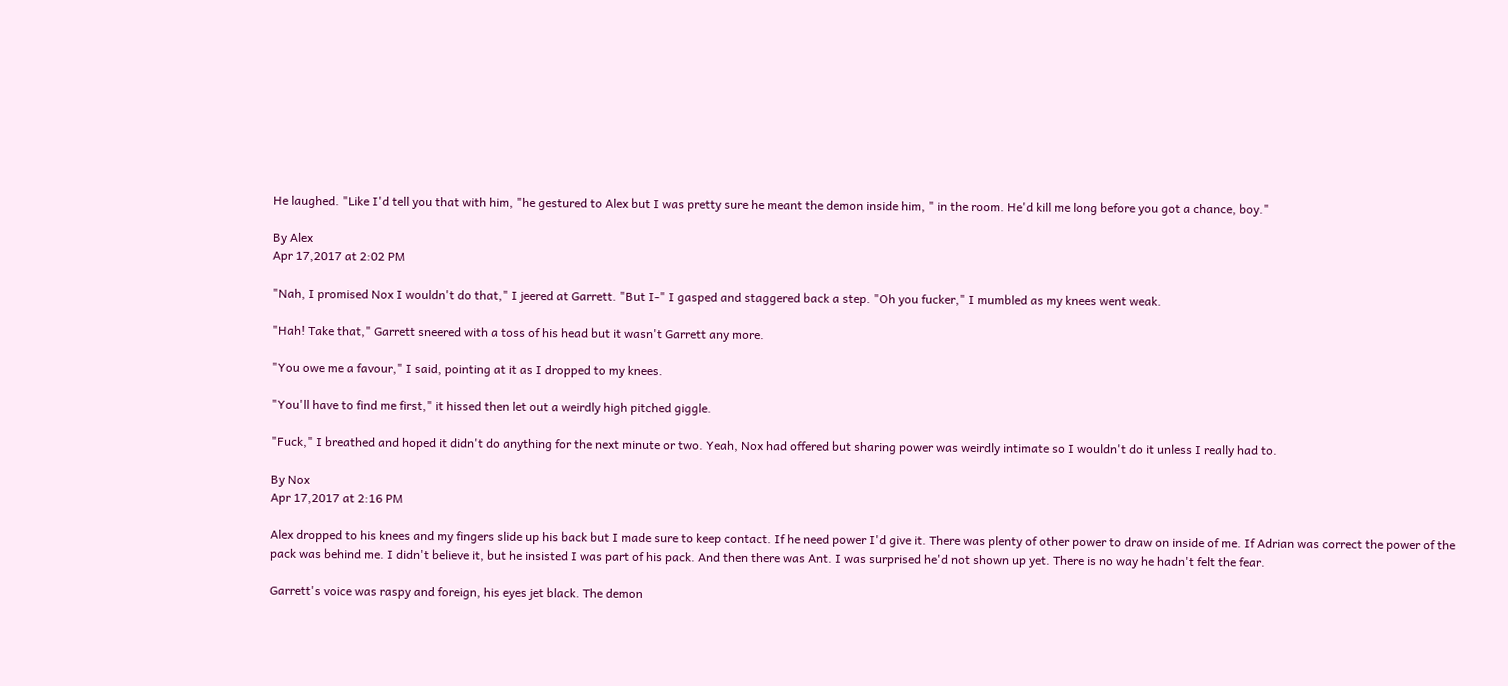He laughed. "Like I'd tell you that with him, "he gestured to Alex but I was pretty sure he meant the demon inside him, " in the room. He'd kill me long before you got a chance, boy."

By Alex
Apr 17,2017 at 2:02 PM

"Nah, I promised Nox I wouldn't do that," I jeered at Garrett. "But I-" I gasped and staggered back a step. "Oh you fucker," I mumbled as my knees went weak.

"Hah! Take that," Garrett sneered with a toss of his head but it wasn't Garrett any more.

"You owe me a favour," I said, pointing at it as I dropped to my knees.

"You'll have to find me first," it hissed then let out a weirdly high pitched giggle.

"Fuck," I breathed and hoped it didn't do anything for the next minute or two. Yeah, Nox had offered but sharing power was weirdly intimate so I wouldn't do it unless I really had to.

By Nox
Apr 17,2017 at 2:16 PM

Alex dropped to his knees and my fingers slide up his back but I made sure to keep contact. If he need power I'd give it. There was plenty of other power to draw on inside of me. If Adrian was correct the power of the pack was behind me. I didn't believe it, but he insisted I was part of his pack. And then there was Ant. I was surprised he'd not shown up yet. There is no way he hadn't felt the fear.

Garrett's voice was raspy and foreign, his eyes jet black. The demon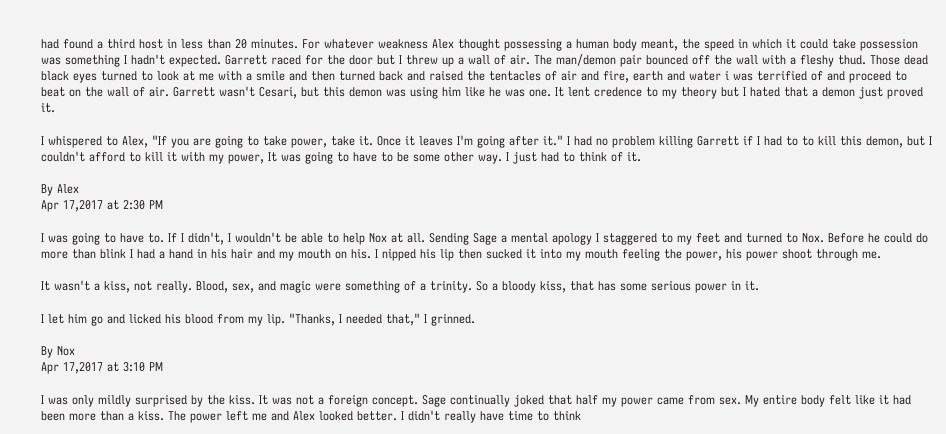had found a third host in less than 20 minutes. For whatever weakness Alex thought possessing a human body meant, the speed in which it could take possession was something I hadn't expected. Garrett raced for the door but I threw up a wall of air. The man/demon pair bounced off the wall with a fleshy thud. Those dead black eyes turned to look at me with a smile and then turned back and raised the tentacles of air and fire, earth and water i was terrified of and proceed to beat on the wall of air. Garrett wasn't Cesari, but this demon was using him like he was one. It lent credence to my theory but I hated that a demon just proved it.

I whispered to Alex, "If you are going to take power, take it. Once it leaves I'm going after it." I had no problem killing Garrett if I had to to kill this demon, but I couldn't afford to kill it with my power, It was going to have to be some other way. I just had to think of it.

By Alex
Apr 17,2017 at 2:30 PM

I was going to have to. If I didn't, I wouldn't be able to help Nox at all. Sending Sage a mental apology I staggered to my feet and turned to Nox. Before he could do more than blink I had a hand in his hair and my mouth on his. I nipped his lip then sucked it into my mouth feeling the power, his power shoot through me.

It wasn't a kiss, not really. Blood, sex, and magic were something of a trinity. So a bloody kiss, that has some serious power in it.

I let him go and licked his blood from my lip. "Thanks, I needed that," I grinned.

By Nox
Apr 17,2017 at 3:10 PM

I was only mildly surprised by the kiss. It was not a foreign concept. Sage continually joked that half my power came from sex. My entire body felt like it had been more than a kiss. The power left me and Alex looked better. I didn't really have time to think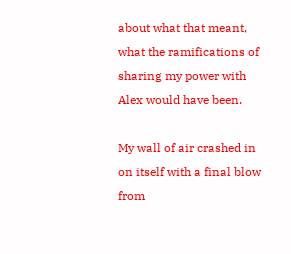about what that meant, what the ramifications of sharing my power with Alex would have been.

My wall of air crashed in on itself with a final blow from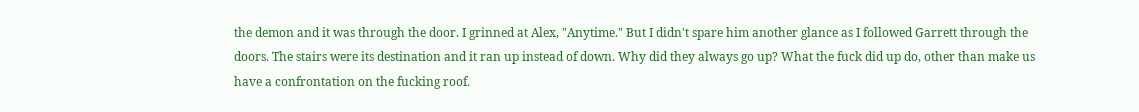the demon and it was through the door. I grinned at Alex, "Anytime." But I didn't spare him another glance as I followed Garrett through the doors. The stairs were its destination and it ran up instead of down. Why did they always go up? What the fuck did up do, other than make us have a confrontation on the fucking roof.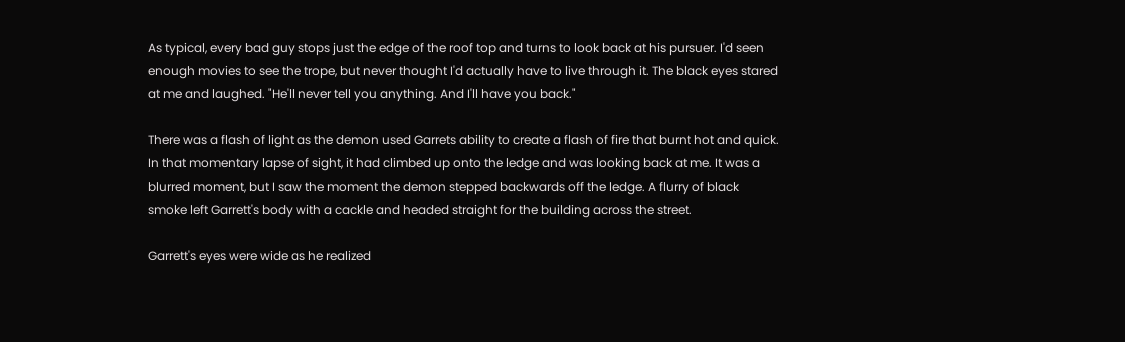As typical, every bad guy stops just the edge of the roof top and turns to look back at his pursuer. I'd seen enough movies to see the trope, but never thought I'd actually have to live through it. The black eyes stared at me and laughed. "He'll never tell you anything. And I'll have you back."

There was a flash of light as the demon used Garrets ability to create a flash of fire that burnt hot and quick. In that momentary lapse of sight, it had climbed up onto the ledge and was looking back at me. It was a blurred moment, but I saw the moment the demon stepped backwards off the ledge. A flurry of black smoke left Garrett's body with a cackle and headed straight for the building across the street.

Garrett's eyes were wide as he realized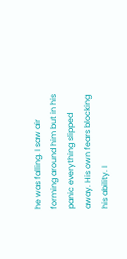he was falling. I saw air forming around him but in his panic everything slipped away. His own fears blocking his ability. I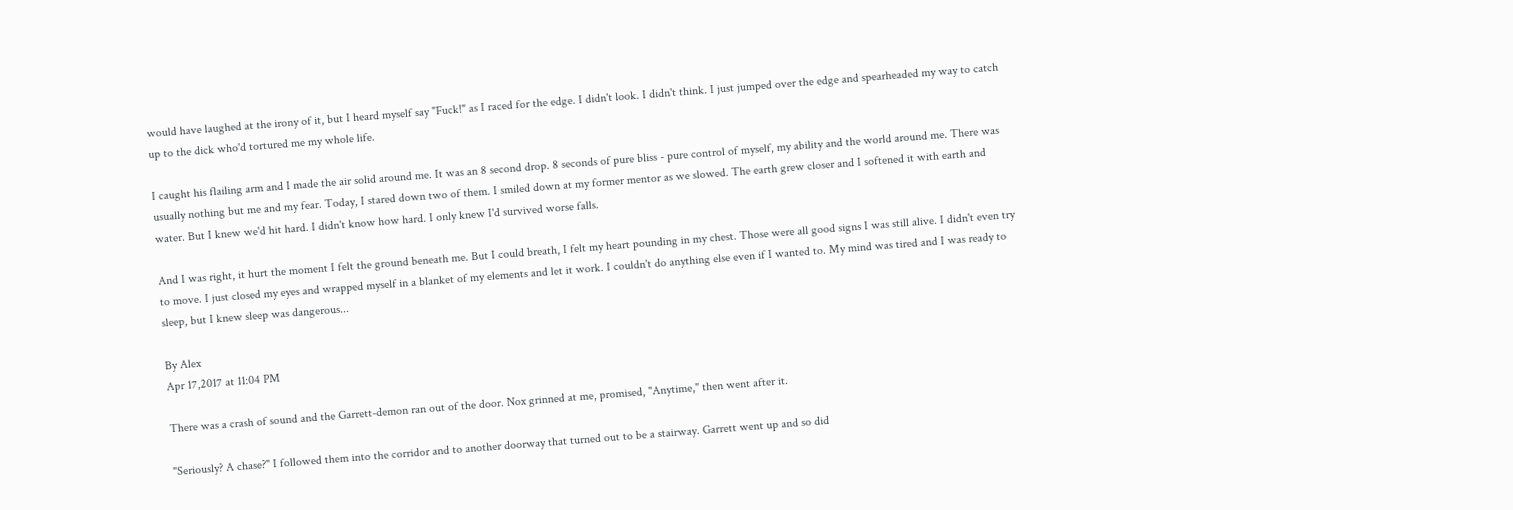would have laughed at the irony of it, but I heard myself say "Fuck!" as I raced for the edge. I didn't look. I didn't think. I just jumped over the edge and spearheaded my way to catch up to the dick who'd tortured me my whole life.

I caught his flailing arm and I made the air solid around me. It was an 8 second drop. 8 seconds of pure bliss - pure control of myself, my ability and the world around me. There was usually nothing but me and my fear. Today, I stared down two of them. I smiled down at my former mentor as we slowed. The earth grew closer and I softened it with earth and water. But I knew we'd hit hard. I didn't know how hard. I only knew I'd survived worse falls.

And I was right, it hurt the moment I felt the ground beneath me. But I could breath, I felt my heart pounding in my chest. Those were all good signs I was still alive. I didn't even try to move. I just closed my eyes and wrapped myself in a blanket of my elements and let it work. I couldn't do anything else even if I wanted to. My mind was tired and I was ready to sleep, but I knew sleep was dangerous...

By Alex
Apr 17,2017 at 11:04 PM

There was a crash of sound and the Garrett-demon ran out of the door. Nox grinned at me, promised, "Anytime," then went after it.

"Seriously? A chase?" I followed them into the corridor and to another doorway that turned out to be a stairway. Garrett went up and so did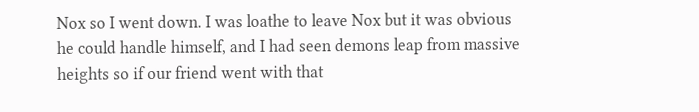Nox so I went down. I was loathe to leave Nox but it was obvious he could handle himself, and I had seen demons leap from massive heights so if our friend went with that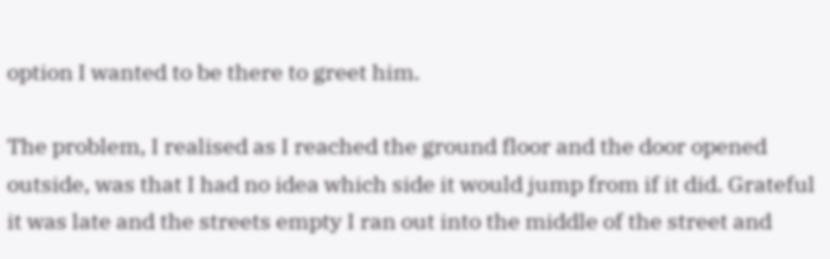option I wanted to be there to greet him.

The problem, I realised as I reached the ground floor and the door opened outside, was that I had no idea which side it would jump from if it did. Grateful it was late and the streets empty I ran out into the middle of the street and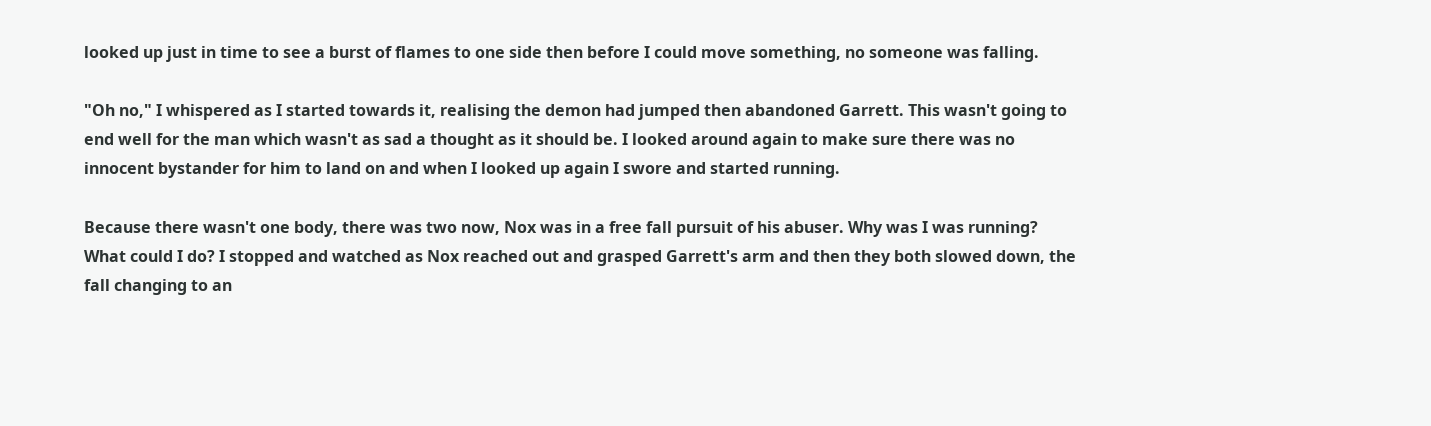looked up just in time to see a burst of flames to one side then before I could move something, no someone was falling.

"Oh no," I whispered as I started towards it, realising the demon had jumped then abandoned Garrett. This wasn't going to end well for the man which wasn't as sad a thought as it should be. I looked around again to make sure there was no innocent bystander for him to land on and when I looked up again I swore and started running.

Because there wasn't one body, there was two now, Nox was in a free fall pursuit of his abuser. Why was I was running? What could I do? I stopped and watched as Nox reached out and grasped Garrett's arm and then they both slowed down, the fall changing to an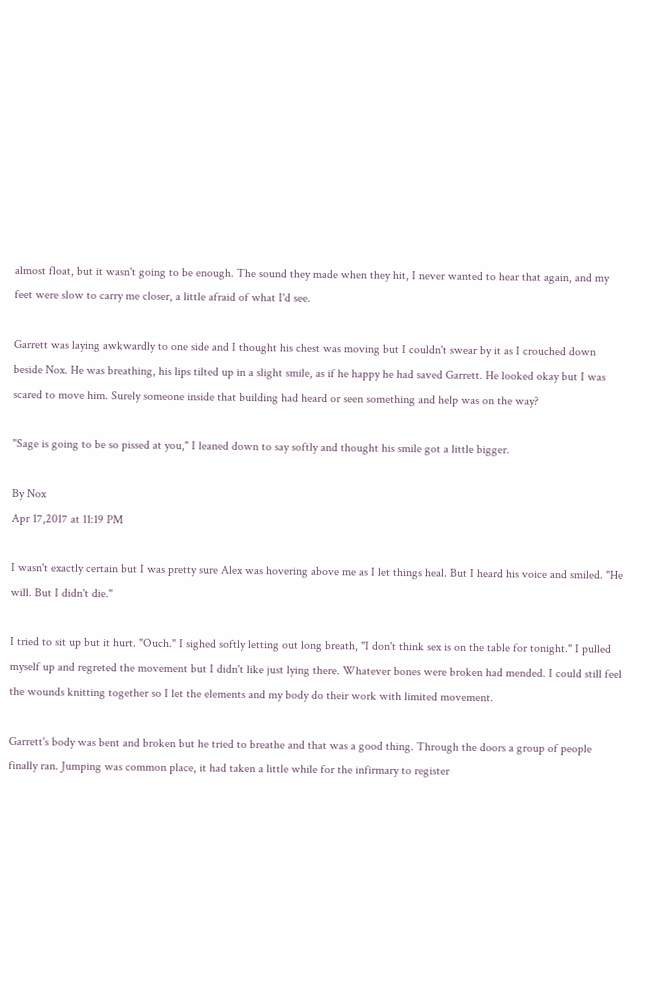almost float, but it wasn't going to be enough. The sound they made when they hit, I never wanted to hear that again, and my feet were slow to carry me closer, a little afraid of what I'd see.

Garrett was laying awkwardly to one side and I thought his chest was moving but I couldn't swear by it as I crouched down beside Nox. He was breathing, his lips tilted up in a slight smile, as if he happy he had saved Garrett. He looked okay but I was scared to move him. Surely someone inside that building had heard or seen something and help was on the way?

"Sage is going to be so pissed at you," I leaned down to say softly and thought his smile got a little bigger.

By Nox
Apr 17,2017 at 11:19 PM

I wasn't exactly certain but I was pretty sure Alex was hovering above me as I let things heal. But I heard his voice and smiled. "He will. But I didn't die."

I tried to sit up but it hurt. "Ouch." I sighed softly letting out long breath, "I don't think sex is on the table for tonight." I pulled myself up and regreted the movement but I didn't like just lying there. Whatever bones were broken had mended. I could still feel the wounds knitting together so I let the elements and my body do their work with limited movement.

Garrett's body was bent and broken but he tried to breathe and that was a good thing. Through the doors a group of people finally ran. Jumping was common place, it had taken a little while for the infirmary to register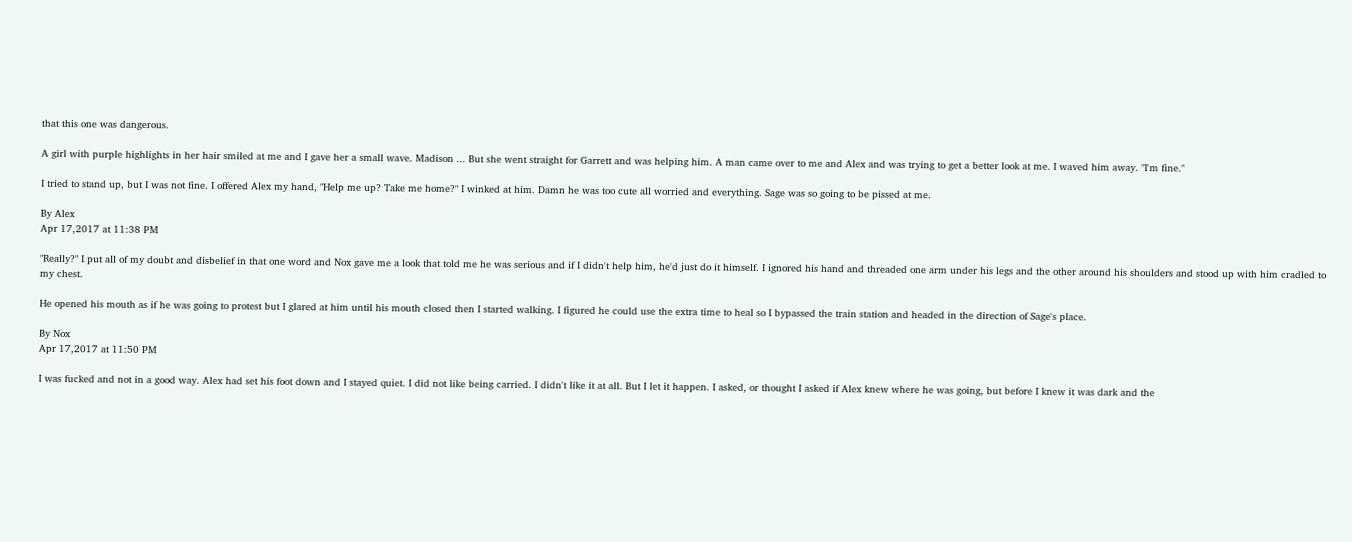that this one was dangerous.

A girl with purple highlights in her hair smiled at me and I gave her a small wave. Madison ... But she went straight for Garrett and was helping him. A man came over to me and Alex and was trying to get a better look at me. I waved him away. "I'm fine."

I tried to stand up, but I was not fine. I offered Alex my hand, "Help me up? Take me home?" I winked at him. Damn he was too cute all worried and everything. Sage was so going to be pissed at me.

By Alex
Apr 17,2017 at 11:38 PM

"Really?" I put all of my doubt and disbelief in that one word and Nox gave me a look that told me he was serious and if I didn't help him, he'd just do it himself. I ignored his hand and threaded one arm under his legs and the other around his shoulders and stood up with him cradled to my chest.

He opened his mouth as if he was going to protest but I glared at him until his mouth closed then I started walking. I figured he could use the extra time to heal so I bypassed the train station and headed in the direction of Sage's place.

By Nox
Apr 17,2017 at 11:50 PM

I was fucked and not in a good way. Alex had set his foot down and I stayed quiet. I did not like being carried. I didn't like it at all. But I let it happen. I asked, or thought I asked if Alex knew where he was going, but before I knew it was dark and the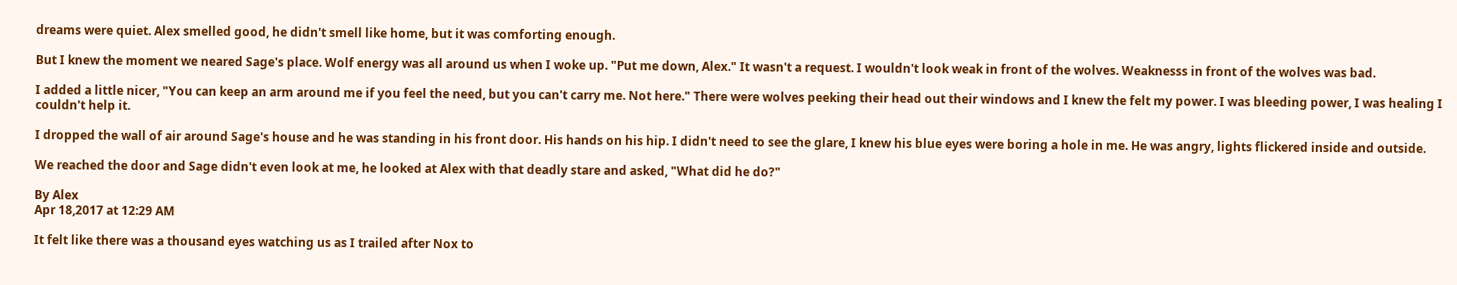dreams were quiet. Alex smelled good, he didn't smell like home, but it was comforting enough.

But I knew the moment we neared Sage's place. Wolf energy was all around us when I woke up. "Put me down, Alex." It wasn't a request. I wouldn't look weak in front of the wolves. Weaknesss in front of the wolves was bad.

I added a little nicer, "You can keep an arm around me if you feel the need, but you can't carry me. Not here." There were wolves peeking their head out their windows and I knew the felt my power. I was bleeding power, I was healing I couldn't help it.

I dropped the wall of air around Sage's house and he was standing in his front door. His hands on his hip. I didn't need to see the glare, I knew his blue eyes were boring a hole in me. He was angry, lights flickered inside and outside.

We reached the door and Sage didn't even look at me, he looked at Alex with that deadly stare and asked, "What did he do?"

By Alex
Apr 18,2017 at 12:29 AM

It felt like there was a thousand eyes watching us as I trailed after Nox to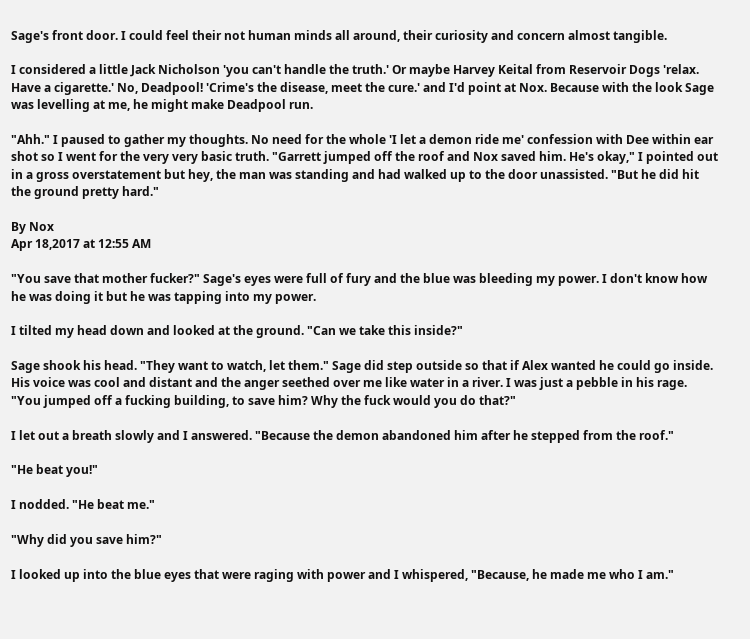Sage's front door. I could feel their not human minds all around, their curiosity and concern almost tangible.

I considered a little Jack Nicholson 'you can't handle the truth.' Or maybe Harvey Keital from Reservoir Dogs 'relax. Have a cigarette.' No, Deadpool! 'Crime's the disease, meet the cure.' and I'd point at Nox. Because with the look Sage was levelling at me, he might make Deadpool run.

"Ahh." I paused to gather my thoughts. No need for the whole 'I let a demon ride me' confession with Dee within ear shot so I went for the very very basic truth. "Garrett jumped off the roof and Nox saved him. He's okay," I pointed out in a gross overstatement but hey, the man was standing and had walked up to the door unassisted. "But he did hit the ground pretty hard."

By Nox
Apr 18,2017 at 12:55 AM

"You save that mother fucker?" Sage's eyes were full of fury and the blue was bleeding my power. I don't know how he was doing it but he was tapping into my power.

I tilted my head down and looked at the ground. "Can we take this inside?"

Sage shook his head. "They want to watch, let them." Sage did step outside so that if Alex wanted he could go inside. His voice was cool and distant and the anger seethed over me like water in a river. I was just a pebble in his rage. "You jumped off a fucking building, to save him? Why the fuck would you do that?"

I let out a breath slowly and I answered. "Because the demon abandoned him after he stepped from the roof."

"He beat you!"

I nodded. "He beat me."

"Why did you save him?"

I looked up into the blue eyes that were raging with power and I whispered, "Because, he made me who I am."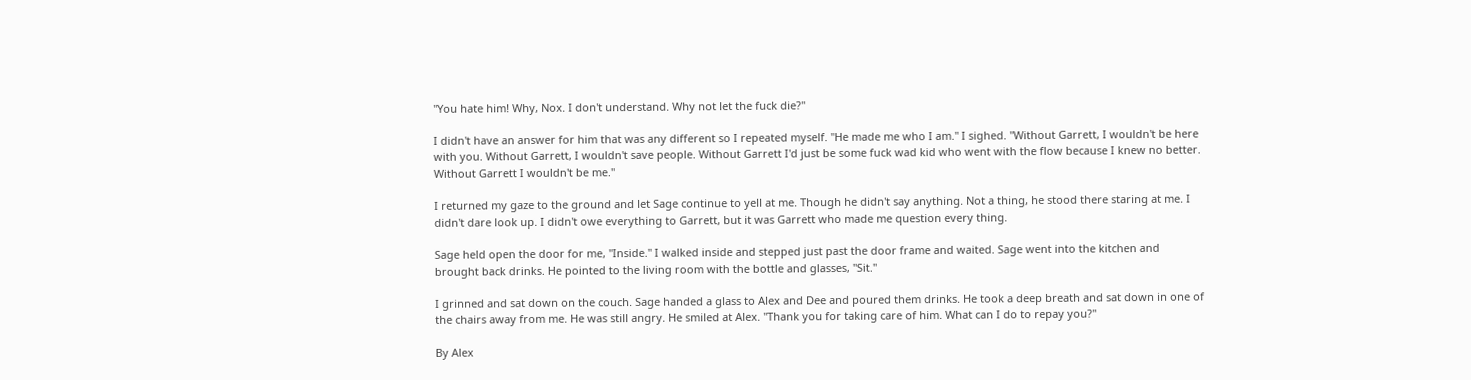"You hate him! Why, Nox. I don't understand. Why not let the fuck die?"

I didn't have an answer for him that was any different so I repeated myself. "He made me who I am." I sighed. "Without Garrett, I wouldn't be here with you. Without Garrett, I wouldn't save people. Without Garrett I'd just be some fuck wad kid who went with the flow because I knew no better. Without Garrett I wouldn't be me."

I returned my gaze to the ground and let Sage continue to yell at me. Though he didn't say anything. Not a thing, he stood there staring at me. I didn't dare look up. I didn't owe everything to Garrett, but it was Garrett who made me question every thing.

Sage held open the door for me, "Inside." I walked inside and stepped just past the door frame and waited. Sage went into the kitchen and brought back drinks. He pointed to the living room with the bottle and glasses, "Sit."

I grinned and sat down on the couch. Sage handed a glass to Alex and Dee and poured them drinks. He took a deep breath and sat down in one of the chairs away from me. He was still angry. He smiled at Alex. "Thank you for taking care of him. What can I do to repay you?"

By Alex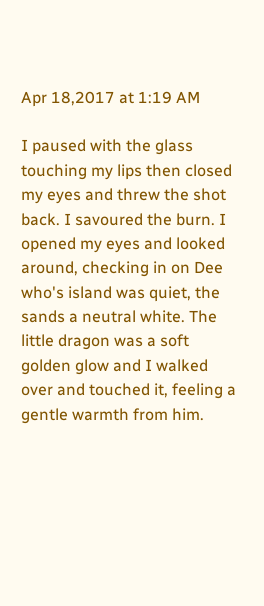Apr 18,2017 at 1:19 AM

I paused with the glass touching my lips then closed my eyes and threw the shot back. I savoured the burn. I opened my eyes and looked around, checking in on Dee who's island was quiet, the sands a neutral white. The little dragon was a soft golden glow and I walked over and touched it, feeling a gentle warmth from him.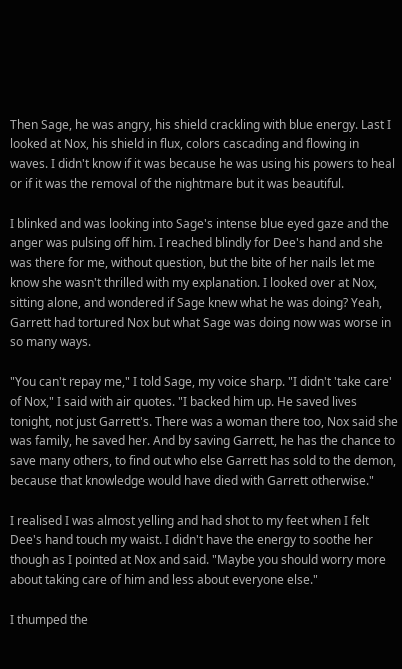Then Sage, he was angry, his shield crackling with blue energy. Last I looked at Nox, his shield in flux, colors cascading and flowing in waves. I didn't know if it was because he was using his powers to heal or if it was the removal of the nightmare but it was beautiful.

I blinked and was looking into Sage's intense blue eyed gaze and the anger was pulsing off him. I reached blindly for Dee's hand and she was there for me, without question, but the bite of her nails let me know she wasn't thrilled with my explanation. I looked over at Nox, sitting alone, and wondered if Sage knew what he was doing? Yeah, Garrett had tortured Nox but what Sage was doing now was worse in so many ways.

"You can't repay me," I told Sage, my voice sharp. "I didn't 'take care' of Nox," I said with air quotes. "I backed him up. He saved lives tonight, not just Garrett's. There was a woman there too, Nox said she was family, he saved her. And by saving Garrett, he has the chance to save many others, to find out who else Garrett has sold to the demon, because that knowledge would have died with Garrett otherwise."

I realised I was almost yelling and had shot to my feet when I felt Dee's hand touch my waist. I didn't have the energy to soothe her though as I pointed at Nox and said. "Maybe you should worry more about taking care of him and less about everyone else."

I thumped the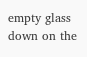empty glass down on the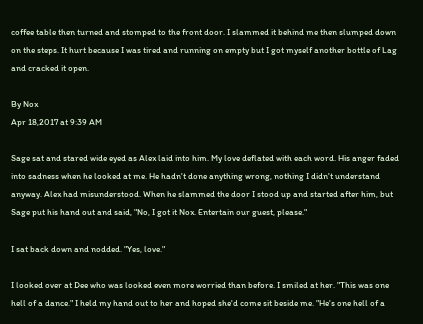coffee table then turned and stomped to the front door. I slammed it behind me then slumped down on the steps. It hurt because I was tired and running on empty but I got myself another bottle of Lag and cracked it open.

By Nox
Apr 18,2017 at 9:39 AM

Sage sat and stared wide eyed as Alex laid into him. My love deflated with each word. His anger faded into sadness when he looked at me. He hadn't done anything wrong, nothing I didn't understand anyway. Alex had misunderstood. When he slammed the door I stood up and started after him, but Sage put his hand out and said, "No, I got it Nox. Entertain our guest, please."

I sat back down and nodded. "Yes, love."

I looked over at Dee who was looked even more worried than before. I smiled at her. "This was one hell of a dance." I held my hand out to her and hoped she'd come sit beside me. "He's one hell of a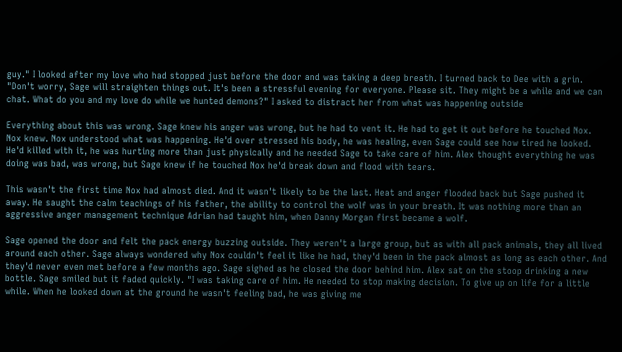guy." I looked after my love who had stopped just before the door and was taking a deep breath. I turned back to Dee with a grin. "Don't worry, Sage will straighten things out. It's been a stressful evening for everyone. Please sit. They might be a while and we can chat. What do you and my love do while we hunted demons?" I asked to distract her from what was happening outside

Everything about this was wrong. Sage knew his anger was wrong, but he had to vent it. He had to get it out before he touched Nox. Nox knew. Nox understood what was happening. He'd over stressed his body, he was healing, even Sage could see how tired he looked. He'd killed with it, he was hurting more than just physically and he needed Sage to take care of him. Alex thought everything he was doing was bad, was wrong, but Sage knew if he touched Nox he'd break down and flood with tears.

This wasn't the first time Nox had almost died. And it wasn't likely to be the last. Heat and anger flooded back but Sage pushed it away. He saught the calm teachings of his father, the ability to control the wolf was in your breath. It was nothing more than an aggressive anger management technique Adrian had taught him, when Danny Morgan first became a wolf.

Sage opened the door and felt the pack energy buzzing outside. They weren't a large group, but as with all pack animals, they all lived around each other. Sage always wondered why Nox couldn't feel it like he had, they'd been in the pack almost as long as each other. And they'd never even met before a few months ago. Sage sighed as he closed the door behind him. Alex sat on the stoop drinking a new bottle. Sage smiled but it faded quickly. "I was taking care of him. He needed to stop making decision. To give up on life for a little while. When he looked down at the ground he wasn't feeling bad, he was giving me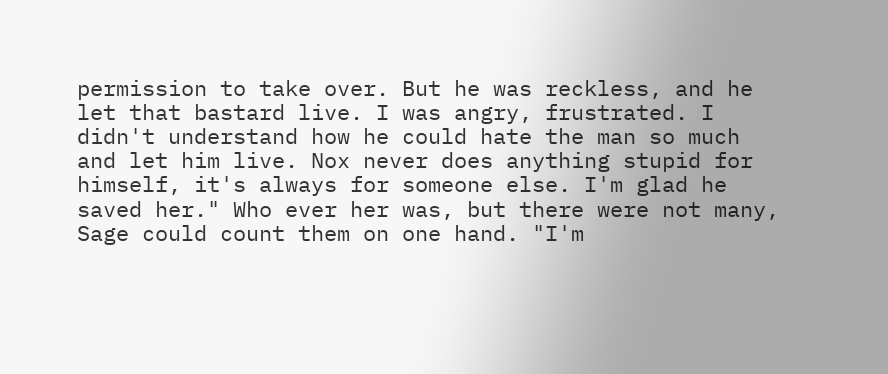permission to take over. But he was reckless, and he let that bastard live. I was angry, frustrated. I didn't understand how he could hate the man so much and let him live. Nox never does anything stupid for himself, it's always for someone else. I'm glad he saved her." Who ever her was, but there were not many, Sage could count them on one hand. "I'm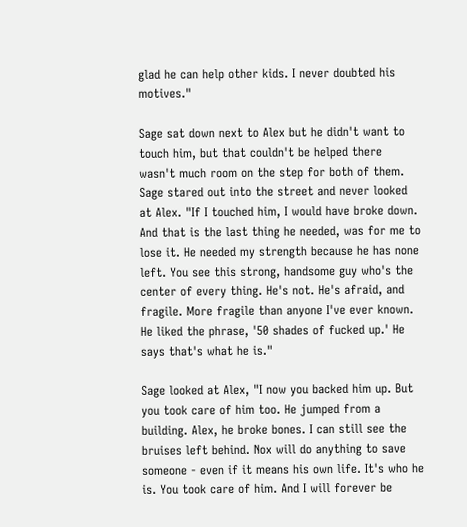glad he can help other kids. I never doubted his motives."

Sage sat down next to Alex but he didn't want to touch him, but that couldn't be helped there wasn't much room on the step for both of them. Sage stared out into the street and never looked at Alex. "If I touched him, I would have broke down. And that is the last thing he needed, was for me to lose it. He needed my strength because he has none left. You see this strong, handsome guy who's the center of every thing. He's not. He's afraid, and fragile. More fragile than anyone I've ever known. He liked the phrase, '50 shades of fucked up.' He says that's what he is."

Sage looked at Alex, "I now you backed him up. But you took care of him too. He jumped from a building. Alex, he broke bones. I can still see the bruises left behind. Nox will do anything to save someone - even if it means his own life. It's who he is. You took care of him. And I will forever be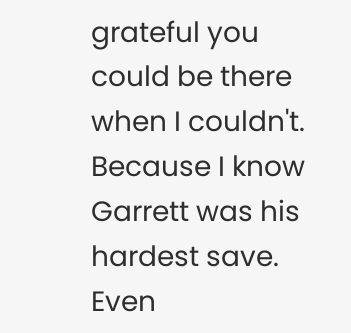grateful you could be there when I couldn't. Because I know Garrett was his hardest save. Even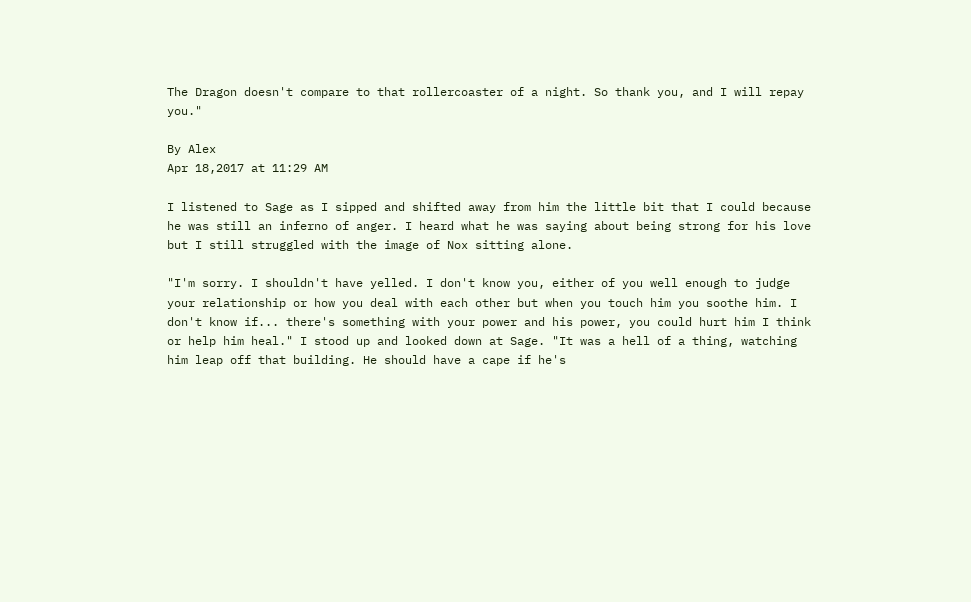The Dragon doesn't compare to that rollercoaster of a night. So thank you, and I will repay you."

By Alex
Apr 18,2017 at 11:29 AM

I listened to Sage as I sipped and shifted away from him the little bit that I could because he was still an inferno of anger. I heard what he was saying about being strong for his love but I still struggled with the image of Nox sitting alone.

"I'm sorry. I shouldn't have yelled. I don't know you, either of you well enough to judge your relationship or how you deal with each other but when you touch him you soothe him. I don't know if... there's something with your power and his power, you could hurt him I think or help him heal." I stood up and looked down at Sage. "It was a hell of a thing, watching him leap off that building. He should have a cape if he's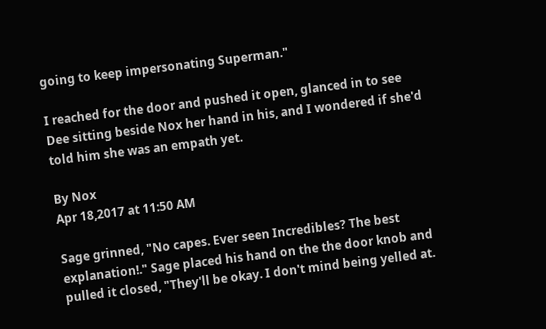going to keep impersonating Superman."

I reached for the door and pushed it open, glanced in to see Dee sitting beside Nox her hand in his, and I wondered if she'd told him she was an empath yet.

By Nox
Apr 18,2017 at 11:50 AM

Sage grinned, "No capes. Ever seen Incredibles? The best explanation!." Sage placed his hand on the the door knob and pulled it closed, "They'll be okay. I don't mind being yelled at.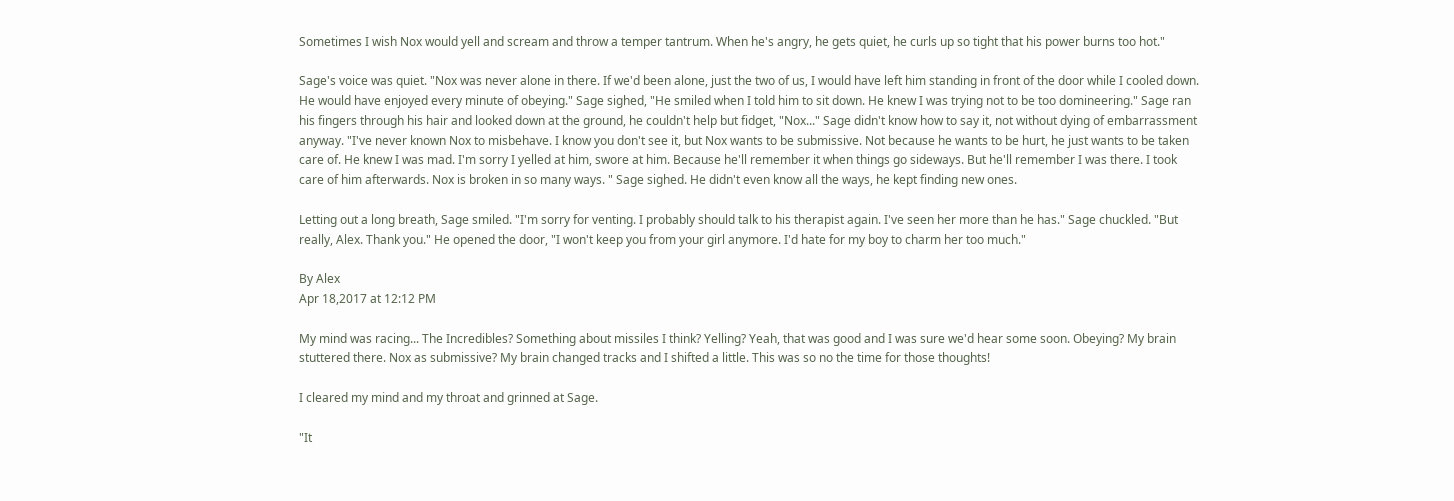Sometimes I wish Nox would yell and scream and throw a temper tantrum. When he's angry, he gets quiet, he curls up so tight that his power burns too hot."

Sage's voice was quiet. "Nox was never alone in there. If we'd been alone, just the two of us, I would have left him standing in front of the door while I cooled down. He would have enjoyed every minute of obeying." Sage sighed, "He smiled when I told him to sit down. He knew I was trying not to be too domineering." Sage ran his fingers through his hair and looked down at the ground, he couldn't help but fidget, "Nox..." Sage didn't know how to say it, not without dying of embarrassment anyway. "I've never known Nox to misbehave. I know you don't see it, but Nox wants to be submissive. Not because he wants to be hurt, he just wants to be taken care of. He knew I was mad. I'm sorry I yelled at him, swore at him. Because he'll remember it when things go sideways. But he'll remember I was there. I took care of him afterwards. Nox is broken in so many ways. " Sage sighed. He didn't even know all the ways, he kept finding new ones.

Letting out a long breath, Sage smiled. "I'm sorry for venting. I probably should talk to his therapist again. I've seen her more than he has." Sage chuckled. "But really, Alex. Thank you." He opened the door, "I won't keep you from your girl anymore. I'd hate for my boy to charm her too much."

By Alex
Apr 18,2017 at 12:12 PM

My mind was racing... The Incredibles? Something about missiles I think? Yelling? Yeah, that was good and I was sure we'd hear some soon. Obeying? My brain stuttered there. Nox as submissive? My brain changed tracks and I shifted a little. This was so no the time for those thoughts!

I cleared my mind and my throat and grinned at Sage.

"It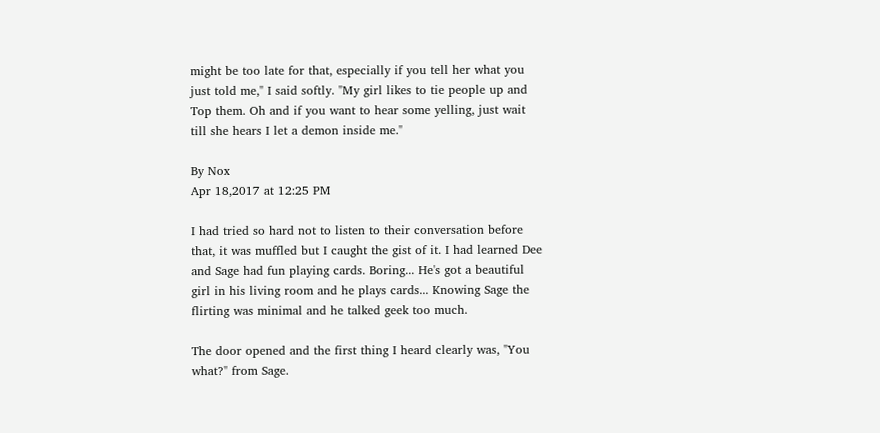might be too late for that, especially if you tell her what you just told me," I said softly. "My girl likes to tie people up and Top them. Oh and if you want to hear some yelling, just wait till she hears I let a demon inside me."

By Nox
Apr 18,2017 at 12:25 PM

I had tried so hard not to listen to their conversation before that, it was muffled but I caught the gist of it. I had learned Dee and Sage had fun playing cards. Boring... He's got a beautiful girl in his living room and he plays cards... Knowing Sage the flirting was minimal and he talked geek too much.

The door opened and the first thing I heard clearly was, "You what?" from Sage.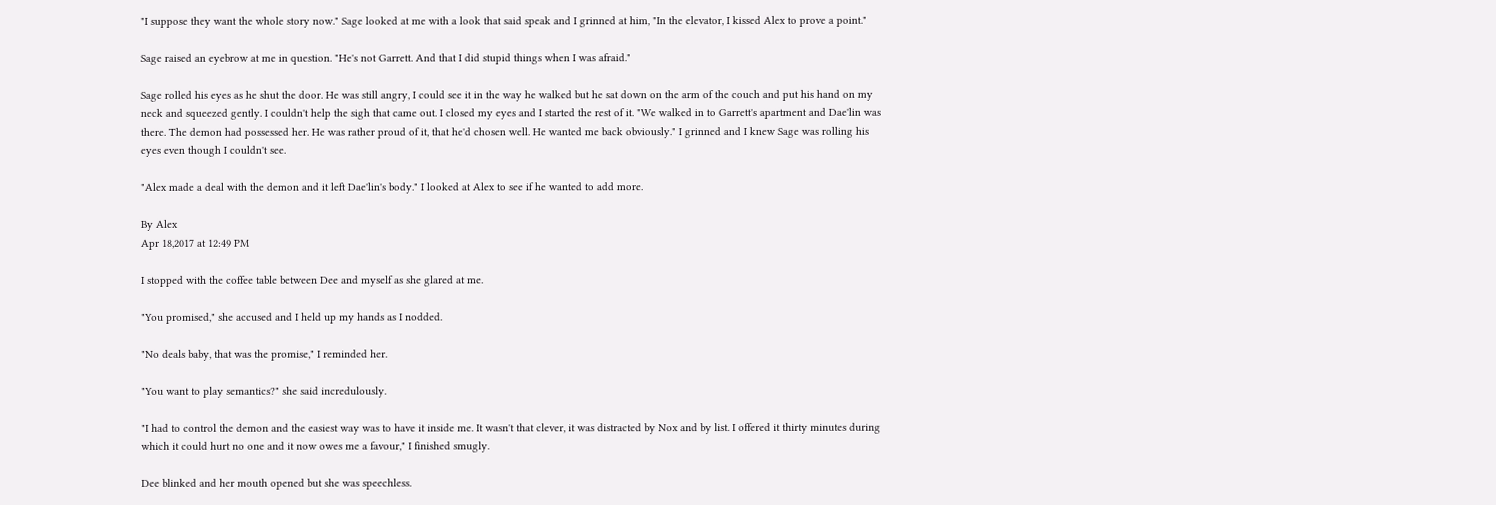"I suppose they want the whole story now." Sage looked at me with a look that said speak and I grinned at him, "In the elevator, I kissed Alex to prove a point."

Sage raised an eyebrow at me in question. "He's not Garrett. And that I did stupid things when I was afraid."

Sage rolled his eyes as he shut the door. He was still angry, I could see it in the way he walked but he sat down on the arm of the couch and put his hand on my neck and squeezed gently. I couldn't help the sigh that came out. I closed my eyes and I started the rest of it. "We walked in to Garrett's apartment and Dae'lin was there. The demon had possessed her. He was rather proud of it, that he'd chosen well. He wanted me back obviously." I grinned and I knew Sage was rolling his eyes even though I couldn't see.

"Alex made a deal with the demon and it left Dae'lin's body." I looked at Alex to see if he wanted to add more.

By Alex
Apr 18,2017 at 12:49 PM

I stopped with the coffee table between Dee and myself as she glared at me.

"You promised," she accused and I held up my hands as I nodded.

"No deals baby, that was the promise," I reminded her.

"You want to play semantics?" she said incredulously.

"I had to control the demon and the easiest way was to have it inside me. It wasn't that clever, it was distracted by Nox and by list. I offered it thirty minutes during which it could hurt no one and it now owes me a favour," I finished smugly.

Dee blinked and her mouth opened but she was speechless.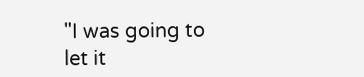"I was going to let it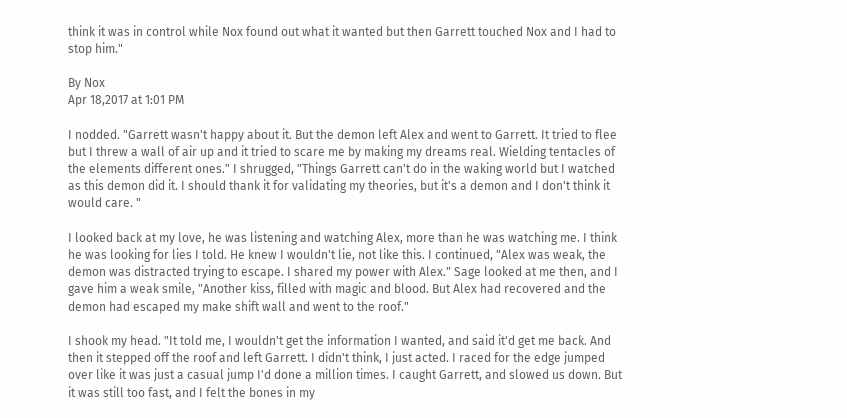think it was in control while Nox found out what it wanted but then Garrett touched Nox and I had to stop him."

By Nox
Apr 18,2017 at 1:01 PM

I nodded. "Garrett wasn't happy about it. But the demon left Alex and went to Garrett. It tried to flee but I threw a wall of air up and it tried to scare me by making my dreams real. Wielding tentacles of the elements different ones." I shrugged, "Things Garrett can't do in the waking world but I watched as this demon did it. I should thank it for validating my theories, but it's a demon and I don't think it would care. "

I looked back at my love, he was listening and watching Alex, more than he was watching me. I think he was looking for lies I told. He knew I wouldn't lie, not like this. I continued, "Alex was weak, the demon was distracted trying to escape. I shared my power with Alex." Sage looked at me then, and I gave him a weak smile, "Another kiss, filled with magic and blood. But Alex had recovered and the demon had escaped my make shift wall and went to the roof."

I shook my head. "It told me, I wouldn't get the information I wanted, and said it'd get me back. And then it stepped off the roof and left Garrett. I didn't think, I just acted. I raced for the edge jumped over like it was just a casual jump I'd done a million times. I caught Garrett, and slowed us down. But it was still too fast, and I felt the bones in my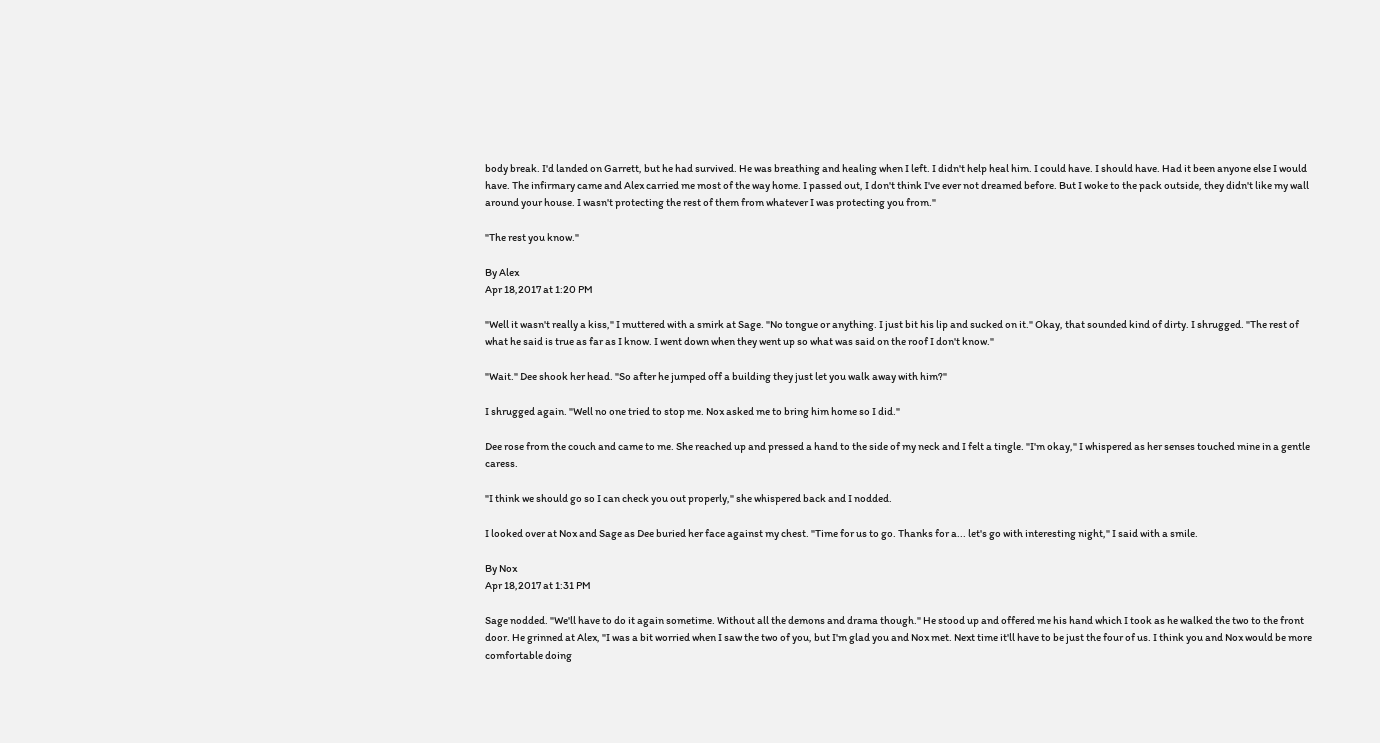body break. I'd landed on Garrett, but he had survived. He was breathing and healing when I left. I didn't help heal him. I could have. I should have. Had it been anyone else I would have. The infirmary came and Alex carried me most of the way home. I passed out, I don't think I've ever not dreamed before. But I woke to the pack outside, they didn't like my wall around your house. I wasn't protecting the rest of them from whatever I was protecting you from."

"The rest you know."

By Alex
Apr 18,2017 at 1:20 PM

"Well it wasn't really a kiss," I muttered with a smirk at Sage. "No tongue or anything. I just bit his lip and sucked on it." Okay, that sounded kind of dirty. I shrugged. "The rest of what he said is true as far as I know. I went down when they went up so what was said on the roof I don't know."

"Wait." Dee shook her head. "So after he jumped off a building they just let you walk away with him?"

I shrugged again. "Well no one tried to stop me. Nox asked me to bring him home so I did."

Dee rose from the couch and came to me. She reached up and pressed a hand to the side of my neck and I felt a tingle. "I'm okay," I whispered as her senses touched mine in a gentle caress.

"I think we should go so I can check you out properly," she whispered back and I nodded.

I looked over at Nox and Sage as Dee buried her face against my chest. "Time for us to go. Thanks for a... let's go with interesting night," I said with a smile.

By Nox
Apr 18,2017 at 1:31 PM

Sage nodded. "We'll have to do it again sometime. Without all the demons and drama though." He stood up and offered me his hand which I took as he walked the two to the front door. He grinned at Alex, "I was a bit worried when I saw the two of you, but I'm glad you and Nox met. Next time it'll have to be just the four of us. I think you and Nox would be more comfortable doing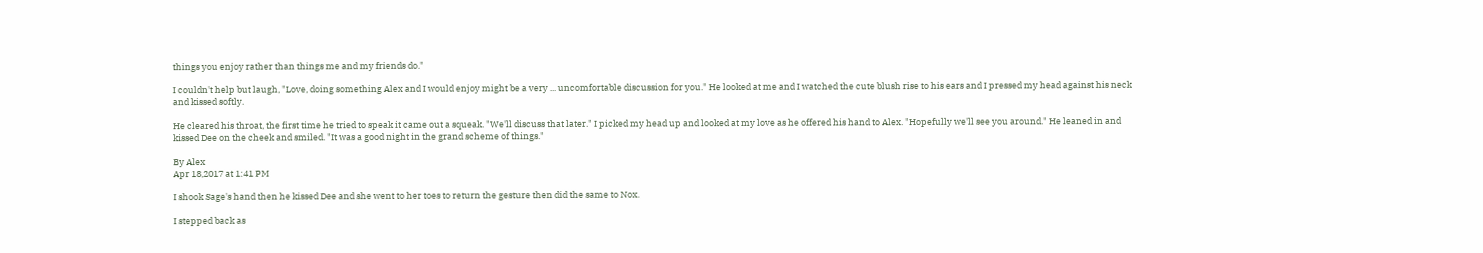things you enjoy rather than things me and my friends do."

I couldn't help but laugh, "Love, doing something Alex and I would enjoy might be a very ... uncomfortable discussion for you." He looked at me and I watched the cute blush rise to his ears and I pressed my head against his neck and kissed softly.

He cleared his throat, the first time he tried to speak it came out a squeak. "We'll discuss that later." I picked my head up and looked at my love as he offered his hand to Alex. "Hopefully we'll see you around." He leaned in and kissed Dee on the cheek and smiled. "It was a good night in the grand scheme of things."

By Alex
Apr 18,2017 at 1:41 PM

I shook Sage's hand then he kissed Dee and she went to her toes to return the gesture then did the same to Nox.

I stepped back as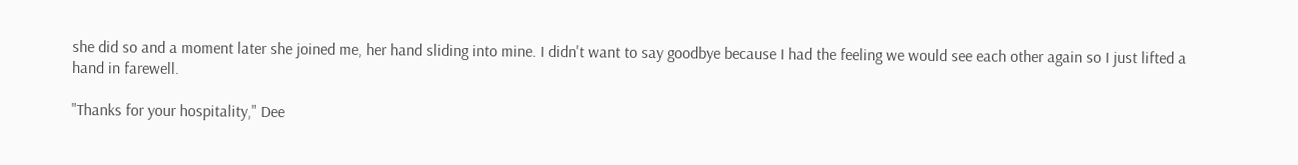she did so and a moment later she joined me, her hand sliding into mine. I didn't want to say goodbye because I had the feeling we would see each other again so I just lifted a hand in farewell.

"Thanks for your hospitality," Dee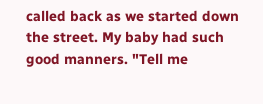called back as we started down the street. My baby had such good manners. "Tell me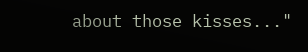about those kisses..."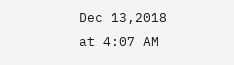Dec 13,2018 at 4:07 AM